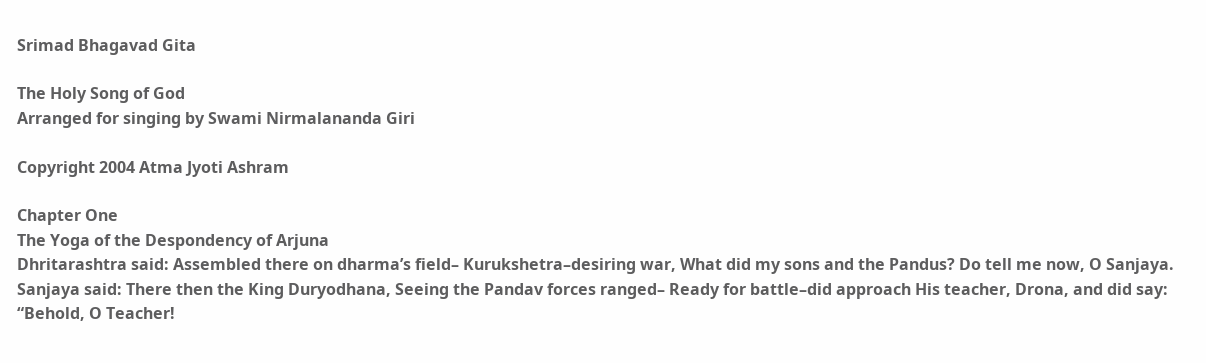Srimad Bhagavad Gita

The Holy Song of God
Arranged for singing by Swami Nirmalananda Giri

Copyright 2004 Atma Jyoti Ashram

Chapter One
The Yoga of the Despondency of Arjuna
Dhritarashtra said: Assembled there on dharma’s field– Kurukshetra–desiring war, What did my sons and the Pandus? Do tell me now, O Sanjaya. Sanjaya said: There then the King Duryodhana, Seeing the Pandav forces ranged– Ready for battle–did approach His teacher, Drona, and did say: “Behold, O Teacher!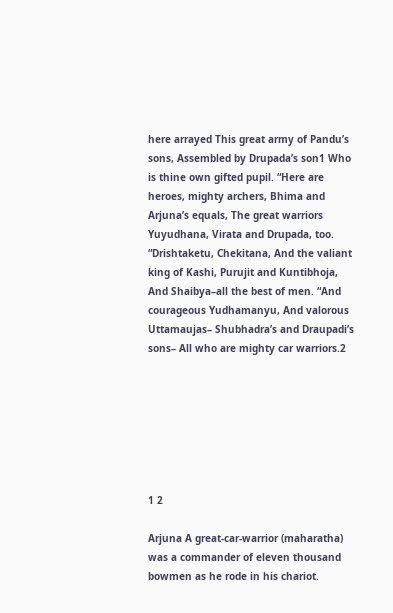here arrayed This great army of Pandu’s sons, Assembled by Drupada’s son1 Who is thine own gifted pupil. “Here are heroes, mighty archers, Bhima and Arjuna’s equals, The great warriors Yuyudhana, Virata and Drupada, too. “Drishtaketu, Chekitana, And the valiant king of Kashi, Purujit and Kuntibhoja, And Shaibya–all the best of men. “And courageous Yudhamanyu, And valorous Uttamaujas– Shubhadra’s and Draupadi’s sons– All who are mighty car warriors.2







1 2

Arjuna A great-car-warrior (maharatha) was a commander of eleven thousand bowmen as he rode in his chariot.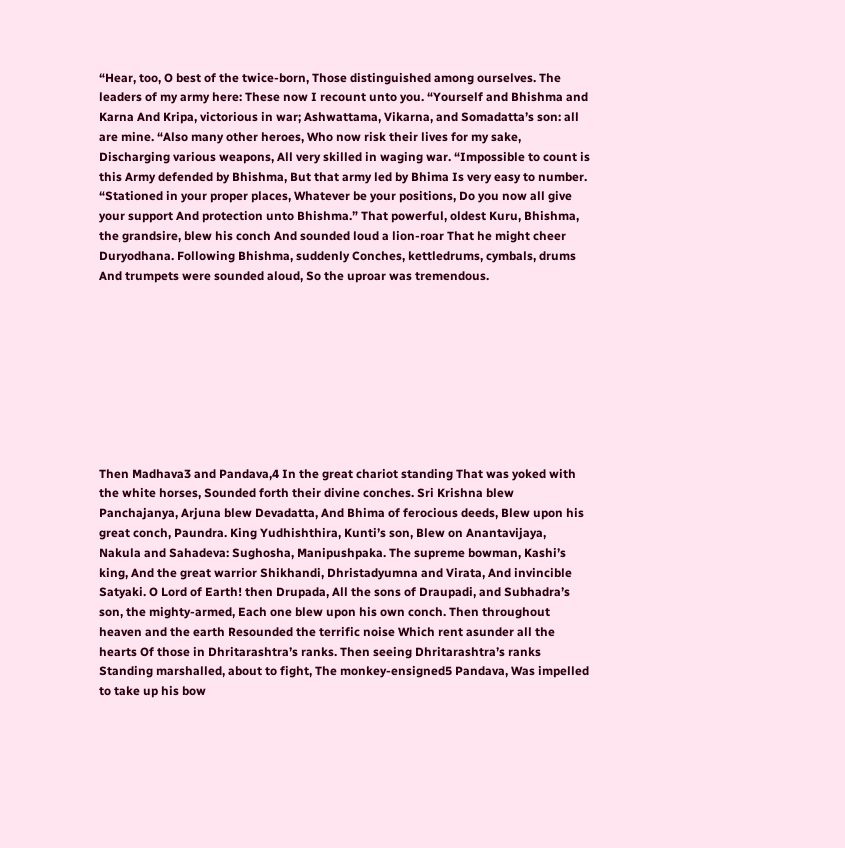“Hear, too, O best of the twice-born, Those distinguished among ourselves. The leaders of my army here: These now I recount unto you. “Yourself and Bhishma and Karna And Kripa, victorious in war; Ashwattama, Vikarna, and Somadatta’s son: all are mine. “Also many other heroes, Who now risk their lives for my sake, Discharging various weapons, All very skilled in waging war. “Impossible to count is this Army defended by Bhishma, But that army led by Bhima Is very easy to number. “Stationed in your proper places, Whatever be your positions, Do you now all give your support And protection unto Bhishma.” That powerful, oldest Kuru, Bhishma, the grandsire, blew his conch And sounded loud a lion-roar That he might cheer Duryodhana. Following Bhishma, suddenly Conches, kettledrums, cymbals, drums And trumpets were sounded aloud, So the uproar was tremendous.









Then Madhava3 and Pandava,4 In the great chariot standing That was yoked with the white horses, Sounded forth their divine conches. Sri Krishna blew Panchajanya, Arjuna blew Devadatta, And Bhima of ferocious deeds, Blew upon his great conch, Paundra. King Yudhishthira, Kunti’s son, Blew on Anantavijaya, Nakula and Sahadeva: Sughosha, Manipushpaka. The supreme bowman, Kashi’s king, And the great warrior Shikhandi, Dhristadyumna and Virata, And invincible Satyaki. O Lord of Earth! then Drupada, All the sons of Draupadi, and Subhadra’s son, the mighty-armed, Each one blew upon his own conch. Then throughout heaven and the earth Resounded the terrific noise Which rent asunder all the hearts Of those in Dhritarashtra’s ranks. Then seeing Dhritarashtra’s ranks Standing marshalled, about to fight, The monkey-ensigned5 Pandava, Was impelled to take up his bow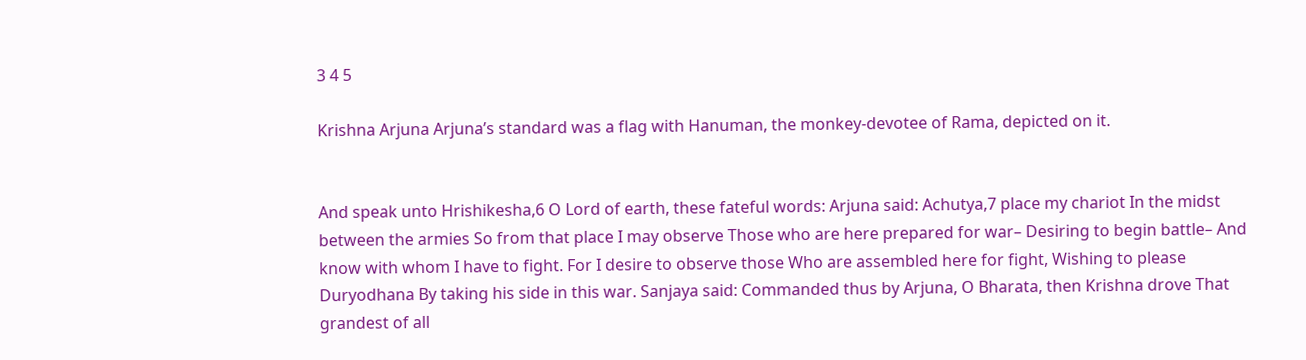3 4 5

Krishna Arjuna Arjuna’s standard was a flag with Hanuman, the monkey-devotee of Rama, depicted on it.


And speak unto Hrishikesha,6 O Lord of earth, these fateful words: Arjuna said: Achutya,7 place my chariot In the midst between the armies So from that place I may observe Those who are here prepared for war– Desiring to begin battle– And know with whom I have to fight. For I desire to observe those Who are assembled here for fight, Wishing to please Duryodhana By taking his side in this war. Sanjaya said: Commanded thus by Arjuna, O Bharata, then Krishna drove That grandest of all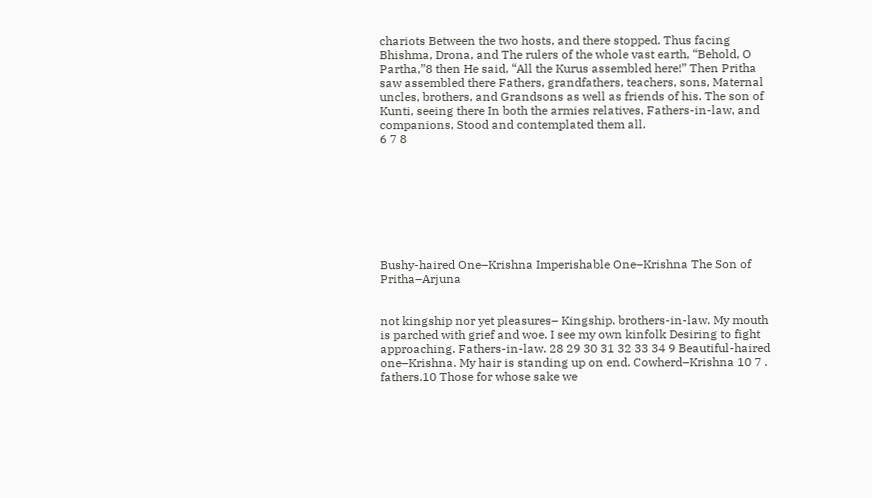chariots Between the two hosts, and there stopped. Thus facing Bhishma, Drona, and The rulers of the whole vast earth, “Behold, O Partha,”8 then He said, “All the Kurus assembled here!” Then Pritha saw assembled there Fathers, grandfathers, teachers, sons, Maternal uncles, brothers, and Grandsons as well as friends of his. The son of Kunti, seeing there In both the armies relatives, Fathers-in-law, and companions, Stood and contemplated them all.
6 7 8








Bushy-haired One–Krishna Imperishable One–Krishna The Son of Pritha–Arjuna


not kingship nor yet pleasures– Kingship. brothers-in-law. My mouth is parched with grief and woe. I see my own kinfolk Desiring to fight approaching. Fathers-in-law. 28 29 30 31 32 33 34 9 Beautiful-haired one–Krishna. My hair is standing up on end. Cowherd–Krishna 10 7 . fathers.10 Those for whose sake we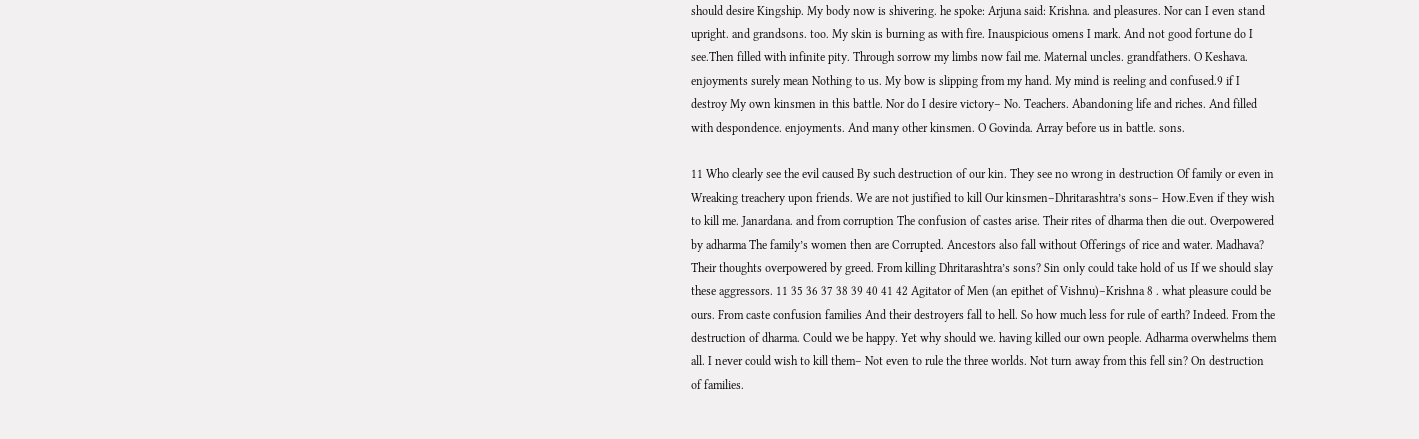should desire Kingship. My body now is shivering. he spoke: Arjuna said: Krishna. and pleasures. Nor can I even stand upright. and grandsons. too. My skin is burning as with fire. Inauspicious omens I mark. And not good fortune do I see.Then filled with infinite pity. Through sorrow my limbs now fail me. Maternal uncles. grandfathers. O Keshava. enjoyments surely mean Nothing to us. My bow is slipping from my hand. My mind is reeling and confused.9 if I destroy My own kinsmen in this battle. Nor do I desire victory– No. Teachers. Abandoning life and riches. And filled with despondence. enjoyments. And many other kinsmen. O Govinda. Array before us in battle. sons.

11 Who clearly see the evil caused By such destruction of our kin. They see no wrong in destruction Of family or even in Wreaking treachery upon friends. We are not justified to kill Our kinsmen–Dhritarashtra’s sons– How.Even if they wish to kill me. Janardana. and from corruption The confusion of castes arise. Their rites of dharma then die out. Overpowered by adharma The family’s women then are Corrupted. Ancestors also fall without Offerings of rice and water. Madhava? Their thoughts overpowered by greed. From killing Dhritarashtra’s sons? Sin only could take hold of us If we should slay these aggressors. 11 35 36 37 38 39 40 41 42 Agitator of Men (an epithet of Vishnu)–Krishna 8 . what pleasure could be ours. From caste confusion families And their destroyers fall to hell. So how much less for rule of earth? Indeed. From the destruction of dharma. Could we be happy. Yet why should we. having killed our own people. Adharma overwhelms them all. I never could wish to kill them– Not even to rule the three worlds. Not turn away from this fell sin? On destruction of families.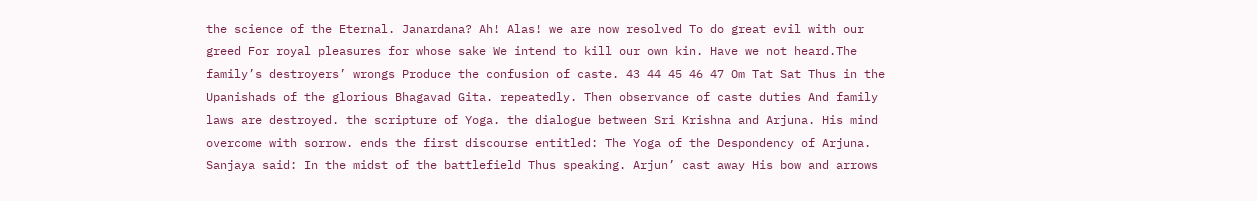the science of the Eternal. Janardana? Ah! Alas! we are now resolved To do great evil with our greed For royal pleasures for whose sake We intend to kill our own kin. Have we not heard.The family’s destroyers’ wrongs Produce the confusion of caste. 43 44 45 46 47 Om Tat Sat Thus in the Upanishads of the glorious Bhagavad Gita. repeatedly. Then observance of caste duties And family laws are destroyed. the scripture of Yoga. the dialogue between Sri Krishna and Arjuna. His mind overcome with sorrow. ends the first discourse entitled: The Yoga of the Despondency of Arjuna. Sanjaya said: In the midst of the battlefield Thus speaking. Arjun’ cast away His bow and arrows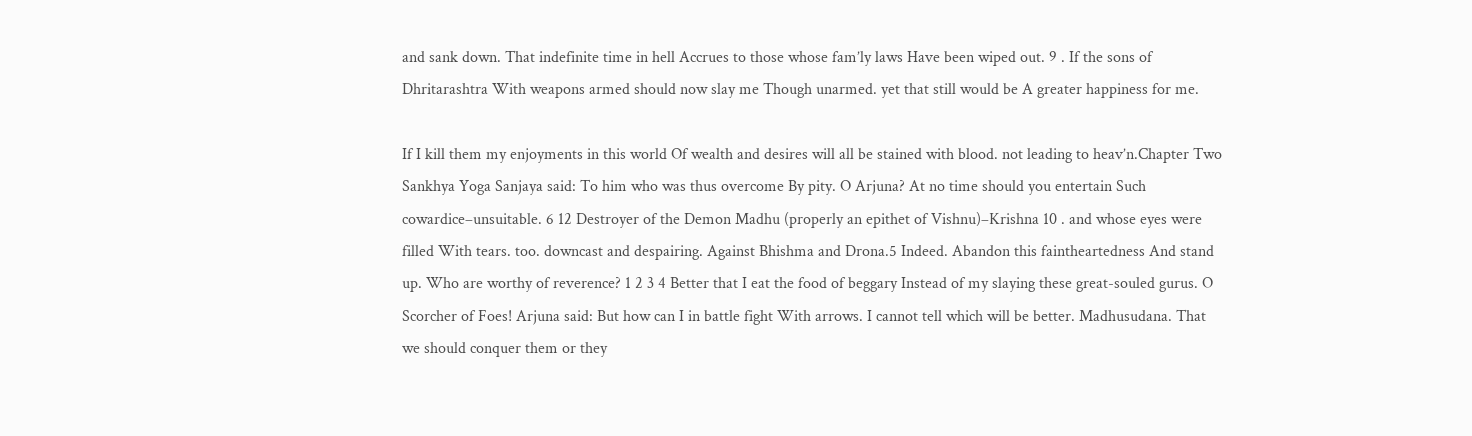and sank down. That indefinite time in hell Accrues to those whose fam’ly laws Have been wiped out. 9 . If the sons of Dhritarashtra With weapons armed should now slay me Though unarmed. yet that still would be A greater happiness for me.

If I kill them my enjoyments in this world Of wealth and desires will all be stained with blood. not leading to heav’n.Chapter Two Sankhya Yoga Sanjaya said: To him who was thus overcome By pity. O Arjuna? At no time should you entertain Such cowardice–unsuitable. 6 12 Destroyer of the Demon Madhu (properly an epithet of Vishnu)–Krishna 10 . and whose eyes were filled With tears. too. downcast and despairing. Against Bhishma and Drona.5 Indeed. Abandon this faintheartedness And stand up. Who are worthy of reverence? 1 2 3 4 Better that I eat the food of beggary Instead of my slaying these great-souled gurus. O Scorcher of Foes! Arjuna said: But how can I in battle fight With arrows. I cannot tell which will be better. Madhusudana. That we should conquer them or they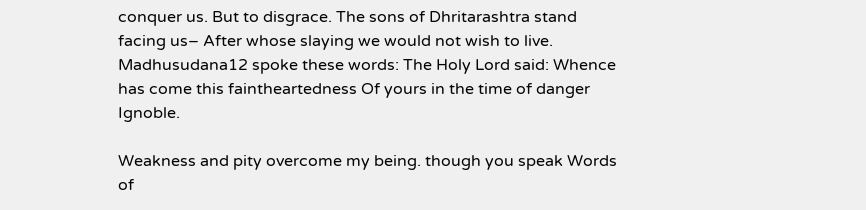conquer us. But to disgrace. The sons of Dhritarashtra stand facing us– After whose slaying we would not wish to live. Madhusudana12 spoke these words: The Holy Lord said: Whence has come this faintheartedness Of yours in the time of danger Ignoble.

Weakness and pity overcome my being. though you speak Words of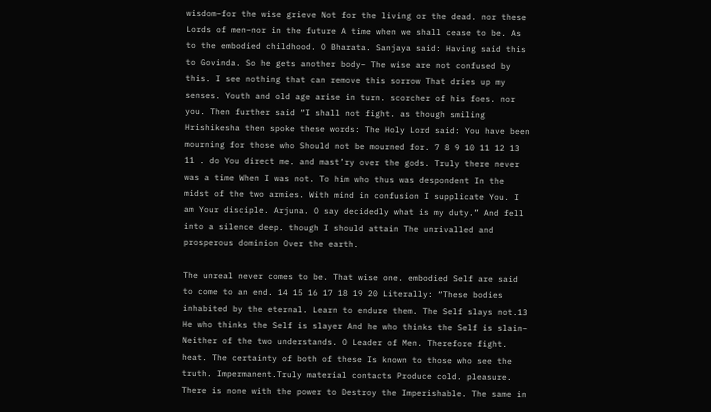wisdom–for the wise grieve Not for the living or the dead. nor these Lords of men–nor in the future A time when we shall cease to be. As to the embodied childhood. O Bharata. Sanjaya said: Having said this to Govinda. So he gets another body– The wise are not confused by this. I see nothing that can remove this sorrow That dries up my senses. Youth and old age arise in turn. scorcher of his foes. nor you. Then further said “I shall not fight. as though smiling Hrishikesha then spoke these words: The Holy Lord said: You have been mourning for those who Should not be mourned for. 7 8 9 10 11 12 13 11 . do You direct me. and mast’ry over the gods. Truly there never was a time When I was not. To him who thus was despondent In the midst of the two armies. With mind in confusion I supplicate You. I am Your disciple. Arjuna. O say decidedly what is my duty.” And fell into a silence deep. though I should attain The unrivalled and prosperous dominion Over the earth.

The unreal never comes to be. That wise one. embodied Self are said to come to an end. 14 15 16 17 18 19 20 Literally: “These bodies inhabited by the eternal. Learn to endure them. The Self slays not.13 He who thinks the Self is slayer And he who thinks the Self is slain– Neither of the two understands. O Leader of Men. Therefore fight. heat. The certainty of both of these Is known to those who see the truth. Impermanent.Truly material contacts Produce cold. pleasure. There is none with the power to Destroy the Imperishable. The same in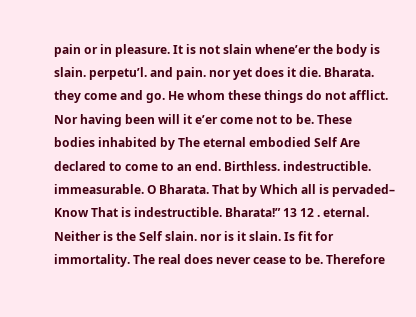pain or in pleasure. It is not slain whene’er the body is slain. perpetu’l. and pain. nor yet does it die. Bharata. they come and go. He whom these things do not afflict. Nor having been will it e’er come not to be. These bodies inhabited by The eternal embodied Self Are declared to come to an end. Birthless. indestructible. immeasurable. O Bharata. That by Which all is pervaded– Know That is indestructible. Bharata!” 13 12 . eternal. Neither is the Self slain. nor is it slain. Is fit for immortality. The real does never cease to be. Therefore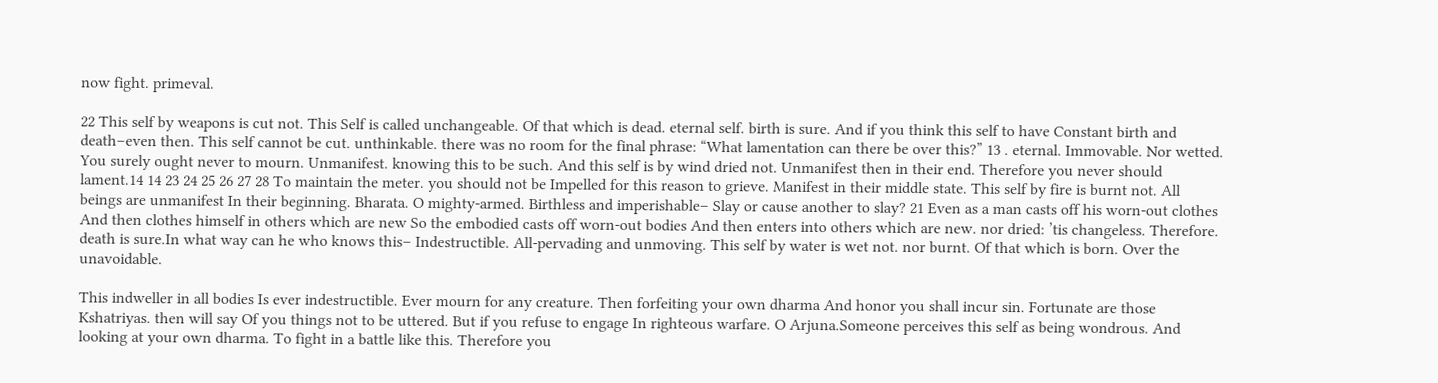now fight. primeval.

22 This self by weapons is cut not. This Self is called unchangeable. Of that which is dead. eternal self. birth is sure. And if you think this self to have Constant birth and death–even then. This self cannot be cut. unthinkable. there was no room for the final phrase: “What lamentation can there be over this?” 13 . eternal. Immovable. Nor wetted. You surely ought never to mourn. Unmanifest. knowing this to be such. And this self is by wind dried not. Unmanifest then in their end. Therefore you never should lament.14 14 23 24 25 26 27 28 To maintain the meter. you should not be Impelled for this reason to grieve. Manifest in their middle state. This self by fire is burnt not. All beings are unmanifest In their beginning. Bharata. O mighty-armed. Birthless and imperishable– Slay or cause another to slay? 21 Even as a man casts off his worn-out clothes And then clothes himself in others which are new So the embodied casts off worn-out bodies And then enters into others which are new. nor dried: ’tis changeless. Therefore. death is sure.In what way can he who knows this– Indestructible. All-pervading and unmoving. This self by water is wet not. nor burnt. Of that which is born. Over the unavoidable.

This indweller in all bodies Is ever indestructible. Ever mourn for any creature. Then forfeiting your own dharma And honor you shall incur sin. Fortunate are those Kshatriyas. then will say Of you things not to be uttered. But if you refuse to engage In righteous warfare. O Arjuna.Someone perceives this self as being wondrous. And looking at your own dharma. To fight in a battle like this. Therefore you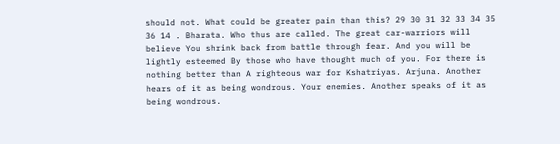should not. What could be greater pain than this? 29 30 31 32 33 34 35 36 14 . Bharata. Who thus are called. The great car-warriors will believe You shrink back from battle through fear. And you will be lightly esteemed By those who have thought much of you. For there is nothing better than A righteous war for Kshatriyas. Arjuna. Another hears of it as being wondrous. Your enemies. Another speaks of it as being wondrous.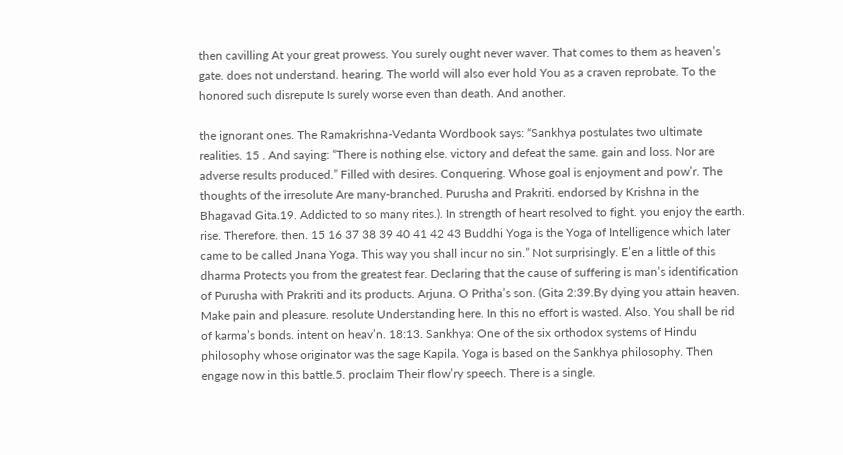then cavilling At your great prowess. You surely ought never waver. That comes to them as heaven’s gate. does not understand. hearing. The world will also ever hold You as a craven reprobate. To the honored such disrepute Is surely worse even than death. And another.

the ignorant ones. The Ramakrishna-Vedanta Wordbook says: “Sankhya postulates two ultimate realities. 15 . And saying: “There is nothing else. victory and defeat the same. gain and loss. Nor are adverse results produced.” Filled with desires. Conquering. Whose goal is enjoyment and pow’r. The thoughts of the irresolute Are many-branched. Purusha and Prakriti. endorsed by Krishna in the Bhagavad Gita.19. Addicted to so many rites.). In strength of heart resolved to fight. you enjoy the earth. rise. Therefore. then. 15 16 37 38 39 40 41 42 43 Buddhi Yoga is the Yoga of Intelligence which later came to be called Jnana Yoga. This way you shall incur no sin.” Not surprisingly. E’en a little of this dharma Protects you from the greatest fear. Declaring that the cause of suffering is man’s identification of Purusha with Prakriti and its products. Arjuna. O Pritha’s son. (Gita 2:39.By dying you attain heaven. Make pain and pleasure. resolute Understanding here. In this no effort is wasted. Also. You shall be rid of karma’s bonds. intent on heav’n. 18:13. Sankhya: One of the six orthodox systems of Hindu philosophy whose originator was the sage Kapila. Yoga is based on the Sankhya philosophy. Then engage now in this battle.5. proclaim Their flow’ry speech. There is a single.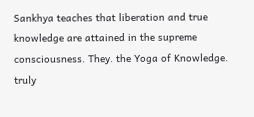Sankhya teaches that liberation and true knowledge are attained in the supreme consciousness. They. the Yoga of Knowledge. truly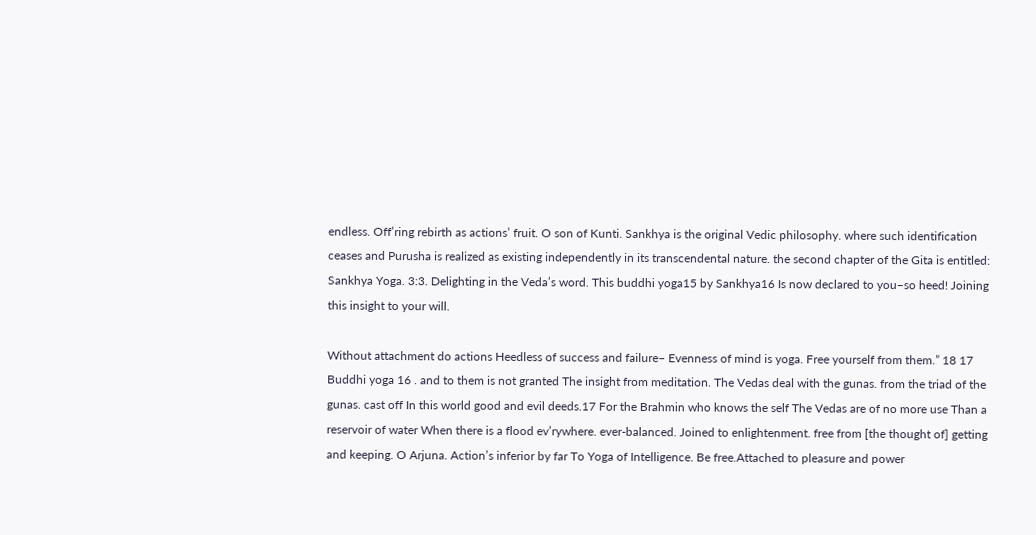endless. Off’ring rebirth as actions’ fruit. O son of Kunti. Sankhya is the original Vedic philosophy. where such identification ceases and Purusha is realized as existing independently in its transcendental nature. the second chapter of the Gita is entitled: Sankhya Yoga. 3:3. Delighting in the Veda’s word. This buddhi yoga15 by Sankhya16 Is now declared to you–so heed! Joining this insight to your will.

Without attachment do actions Heedless of success and failure– Evenness of mind is yoga. Free yourself from them.” 18 17 Buddhi yoga 16 . and to them is not granted The insight from meditation. The Vedas deal with the gunas. from the triad of the gunas. cast off In this world good and evil deeds.17 For the Brahmin who knows the self The Vedas are of no more use Than a reservoir of water When there is a flood ev’rywhere. ever-balanced. Joined to enlightenment. free from [the thought of] getting and keeping. O Arjuna. Action’s inferior by far To Yoga of Intelligence. Be free.Attached to pleasure and power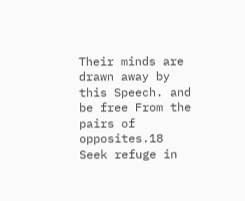Their minds are drawn away by this Speech. and be free From the pairs of opposites.18 Seek refuge in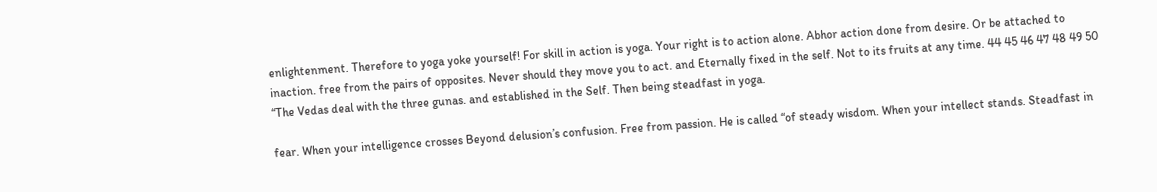enlightenment. Therefore to yoga yoke yourself! For skill in action is yoga. Your right is to action alone. Abhor action done from desire. Or be attached to inaction. free from the pairs of opposites. Never should they move you to act. and Eternally fixed in the self. Not to its fruits at any time. 44 45 46 47 48 49 50 “The Vedas deal with the three gunas. and established in the Self. Then being steadfast in yoga.

fear. When your intelligence crosses Beyond delusion’s confusion. Free from passion. He is called “of steady wisdom. When your intellect stands. Steadfast in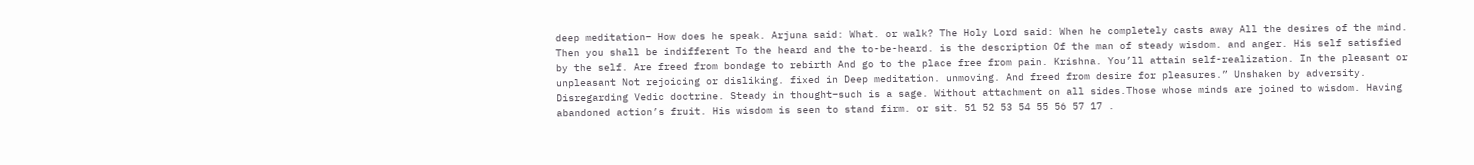deep meditation– How does he speak. Arjuna said: What. or walk? The Holy Lord said: When he completely casts away All the desires of the mind. Then you shall be indifferent To the heard and the to-be-heard. is the description Of the man of steady wisdom. and anger. His self satisfied by the self. Are freed from bondage to rebirth And go to the place free from pain. Krishna. You’ll attain self-realization. In the pleasant or unpleasant Not rejoicing or disliking. fixed in Deep meditation. unmoving. And freed from desire for pleasures.” Unshaken by adversity. Disregarding Vedic doctrine. Steady in thought–such is a sage. Without attachment on all sides.Those whose minds are joined to wisdom. Having abandoned action’s fruit. His wisdom is seen to stand firm. or sit. 51 52 53 54 55 56 57 17 .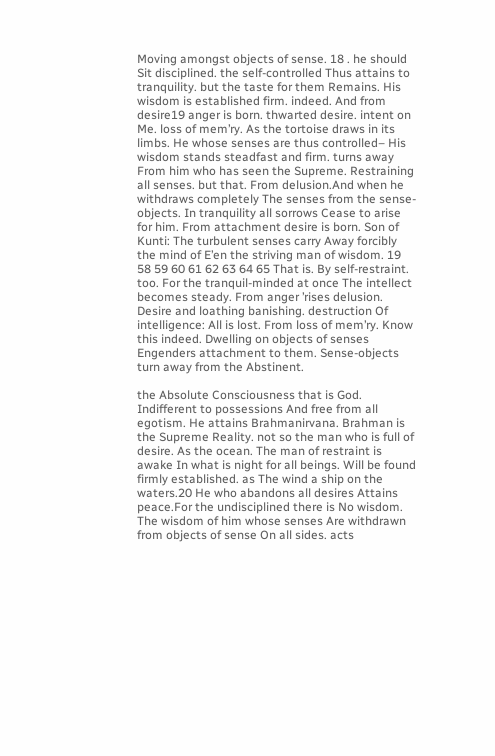Moving amongst objects of sense. 18 . he should Sit disciplined. the self-controlled Thus attains to tranquility. but the taste for them Remains. His wisdom is established firm. indeed. And from desire19 anger is born. thwarted desire. intent on Me. loss of mem’ry. As the tortoise draws in its limbs. He whose senses are thus controlled– His wisdom stands steadfast and firm. turns away From him who has seen the Supreme. Restraining all senses. but that. From delusion.And when he withdraws completely The senses from the sense-objects. In tranquility all sorrows Cease to arise for him. From attachment desire is born. Son of Kunti: The turbulent senses carry Away forcibly the mind of E’en the striving man of wisdom. 19 58 59 60 61 62 63 64 65 That is. By self-restraint. too. For the tranquil-minded at once The intellect becomes steady. From anger ’rises delusion. Desire and loathing banishing. destruction Of intelligence: All is lost. From loss of mem’ry. Know this indeed. Dwelling on objects of senses Engenders attachment to them. Sense-objects turn away from the Abstinent.

the Absolute Consciousness that is God. Indifferent to possessions And free from all egotism. He attains Brahmanirvana. Brahman is the Supreme Reality. not so the man who is full of desire. As the ocean. The man of restraint is awake In what is night for all beings. Will be found firmly established. as The wind a ship on the waters.20 He who abandons all desires Attains peace.For the undisciplined there is No wisdom. The wisdom of him whose senses Are withdrawn from objects of sense On all sides. acts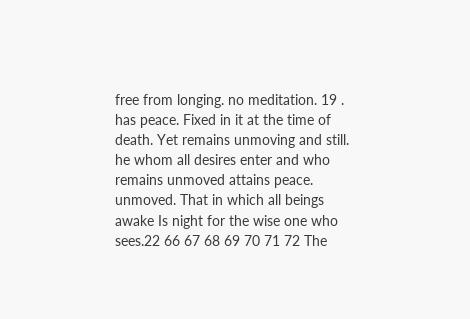free from longing. no meditation. 19 . has peace. Fixed in it at the time of death. Yet remains unmoving and still. he whom all desires enter and who remains unmoved attains peace. unmoved. That in which all beings awake Is night for the wise one who sees.22 66 67 68 69 70 71 72 The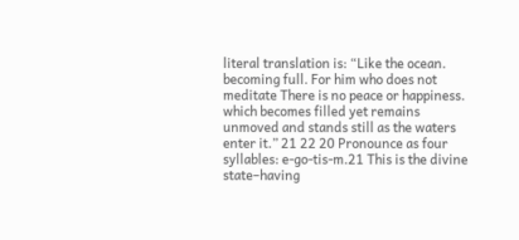literal translation is: “Like the ocean. becoming full. For him who does not meditate There is no peace or happiness. which becomes filled yet remains unmoved and stands still as the waters enter it.” 21 22 20 Pronounce as four syllables: e-go-tis-m.21 This is the divine state–having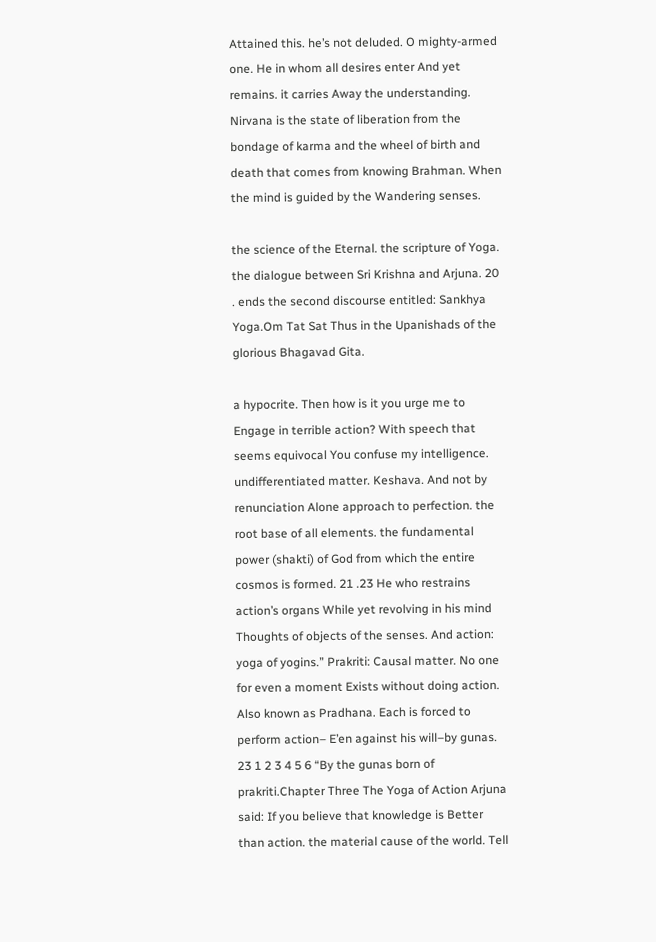Attained this. he’s not deluded. O mighty-armed one. He in whom all desires enter And yet remains. it carries Away the understanding. Nirvana is the state of liberation from the bondage of karma and the wheel of birth and death that comes from knowing Brahman. When the mind is guided by the Wandering senses.

the science of the Eternal. the scripture of Yoga. the dialogue between Sri Krishna and Arjuna. 20 . ends the second discourse entitled: Sankhya Yoga.Om Tat Sat Thus in the Upanishads of the glorious Bhagavad Gita.

a hypocrite. Then how is it you urge me to Engage in terrible action? With speech that seems equivocal You confuse my intelligence. undifferentiated matter. Keshava. And not by renunciation Alone approach to perfection. the root base of all elements. the fundamental power (shakti) of God from which the entire cosmos is formed. 21 .23 He who restrains action’s organs While yet revolving in his mind Thoughts of objects of the senses. And action: yoga of yogins.” Prakriti: Causal matter. No one for even a moment Exists without doing action. Also known as Pradhana. Each is forced to perform action– E’en against his will–by gunas. 23 1 2 3 4 5 6 “By the gunas born of prakriti.Chapter Three The Yoga of Action Arjuna said: If you believe that knowledge is Better than action. the material cause of the world. Tell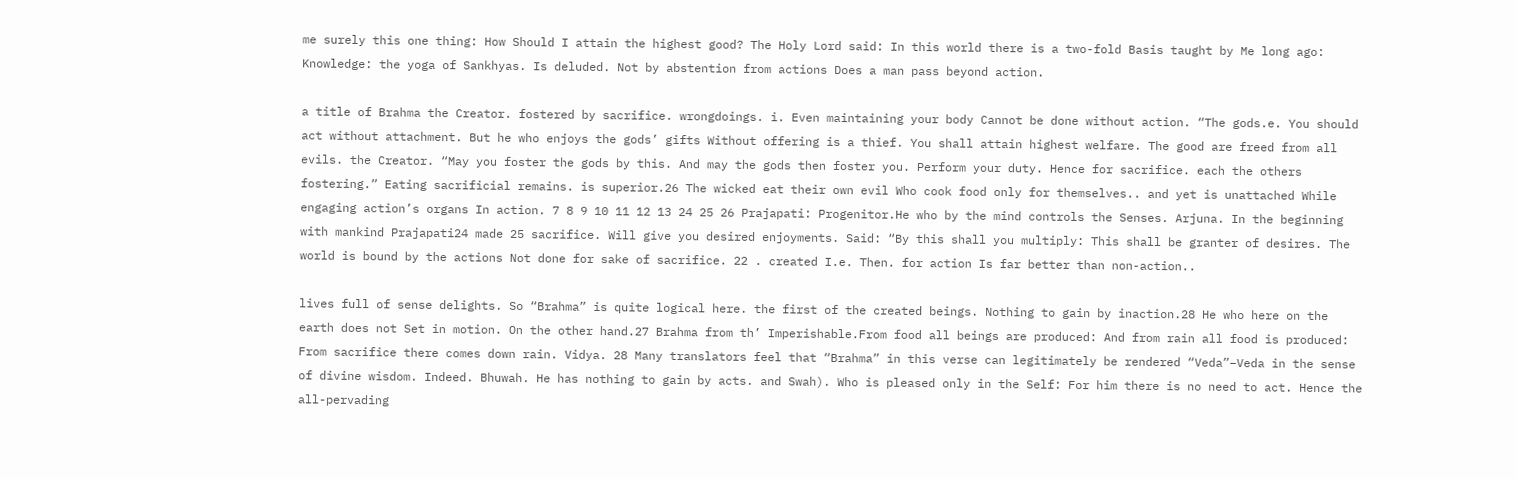me surely this one thing: How Should I attain the highest good? The Holy Lord said: In this world there is a two-fold Basis taught by Me long ago: Knowledge: the yoga of Sankhyas. Is deluded. Not by abstention from actions Does a man pass beyond action.

a title of Brahma the Creator. fostered by sacrifice. wrongdoings. i. Even maintaining your body Cannot be done without action. “The gods.e. You should act without attachment. But he who enjoys the gods’ gifts Without offering is a thief. You shall attain highest welfare. The good are freed from all evils. the Creator. “May you foster the gods by this. And may the gods then foster you. Perform your duty. Hence for sacrifice. each the others fostering.” Eating sacrificial remains. is superior.26 The wicked eat their own evil Who cook food only for themselves.. and yet is unattached While engaging action’s organs In action. 7 8 9 10 11 12 13 24 25 26 Prajapati: Progenitor.He who by the mind controls the Senses. Arjuna. In the beginning with mankind Prajapati24 made 25 sacrifice. Will give you desired enjoyments. Said: “By this shall you multiply: This shall be granter of desires. The world is bound by the actions Not done for sake of sacrifice. 22 . created I.e. Then. for action Is far better than non-action..

lives full of sense delights. So “Brahma” is quite logical here. the first of the created beings. Nothing to gain by inaction.28 He who here on the earth does not Set in motion. On the other hand.27 Brahma from th’ Imperishable.From food all beings are produced: And from rain all food is produced: From sacrifice there comes down rain. Vidya. 28 Many translators feel that “Brahma” in this verse can legitimately be rendered “Veda”–Veda in the sense of divine wisdom. Indeed. Bhuwah. He has nothing to gain by acts. and Swah). Who is pleased only in the Self: For him there is no need to act. Hence the all-pervading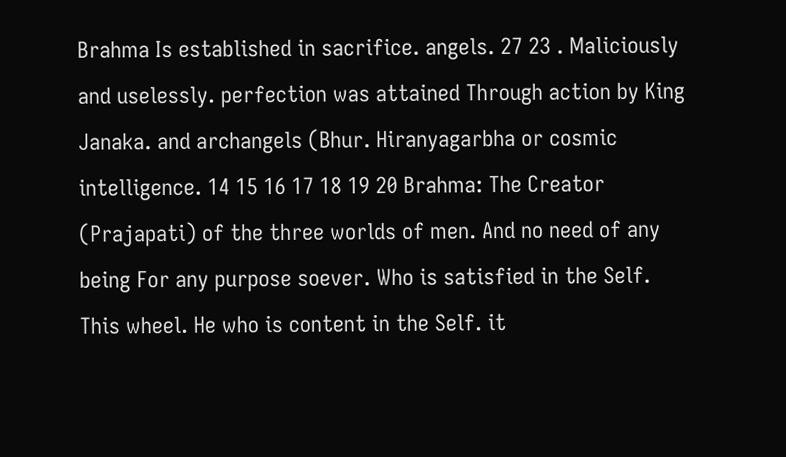Brahma Is established in sacrifice. angels. 27 23 . Maliciously and uselessly. perfection was attained Through action by King Janaka. and archangels (Bhur. Hiranyagarbha or cosmic intelligence. 14 15 16 17 18 19 20 Brahma: The Creator (Prajapati) of the three worlds of men. And no need of any being For any purpose soever. Who is satisfied in the Self. This wheel. He who is content in the Self. it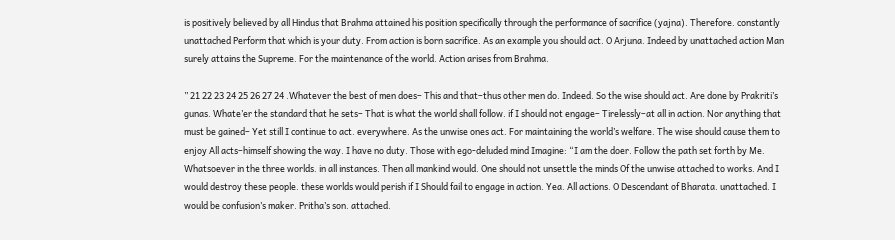is positively believed by all Hindus that Brahma attained his position specifically through the performance of sacrifice (yajna). Therefore. constantly unattached Perform that which is your duty. From action is born sacrifice. As an example you should act. O Arjuna. Indeed by unattached action Man surely attains the Supreme. For the maintenance of the world. Action arises from Brahma.

” 21 22 23 24 25 26 27 24 .Whatever the best of men does– This and that–thus other men do. Indeed. So the wise should act. Are done by Prakriti’s gunas. Whate’er the standard that he sets– That is what the world shall follow. if I should not engage– Tirelessly–at all in action. Nor anything that must be gained– Yet still I continue to act. everywhere. As the unwise ones act. For maintaining the world’s welfare. The wise should cause them to enjoy All acts–himself showing the way. I have no duty. Those with ego-deluded mind Imagine: “I am the doer. Follow the path set forth by Me. Whatsoever in the three worlds. in all instances. Then all mankind would. One should not unsettle the minds Of the unwise attached to works. And I would destroy these people. these worlds would perish if I Should fail to engage in action. Yea. All actions. O Descendant of Bharata. unattached. I would be confusion’s maker. Pritha’s son. attached.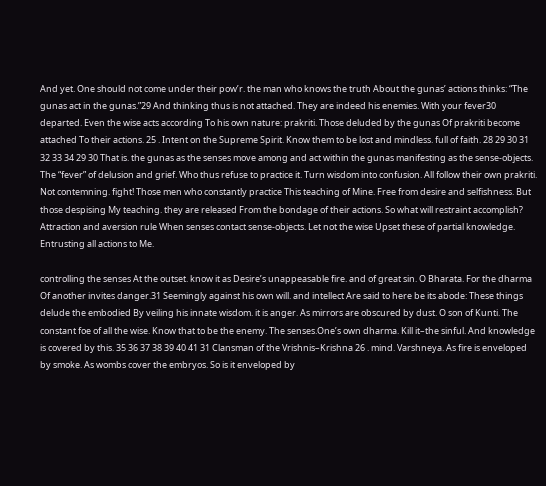And yet. One should not come under their pow’r. the man who knows the truth About the gunas’ actions thinks: “The gunas act in the gunas.”29 And thinking thus is not attached. They are indeed his enemies. With your fever30 departed. Even the wise acts according To his own nature: prakriti. Those deluded by the gunas Of prakriti become attached To their actions. 25 . Intent on the Supreme Spirit. Know them to be lost and mindless. full of faith. 28 29 30 31 32 33 34 29 30 That is. the gunas as the senses move among and act within the gunas manifesting as the sense-objects. The “fever” of delusion and grief. Who thus refuse to practice it. Turn wisdom into confusion. All follow their own prakriti. Not contemning. fight! Those men who constantly practice This teaching of Mine. Free from desire and selfishness. But those despising My teaching. they are released From the bondage of their actions. So what will restraint accomplish? Attraction and aversion rule When senses contact sense-objects. Let not the wise Upset these of partial knowledge. Entrusting all actions to Me.

controlling the senses At the outset. know it as Desire’s unappeasable fire. and of great sin. O Bharata. For the dharma Of another invites danger.31 Seemingly against his own will. and intellect Are said to here be its abode: These things delude the embodied By veiling his innate wisdom. it is anger. As mirrors are obscured by dust. O son of Kunti. The constant foe of all the wise. Know that to be the enemy. The senses.One’s own dharma. Kill it–the sinful. And knowledge is covered by this. 35 36 37 38 39 40 41 31 Clansman of the Vrishnis–Krishna 26 . mind. Varshneya. As fire is enveloped by smoke. As wombs cover the embryos. So is it enveloped by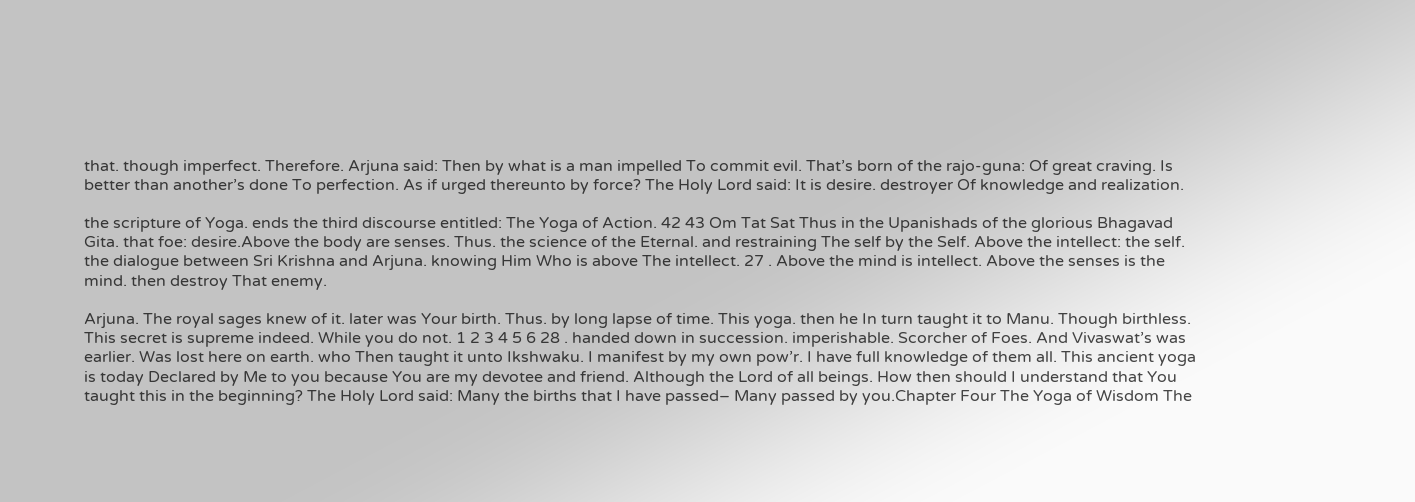that. though imperfect. Therefore. Arjuna said: Then by what is a man impelled To commit evil. That’s born of the rajo-guna: Of great craving. Is better than another’s done To perfection. As if urged thereunto by force? The Holy Lord said: It is desire. destroyer Of knowledge and realization.

the scripture of Yoga. ends the third discourse entitled: The Yoga of Action. 42 43 Om Tat Sat Thus in the Upanishads of the glorious Bhagavad Gita. that foe: desire.Above the body are senses. Thus. the science of the Eternal. and restraining The self by the Self. Above the intellect: the self. the dialogue between Sri Krishna and Arjuna. knowing Him Who is above The intellect. 27 . Above the mind is intellect. Above the senses is the mind. then destroy That enemy.

Arjuna. The royal sages knew of it. later was Your birth. Thus. by long lapse of time. This yoga. then he In turn taught it to Manu. Though birthless. This secret is supreme indeed. While you do not. 1 2 3 4 5 6 28 . handed down in succession. imperishable. Scorcher of Foes. And Vivaswat’s was earlier. Was lost here on earth. who Then taught it unto Ikshwaku. I manifest by my own pow’r. I have full knowledge of them all. This ancient yoga is today Declared by Me to you because You are my devotee and friend. Although the Lord of all beings. How then should I understand that You taught this in the beginning? The Holy Lord said: Many the births that I have passed– Many passed by you.Chapter Four The Yoga of Wisdom The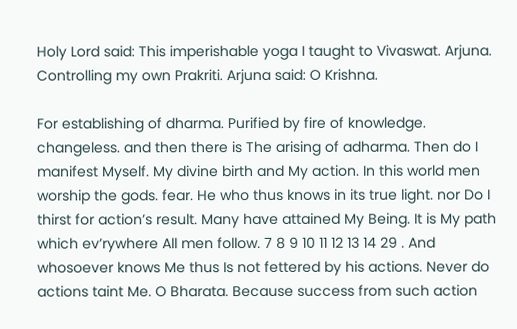Holy Lord said: This imperishable yoga I taught to Vivaswat. Arjuna. Controlling my own Prakriti. Arjuna said: O Krishna.

For establishing of dharma. Purified by fire of knowledge. changeless. and then there is The arising of adharma. Then do I manifest Myself. My divine birth and My action. In this world men worship the gods. fear. He who thus knows in its true light. nor Do I thirst for action’s result. Many have attained My Being. It is My path which ev’rywhere All men follow. 7 8 9 10 11 12 13 14 29 . And whosoever knows Me thus Is not fettered by his actions. Never do actions taint Me. O Bharata. Because success from such action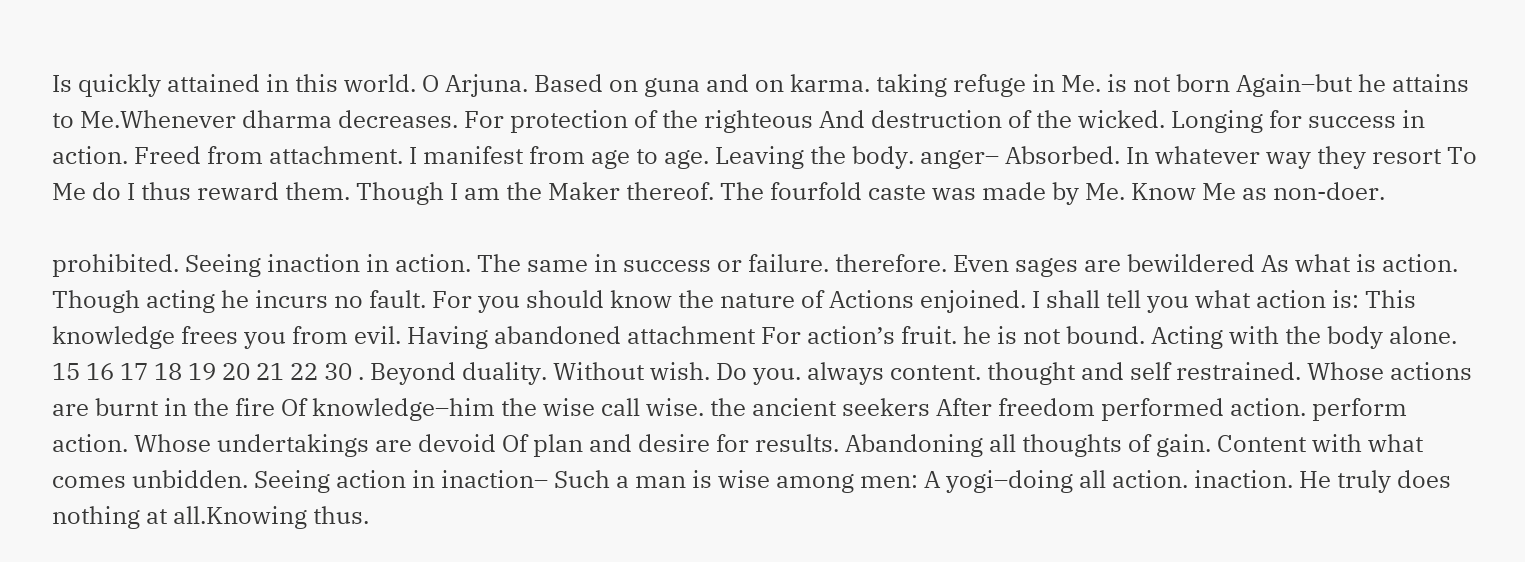Is quickly attained in this world. O Arjuna. Based on guna and on karma. taking refuge in Me. is not born Again–but he attains to Me.Whenever dharma decreases. For protection of the righteous And destruction of the wicked. Longing for success in action. Freed from attachment. I manifest from age to age. Leaving the body. anger– Absorbed. In whatever way they resort To Me do I thus reward them. Though I am the Maker thereof. The fourfold caste was made by Me. Know Me as non-doer.

prohibited. Seeing inaction in action. The same in success or failure. therefore. Even sages are bewildered As what is action. Though acting he incurs no fault. For you should know the nature of Actions enjoined. I shall tell you what action is: This knowledge frees you from evil. Having abandoned attachment For action’s fruit. he is not bound. Acting with the body alone. 15 16 17 18 19 20 21 22 30 . Beyond duality. Without wish. Do you. always content. thought and self restrained. Whose actions are burnt in the fire Of knowledge–him the wise call wise. the ancient seekers After freedom performed action. perform action. Whose undertakings are devoid Of plan and desire for results. Abandoning all thoughts of gain. Content with what comes unbidden. Seeing action in inaction– Such a man is wise among men: A yogi–doing all action. inaction. He truly does nothing at all.Knowing thus.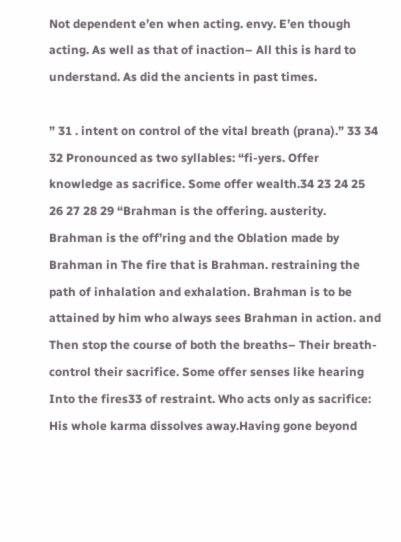Not dependent e’en when acting. envy. E’en though acting. As well as that of inaction– All this is hard to understand. As did the ancients in past times.

” 31 . intent on control of the vital breath (prana).” 33 34 32 Pronounced as two syllables: “fi-yers. Offer knowledge as sacrifice. Some offer wealth.34 23 24 25 26 27 28 29 “Brahman is the offering. austerity. Brahman is the off’ring and the Oblation made by Brahman in The fire that is Brahman. restraining the path of inhalation and exhalation. Brahman is to be attained by him who always sees Brahman in action. and Then stop the course of both the breaths– Their breath-control their sacrifice. Some offer senses like hearing Into the fires33 of restraint. Who acts only as sacrifice: His whole karma dissolves away.Having gone beyond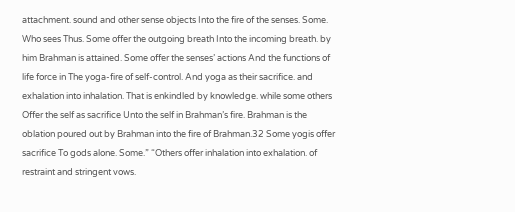attachment. sound and other sense objects Into the fire of the senses. Some. Who sees Thus. Some offer the outgoing breath Into the incoming breath. by him Brahman is attained. Some offer the senses’ actions And the functions of life force in The yoga-fire of self-control. And yoga as their sacrifice. and exhalation into inhalation. That is enkindled by knowledge. while some others Offer the self as sacrifice Unto the self in Brahman’s fire. Brahman is the oblation poured out by Brahman into the fire of Brahman.32 Some yogis offer sacrifice To gods alone. Some.” “Others offer inhalation into exhalation. of restraint and stringent vows.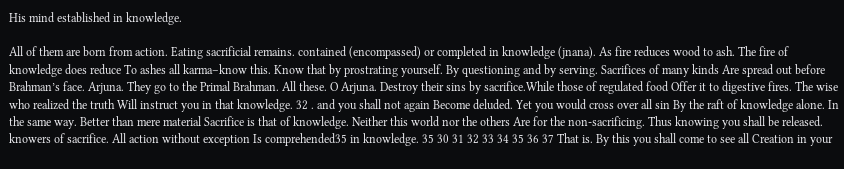His mind established in knowledge.

All of them are born from action. Eating sacrificial remains. contained (encompassed) or completed in knowledge (jnana). As fire reduces wood to ash. The fire of knowledge does reduce To ashes all karma–know this. Know that by prostrating yourself. By questioning and by serving. Sacrifices of many kinds Are spread out before Brahman’s face. Arjuna. They go to the Primal Brahman. All these. O Arjuna. Destroy their sins by sacrifice.While those of regulated food Offer it to digestive fires. The wise who realized the truth Will instruct you in that knowledge. 32 . and you shall not again Become deluded. Yet you would cross over all sin By the raft of knowledge alone. In the same way. Better than mere material Sacrifice is that of knowledge. Neither this world nor the others Are for the non-sacrificing. Thus knowing you shall be released. knowers of sacrifice. All action without exception Is comprehended35 in knowledge. 35 30 31 32 33 34 35 36 37 That is. By this you shall come to see all Creation in your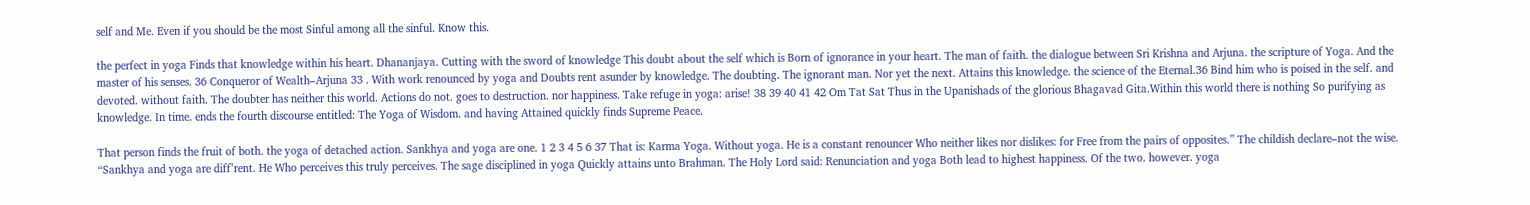self and Me. Even if you should be the most Sinful among all the sinful. Know this.

the perfect in yoga Finds that knowledge within his heart. Dhananjaya. Cutting with the sword of knowledge This doubt about the self which is Born of ignorance in your heart. The man of faith. the dialogue between Sri Krishna and Arjuna. the scripture of Yoga. And the master of his senses. 36 Conqueror of Wealth–Arjuna 33 . With work renounced by yoga and Doubts rent asunder by knowledge. The doubting. The ignorant man. Nor yet the next. Attains this knowledge. the science of the Eternal.36 Bind him who is poised in the self. and devoted. without faith. The doubter has neither this world. Actions do not. goes to destruction. nor happiness. Take refuge in yoga: arise! 38 39 40 41 42 Om Tat Sat Thus in the Upanishads of the glorious Bhagavad Gita.Within this world there is nothing So purifying as knowledge. In time. ends the fourth discourse entitled: The Yoga of Wisdom. and having Attained quickly finds Supreme Peace.

That person finds the fruit of both. the yoga of detached action. Sankhya and yoga are one. 1 2 3 4 5 6 37 That is: Karma Yoga. Without yoga. He is a constant renouncer Who neither likes nor dislikes: for Free from the pairs of opposites.” The childish declare–not the wise. “Sankhya and yoga are diff’rent. He Who perceives this truly perceives. The sage disciplined in yoga Quickly attains unto Brahman. The Holy Lord said: Renunciation and yoga Both lead to highest happiness. Of the two. however. yoga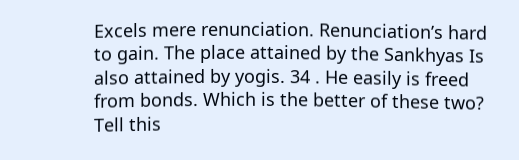Excels mere renunciation. Renunciation’s hard to gain. The place attained by the Sankhyas Is also attained by yogis. 34 . He easily is freed from bonds. Which is the better of these two? Tell this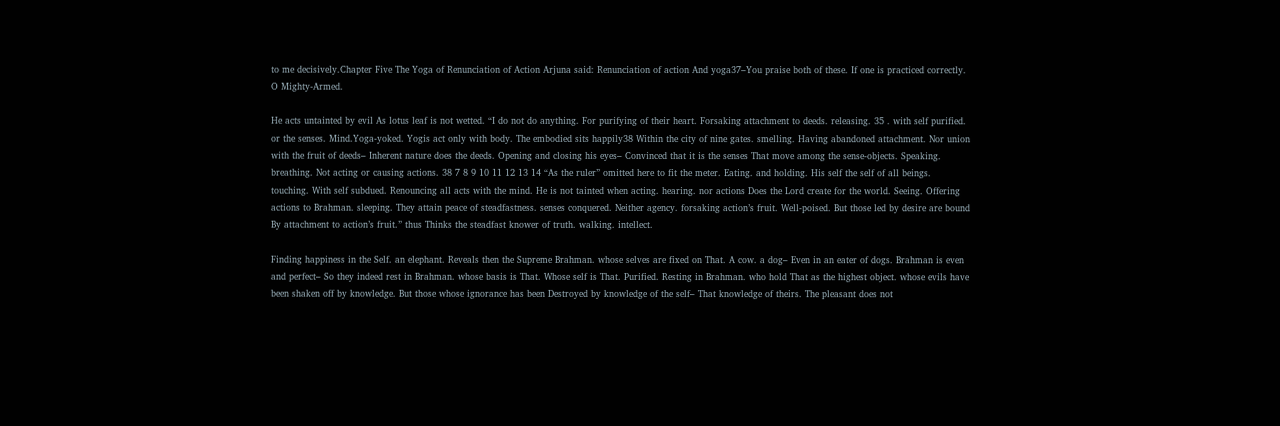to me decisively.Chapter Five The Yoga of Renunciation of Action Arjuna said: Renunciation of action And yoga37–You praise both of these. If one is practiced correctly. O Mighty-Armed.

He acts untainted by evil As lotus leaf is not wetted. “I do not do anything. For purifying of their heart. Forsaking attachment to deeds. releasing. 35 . with self purified. or the senses. Mind.Yoga-yoked. Yogis act only with body. The embodied sits happily38 Within the city of nine gates. smelling. Having abandoned attachment. Nor union with the fruit of deeds– Inherent nature does the deeds. Opening and closing his eyes– Convinced that it is the senses That move among the sense-objects. Speaking. breathing. Not acting or causing actions. 38 7 8 9 10 11 12 13 14 “As the ruler” omitted here to fit the meter. Eating. and holding. His self the self of all beings. touching. With self subdued. Renouncing all acts with the mind. He is not tainted when acting. hearing. nor actions Does the Lord create for the world. Seeing. Offering actions to Brahman. sleeping. They attain peace of steadfastness. senses conquered. Neither agency. forsaking action’s fruit. Well-poised. But those led by desire are bound By attachment to action’s fruit.” thus Thinks the steadfast knower of truth. walking. intellect.

Finding happiness in the Self. an elephant. Reveals then the Supreme Brahman. whose selves are fixed on That. A cow. a dog– Even in an eater of dogs. Brahman is even and perfect– So they indeed rest in Brahman. whose basis is That. Whose self is That. Purified. Resting in Brahman. who hold That as the highest object. whose evils have been shaken off by knowledge. But those whose ignorance has been Destroyed by knowledge of the self– That knowledge of theirs. The pleasant does not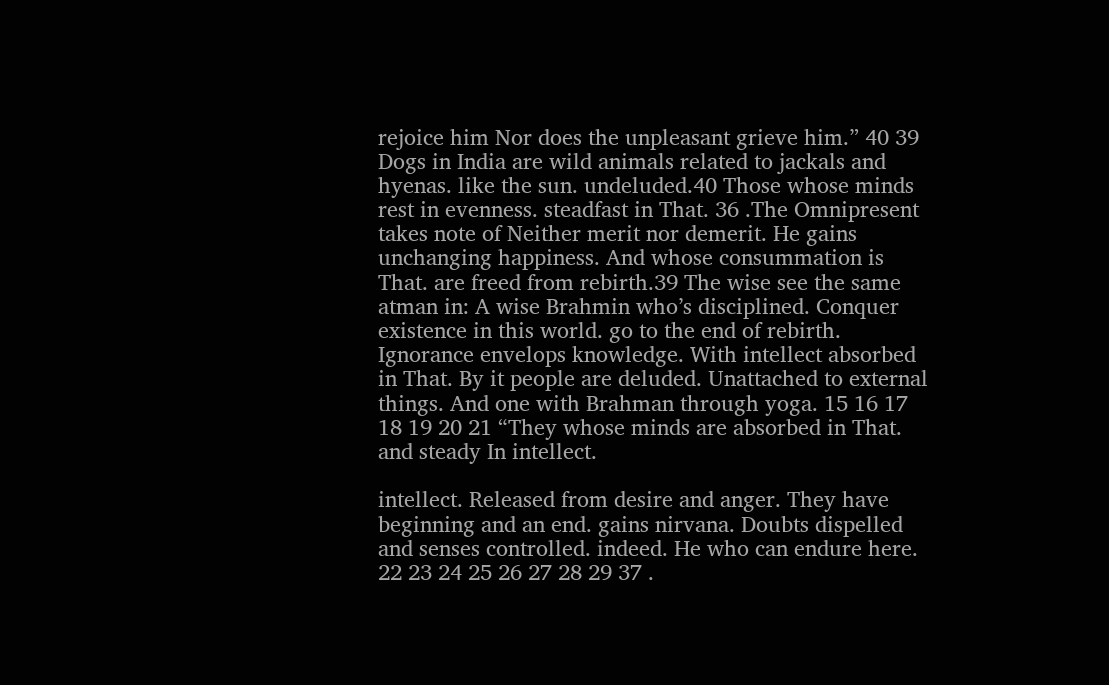rejoice him Nor does the unpleasant grieve him.” 40 39 Dogs in India are wild animals related to jackals and hyenas. like the sun. undeluded.40 Those whose minds rest in evenness. steadfast in That. 36 .The Omnipresent takes note of Neither merit nor demerit. He gains unchanging happiness. And whose consummation is That. are freed from rebirth.39 The wise see the same atman in: A wise Brahmin who’s disciplined. Conquer existence in this world. go to the end of rebirth. Ignorance envelops knowledge. With intellect absorbed in That. By it people are deluded. Unattached to external things. And one with Brahman through yoga. 15 16 17 18 19 20 21 “They whose minds are absorbed in That. and steady In intellect.

intellect. Released from desire and anger. They have beginning and an end. gains nirvana. Doubts dispelled and senses controlled. indeed. He who can endure here. 22 23 24 25 26 27 28 29 37 .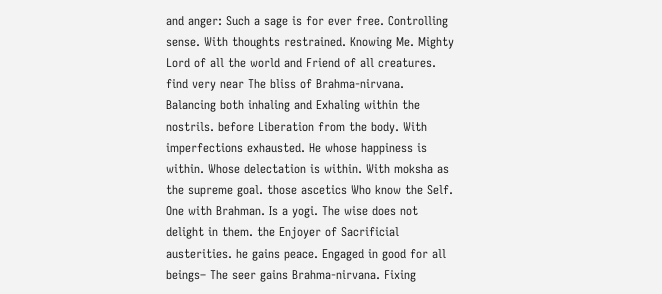and anger: Such a sage is for ever free. Controlling sense. With thoughts restrained. Knowing Me. Mighty Lord of all the world and Friend of all creatures. find very near The bliss of Brahma-nirvana. Balancing both inhaling and Exhaling within the nostrils. before Liberation from the body. With imperfections exhausted. He whose happiness is within. Whose delectation is within. With moksha as the supreme goal. those ascetics Who know the Self. One with Brahman. Is a yogi. The wise does not delight in them. the Enjoyer of Sacrificial austerities. he gains peace. Engaged in good for all beings– The seer gains Brahma-nirvana. Fixing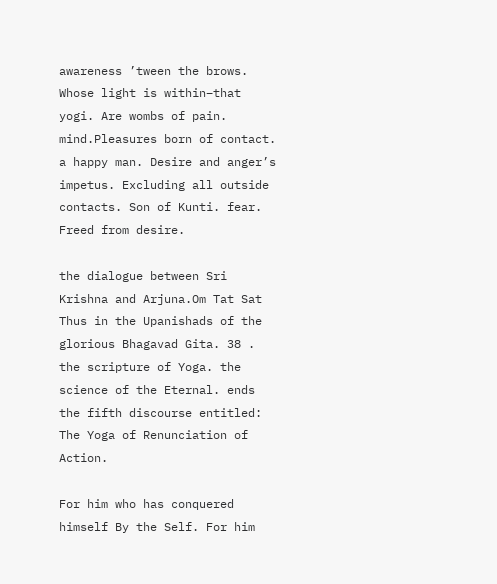awareness ’tween the brows. Whose light is within–that yogi. Are wombs of pain. mind.Pleasures born of contact. a happy man. Desire and anger’s impetus. Excluding all outside contacts. Son of Kunti. fear. Freed from desire.

the dialogue between Sri Krishna and Arjuna.Om Tat Sat Thus in the Upanishads of the glorious Bhagavad Gita. 38 . the scripture of Yoga. the science of the Eternal. ends the fifth discourse entitled: The Yoga of Renunciation of Action.

For him who has conquered himself By the Self. For him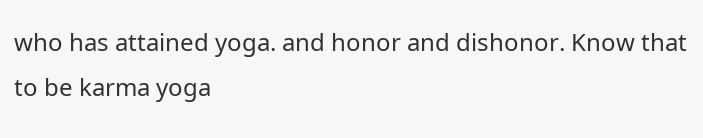who has attained yoga. and honor and dishonor. Know that to be karma yoga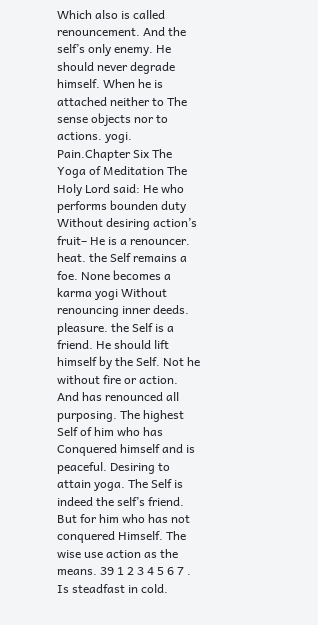Which also is called renouncement. And the self’s only enemy. He should never degrade himself. When he is attached neither to The sense objects nor to actions. yogi. Pain.Chapter Six The Yoga of Meditation The Holy Lord said: He who performs bounden duty Without desiring action’s fruit– He is a renouncer. heat. the Self remains a foe. None becomes a karma yogi Without renouncing inner deeds. pleasure. the Self is a friend. He should lift himself by the Self. Not he without fire or action. And has renounced all purposing. The highest Self of him who has Conquered himself and is peaceful. Desiring to attain yoga. The Self is indeed the self’s friend. But for him who has not conquered Himself. The wise use action as the means. 39 1 2 3 4 5 6 7 . Is steadfast in cold.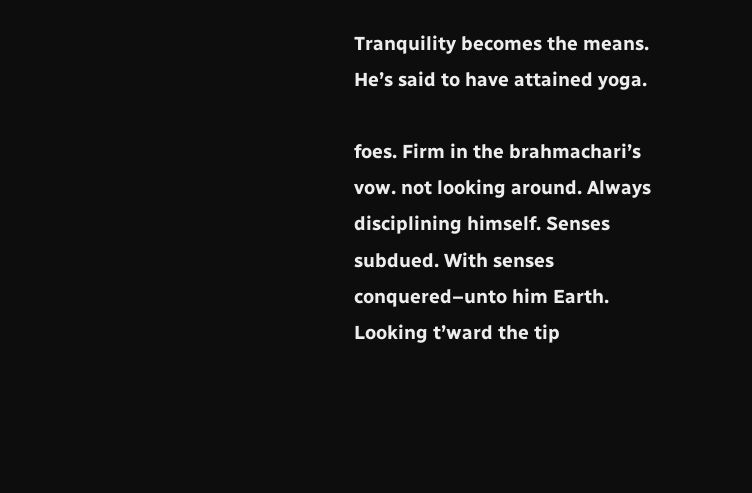Tranquility becomes the means. He’s said to have attained yoga.

foes. Firm in the brahmachari’s vow. not looking around. Always disciplining himself. Senses subdued. With senses conquered–unto him Earth. Looking t’ward the tip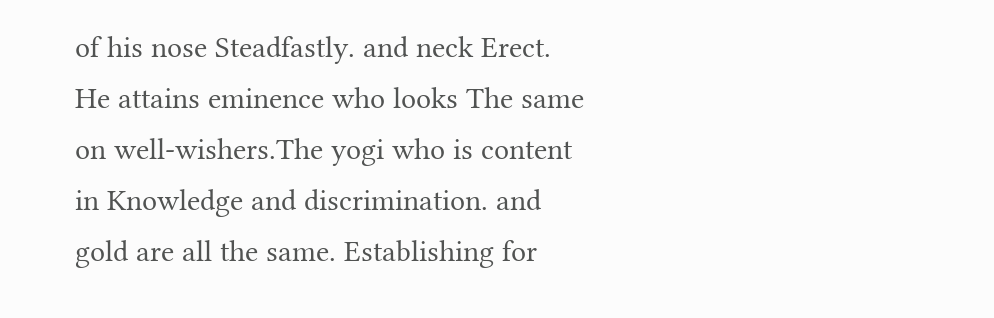of his nose Steadfastly. and neck Erect. He attains eminence who looks The same on well-wishers.The yogi who is content in Knowledge and discrimination. and gold are all the same. Establishing for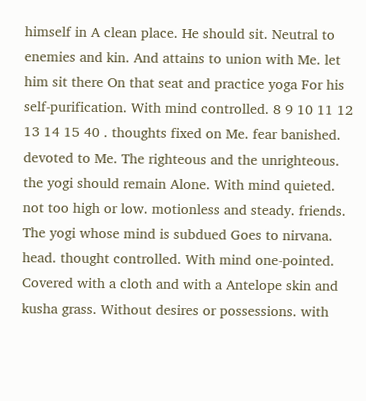himself in A clean place. He should sit. Neutral to enemies and kin. And attains to union with Me. let him sit there On that seat and practice yoga For his self-purification. With mind controlled. 8 9 10 11 12 13 14 15 40 . thoughts fixed on Me. fear banished. devoted to Me. The righteous and the unrighteous. the yogi should remain Alone. With mind quieted. not too high or low. motionless and steady. friends. The yogi whose mind is subdued Goes to nirvana. head. thought controlled. With mind one-pointed. Covered with a cloth and with a Antelope skin and kusha grass. Without desires or possessions. with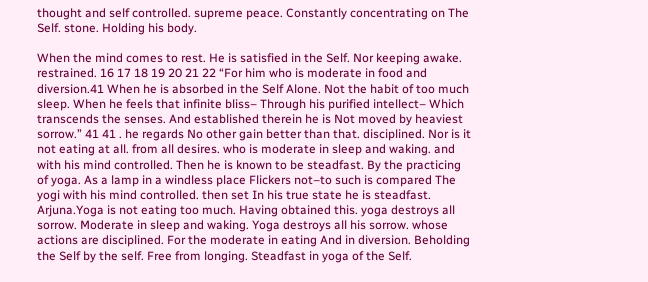thought and self controlled. supreme peace. Constantly concentrating on The Self. stone. Holding his body.

When the mind comes to rest. He is satisfied in the Self. Nor keeping awake. restrained. 16 17 18 19 20 21 22 “For him who is moderate in food and diversion.41 When he is absorbed in the Self Alone. Not the habit of too much sleep. When he feels that infinite bliss– Through his purified intellect– Which transcends the senses. And established therein he is Not moved by heaviest sorrow.” 41 41 . he regards No other gain better than that. disciplined. Nor is it not eating at all. from all desires. who is moderate in sleep and waking. and with his mind controlled. Then he is known to be steadfast. By the practicing of yoga. As a lamp in a windless place Flickers not–to such is compared The yogi with his mind controlled. then set In his true state he is steadfast. Arjuna.Yoga is not eating too much. Having obtained this. yoga destroys all sorrow. Moderate in sleep and waking. Yoga destroys all his sorrow. whose actions are disciplined. For the moderate in eating And in diversion. Beholding the Self by the self. Free from longing. Steadfast in yoga of the Self.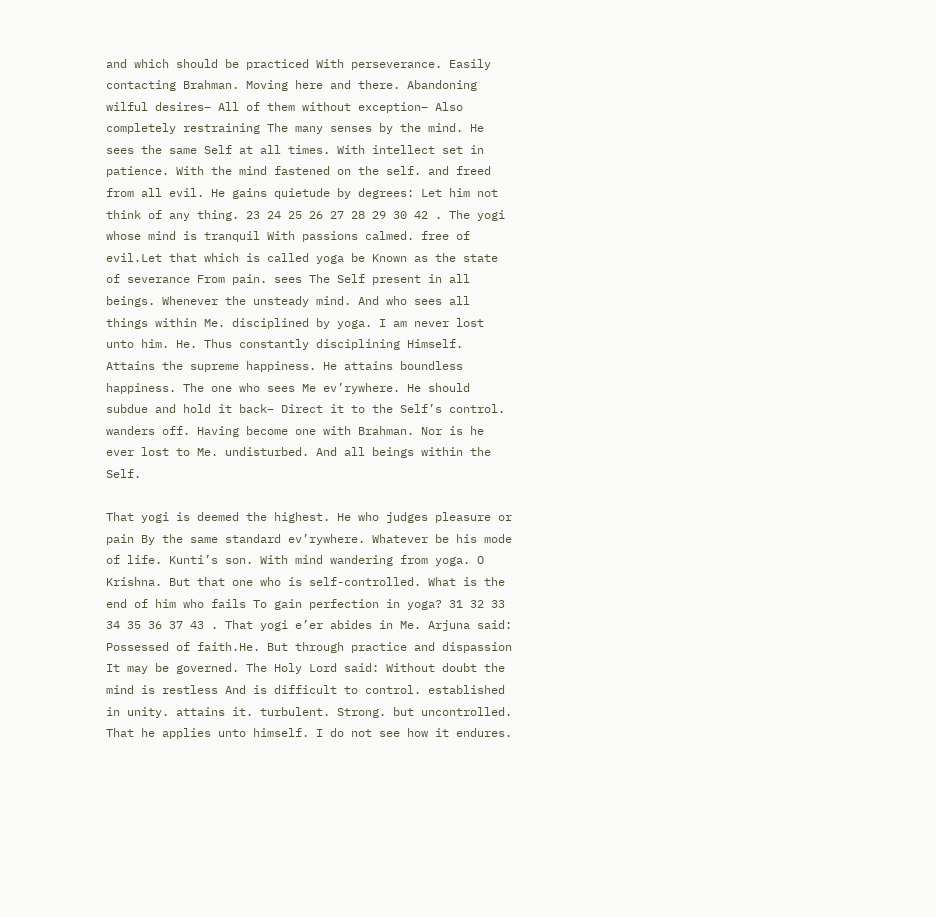and which should be practiced With perseverance. Easily contacting Brahman. Moving here and there. Abandoning wilful desires– All of them without exception– Also completely restraining The many senses by the mind. He sees the same Self at all times. With intellect set in patience. With the mind fastened on the self. and freed from all evil. He gains quietude by degrees: Let him not think of any thing. 23 24 25 26 27 28 29 30 42 . The yogi whose mind is tranquil With passions calmed. free of evil.Let that which is called yoga be Known as the state of severance From pain. sees The Self present in all beings. Whenever the unsteady mind. And who sees all things within Me. disciplined by yoga. I am never lost unto him. He. Thus constantly disciplining Himself. Attains the supreme happiness. He attains boundless happiness. The one who sees Me ev’rywhere. He should subdue and hold it back– Direct it to the Self’s control. wanders off. Having become one with Brahman. Nor is he ever lost to Me. undisturbed. And all beings within the Self.

That yogi is deemed the highest. He who judges pleasure or pain By the same standard ev’rywhere. Whatever be his mode of life. Kunti’s son. With mind wandering from yoga. O Krishna. But that one who is self-controlled. What is the end of him who fails To gain perfection in yoga? 31 32 33 34 35 36 37 43 . That yogi e’er abides in Me. Arjuna said: Possessed of faith.He. But through practice and dispassion It may be governed. The Holy Lord said: Without doubt the mind is restless And is difficult to control. established in unity. attains it. turbulent. Strong. but uncontrolled. That he applies unto himself. I do not see how it endures.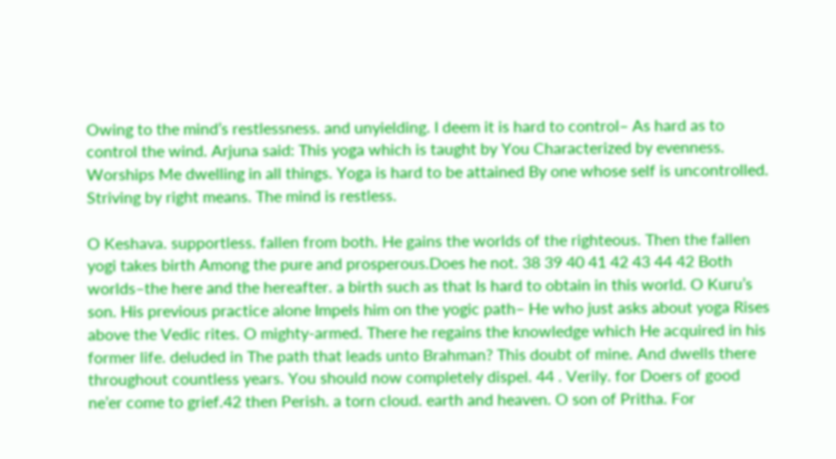Owing to the mind’s restlessness. and unyielding. I deem it is hard to control– As hard as to control the wind. Arjuna said: This yoga which is taught by You Characterized by evenness. Worships Me dwelling in all things. Yoga is hard to be attained By one whose self is uncontrolled. Striving by right means. The mind is restless.

O Keshava. supportless. fallen from both. He gains the worlds of the righteous. Then the fallen yogi takes birth Among the pure and prosperous.Does he not. 38 39 40 41 42 43 44 42 Both worlds–the here and the hereafter. a birth such as that Is hard to obtain in this world. O Kuru’s son. His previous practice alone Impels him on the yogic path– He who just asks about yoga Rises above the Vedic rites. O mighty-armed. There he regains the knowledge which He acquired in his former life. deluded in The path that leads unto Brahman? This doubt of mine. And dwells there throughout countless years. You should now completely dispel. 44 . Verily. for Doers of good ne’er come to grief.42 then Perish. a torn cloud. earth and heaven. O son of Pritha. For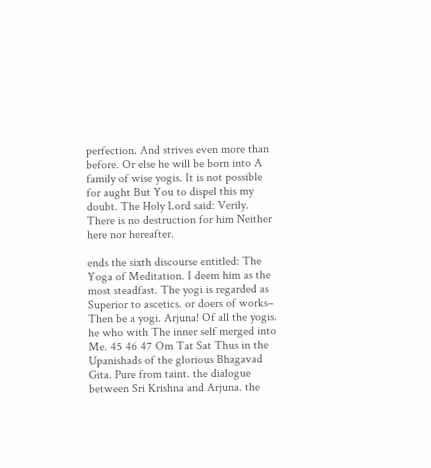perfection. And strives even more than before. Or else he will be born into A family of wise yogis. It is not possible for aught But You to dispel this my doubt. The Holy Lord said: Verily. There is no destruction for him Neither here nor hereafter.

ends the sixth discourse entitled: The Yoga of Meditation. I deem him as the most steadfast. The yogi is regarded as Superior to ascetics. or doers of works– Then be a yogi. Arjuna! Of all the yogis. he who with The inner self merged into Me. 45 46 47 Om Tat Sat Thus in the Upanishads of the glorious Bhagavad Gita. Pure from taint. the dialogue between Sri Krishna and Arjuna. the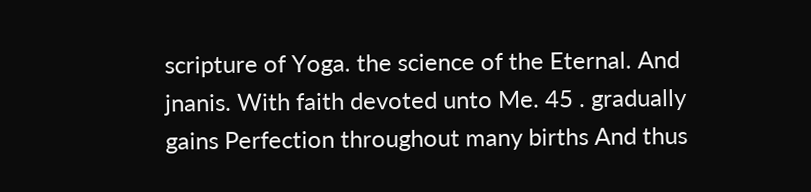scripture of Yoga. the science of the Eternal. And jnanis. With faith devoted unto Me. 45 . gradually gains Perfection throughout many births And thus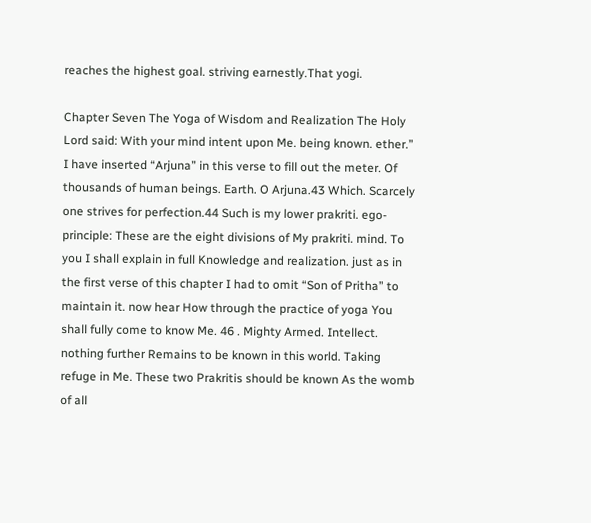reaches the highest goal. striving earnestly.That yogi.

Chapter Seven The Yoga of Wisdom and Realization The Holy Lord said: With your mind intent upon Me. being known. ether.” I have inserted “Arjuna” in this verse to fill out the meter. Of thousands of human beings. Earth. O Arjuna.43 Which. Scarcely one strives for perfection.44 Such is my lower prakriti. ego-principle: These are the eight divisions of My prakriti. mind. To you I shall explain in full Knowledge and realization. just as in the first verse of this chapter I had to omit “Son of Pritha” to maintain it. now hear How through the practice of yoga You shall fully come to know Me. 46 . Mighty Armed. Intellect. nothing further Remains to be known in this world. Taking refuge in Me. These two Prakritis should be known As the womb of all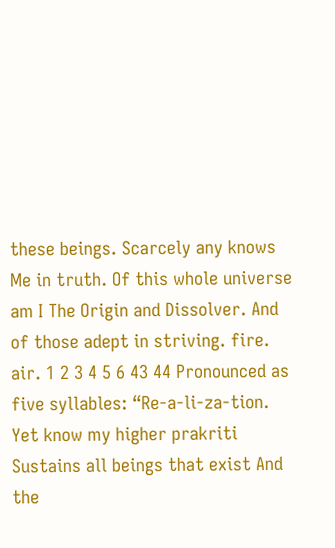these beings. Scarcely any knows Me in truth. Of this whole universe am I The Origin and Dissolver. And of those adept in striving. fire. air. 1 2 3 4 5 6 43 44 Pronounced as five syllables: “Re-a-li-za-tion. Yet know my higher prakriti Sustains all beings that exist And the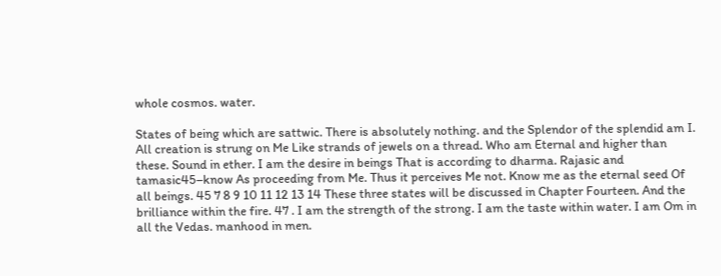whole cosmos. water.

States of being which are sattwic. There is absolutely nothing. and the Splendor of the splendid am I. All creation is strung on Me Like strands of jewels on a thread. Who am Eternal and higher than these. Sound in ether. I am the desire in beings That is according to dharma. Rajasic and tamasic45–know As proceeding from Me. Thus it perceives Me not. Know me as the eternal seed Of all beings. 45 7 8 9 10 11 12 13 14 These three states will be discussed in Chapter Fourteen. And the brilliance within the fire. 47 . I am the strength of the strong. I am the taste within water. I am Om in all the Vedas. manhood in men.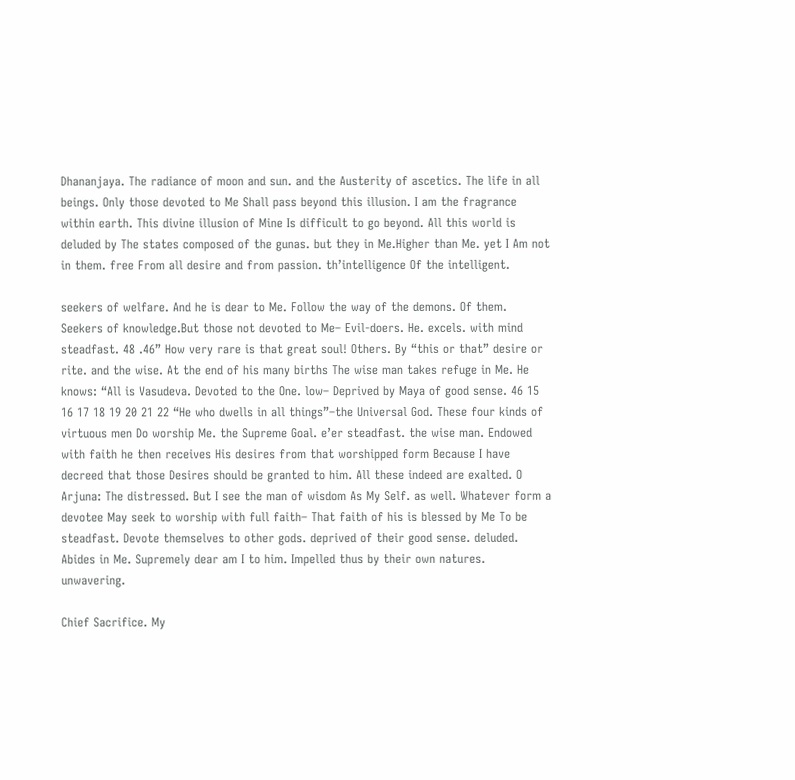Dhananjaya. The radiance of moon and sun. and the Austerity of ascetics. The life in all beings. Only those devoted to Me Shall pass beyond this illusion. I am the fragrance within earth. This divine illusion of Mine Is difficult to go beyond. All this world is deluded by The states composed of the gunas. but they in Me.Higher than Me. yet I Am not in them. free From all desire and from passion. th’intelligence Of the intelligent.

seekers of welfare. And he is dear to Me. Follow the way of the demons. Of them. Seekers of knowledge.But those not devoted to Me– Evil-doers. He. excels. with mind steadfast. 48 .46” How very rare is that great soul! Others. By “this or that” desire or rite. and the wise. At the end of his many births The wise man takes refuge in Me. He knows: “All is Vasudeva. Devoted to the One. low– Deprived by Maya of good sense. 46 15 16 17 18 19 20 21 22 “He who dwells in all things”–the Universal God. These four kinds of virtuous men Do worship Me. the Supreme Goal. e’er steadfast. the wise man. Endowed with faith he then receives His desires from that worshipped form Because I have decreed that those Desires should be granted to him. All these indeed are exalted. O Arjuna: The distressed. But I see the man of wisdom As My Self. as well. Whatever form a devotee May seek to worship with full faith– That faith of his is blessed by Me To be steadfast. Devote themselves to other gods. deprived of their good sense. deluded. Abides in Me. Supremely dear am I to him. Impelled thus by their own natures. unwavering.

Chief Sacrifice. My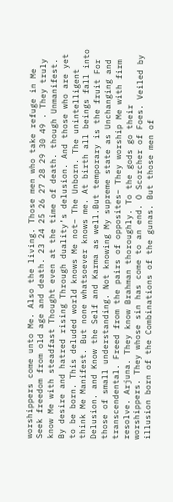worshippers come unto Me. Also the living. Those men who take refuge in Me Seek freedom from old age and death. 23 24 25 26 27 28 29 30 49 . They truly know Me with steadfast Thought even at the time of death. though Unmanifest. By desire and hatred rising Through duality’s delusion. And those who are yet to be born. This deluded world knows Me not– The Unborn. The unintelligent think Me Manifest. But none whatsoever knows me. At birth all beings fall into Delusion. and Know the Self and Karma as well.But temporary is the fruit For those of small understanding. Not knowing My supreme state as Unchanging and transcendental. Freed from the pairs of opposites– They worship Me with firm resolve. Arjuna. They know Brahman thoroughly. To the gods go their worshippers. They whose sin has come to an end. O Scorcher of Foes. Veiled by illusion born of the Combinations of the gunas. But those men of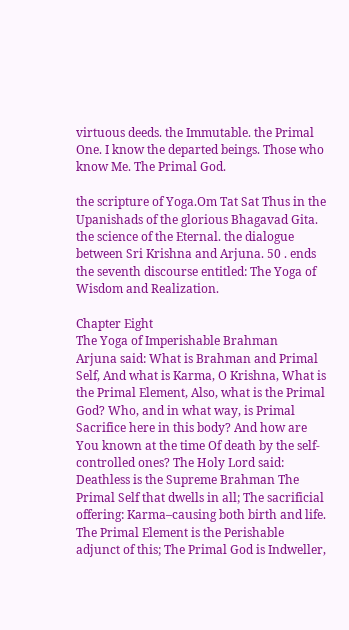virtuous deeds. the Immutable. the Primal One. I know the departed beings. Those who know Me. The Primal God.

the scripture of Yoga.Om Tat Sat Thus in the Upanishads of the glorious Bhagavad Gita. the science of the Eternal. the dialogue between Sri Krishna and Arjuna. 50 . ends the seventh discourse entitled: The Yoga of Wisdom and Realization.

Chapter Eight
The Yoga of Imperishable Brahman
Arjuna said: What is Brahman and Primal Self, And what is Karma, O Krishna, What is the Primal Element, Also, what is the Primal God? Who, and in what way, is Primal Sacrifice here in this body? And how are You known at the time Of death by the self-controlled ones? The Holy Lord said: Deathless is the Supreme Brahman The Primal Self that dwells in all; The sacrificial offering: Karma–causing both birth and life. The Primal Element is the Perishable adjunct of this; The Primal God is Indweller,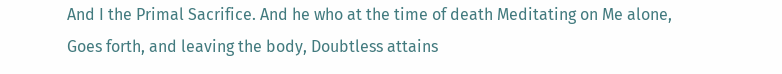And I the Primal Sacrifice. And he who at the time of death Meditating on Me alone, Goes forth, and leaving the body, Doubtless attains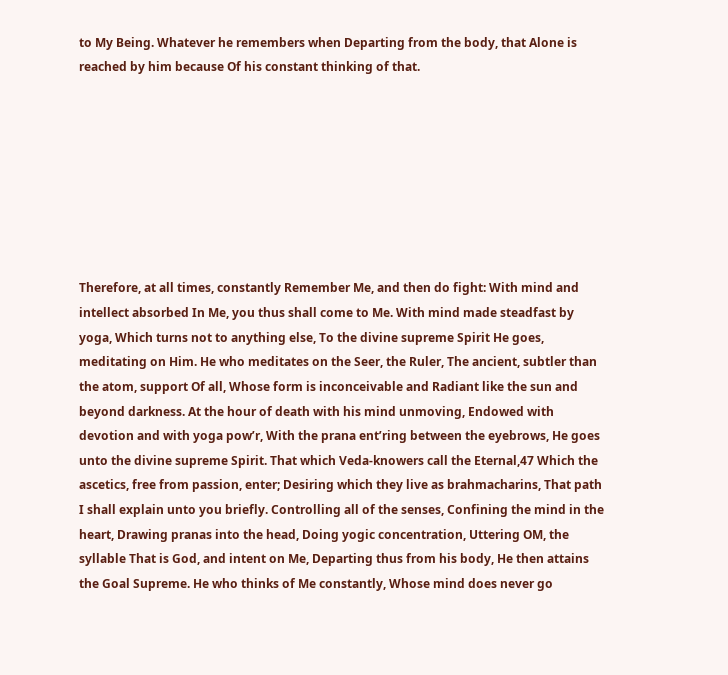to My Being. Whatever he remembers when Departing from the body, that Alone is reached by him because Of his constant thinking of that.








Therefore, at all times, constantly Remember Me, and then do fight: With mind and intellect absorbed In Me, you thus shall come to Me. With mind made steadfast by yoga, Which turns not to anything else, To the divine supreme Spirit He goes, meditating on Him. He who meditates on the Seer, the Ruler, The ancient, subtler than the atom, support Of all, Whose form is inconceivable and Radiant like the sun and beyond darkness. At the hour of death with his mind unmoving, Endowed with devotion and with yoga pow’r, With the prana ent’ring between the eyebrows, He goes unto the divine supreme Spirit. That which Veda-knowers call the Eternal,47 Which the ascetics, free from passion, enter; Desiring which they live as brahmacharins, That path I shall explain unto you briefly. Controlling all of the senses, Confining the mind in the heart, Drawing pranas into the head, Doing yogic concentration, Uttering OM, the syllable That is God, and intent on Me, Departing thus from his body, He then attains the Goal Supreme. He who thinks of Me constantly, Whose mind does never go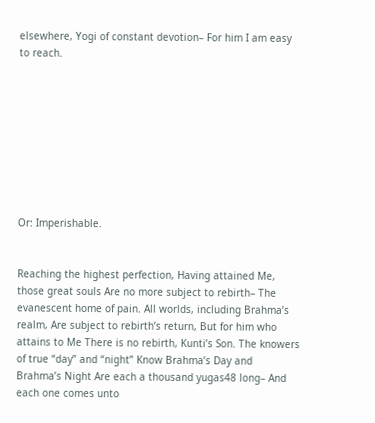elsewhere, Yogi of constant devotion– For him I am easy to reach.









Or: Imperishable.


Reaching the highest perfection, Having attained Me, those great souls Are no more subject to rebirth– The evanescent home of pain. All worlds, including Brahma’s realm, Are subject to rebirth’s return, But for him who attains to Me There is no rebirth, Kunti’s Son. The knowers of true “day” and “night” Know Brahma’s Day and Brahma’s Night Are each a thousand yugas48 long– And each one comes unto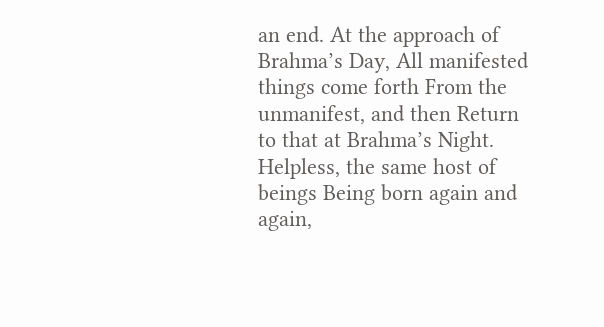an end. At the approach of Brahma’s Day, All manifested things come forth From the unmanifest, and then Return to that at Brahma’s Night. Helpless, the same host of beings Being born again and again,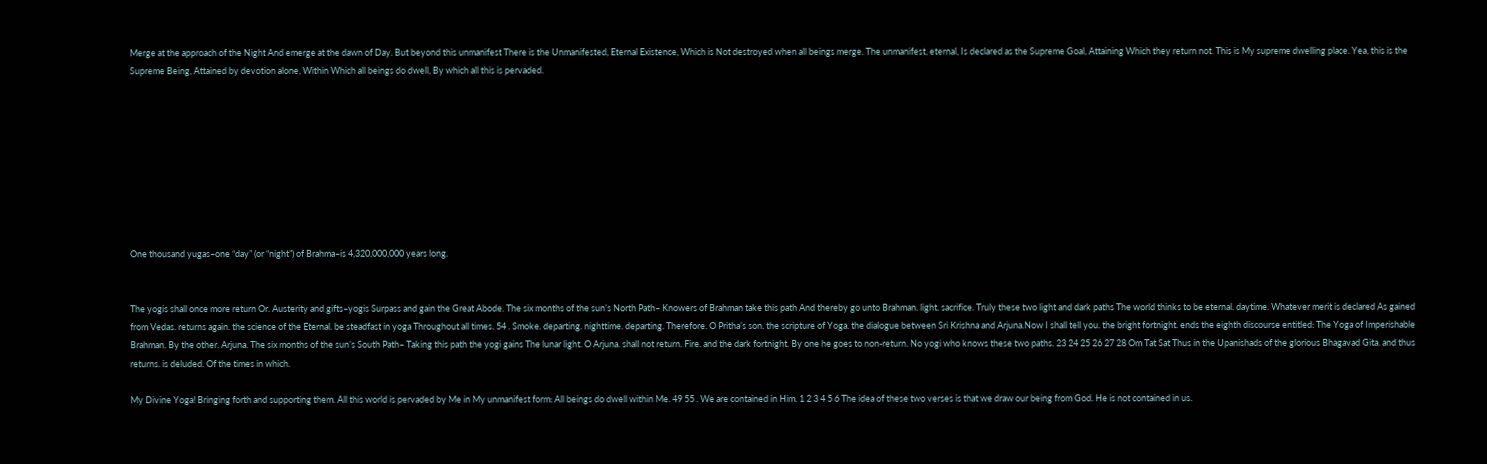Merge at the approach of the Night And emerge at the dawn of Day. But beyond this unmanifest There is the Unmanifested, Eternal Existence, Which is Not destroyed when all beings merge. The unmanifest, eternal, Is declared as the Supreme Goal, Attaining Which they return not. This is My supreme dwelling place. Yea, this is the Supreme Being, Attained by devotion alone, Within Which all beings do dwell, By which all this is pervaded.









One thousand yugas–one “day” (or “night”) of Brahma–is 4,320,000,000 years long.


The yogis shall once more return Or. Austerity and gifts–yogis Surpass and gain the Great Abode. The six months of the sun’s North Path– Knowers of Brahman take this path And thereby go unto Brahman. light. sacrifice. Truly these two light and dark paths The world thinks to be eternal. daytime. Whatever merit is declared As gained from Vedas. returns again. the science of the Eternal. be steadfast in yoga Throughout all times. 54 . Smoke. departing. nighttime. departing. Therefore. O Pritha’s son. the scripture of Yoga. the dialogue between Sri Krishna and Arjuna.Now I shall tell you. the bright fortnight. ends the eighth discourse entitled: The Yoga of Imperishable Brahman. By the other. Arjuna. The six months of the sun’s South Path– Taking this path the yogi gains The lunar light. O Arjuna. shall not return. Fire. and the dark fortnight. By one he goes to non-return. No yogi who knows these two paths. 23 24 25 26 27 28 Om Tat Sat Thus in the Upanishads of the glorious Bhagavad Gita. and thus returns. is deluded. Of the times in which.

My Divine Yoga! Bringing forth and supporting them. All this world is pervaded by Me in My unmanifest form: All beings do dwell within Me. 49 55 . We are contained in Him. 1 2 3 4 5 6 The idea of these two verses is that we draw our being from God. He is not contained in us.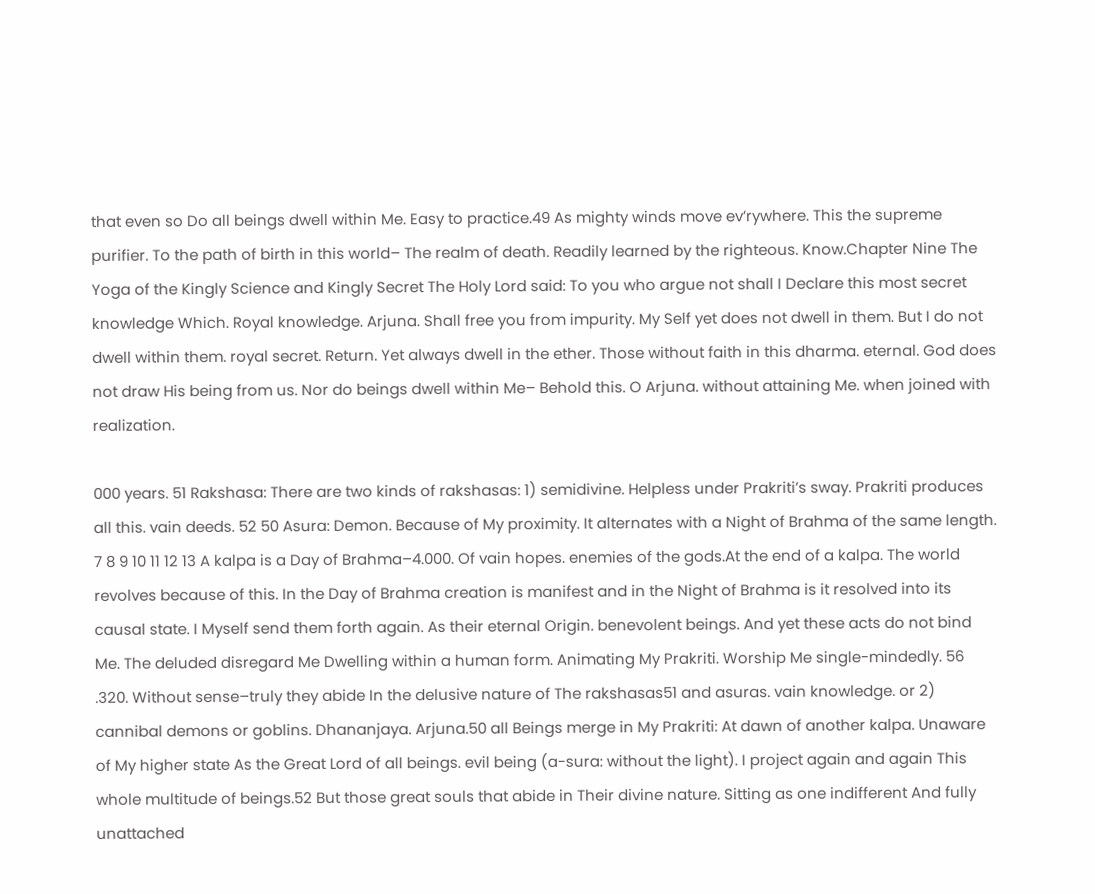that even so Do all beings dwell within Me. Easy to practice.49 As mighty winds move ev’rywhere. This the supreme purifier. To the path of birth in this world– The realm of death. Readily learned by the righteous. Know.Chapter Nine The Yoga of the Kingly Science and Kingly Secret The Holy Lord said: To you who argue not shall I Declare this most secret knowledge Which. Royal knowledge. Arjuna. Shall free you from impurity. My Self yet does not dwell in them. But I do not dwell within them. royal secret. Return. Yet always dwell in the ether. Those without faith in this dharma. eternal. God does not draw His being from us. Nor do beings dwell within Me– Behold this. O Arjuna. without attaining Me. when joined with realization.

000 years. 51 Rakshasa: There are two kinds of rakshasas: 1) semidivine. Helpless under Prakriti’s sway. Prakriti produces all this. vain deeds. 52 50 Asura: Demon. Because of My proximity. It alternates with a Night of Brahma of the same length. 7 8 9 10 11 12 13 A kalpa is a Day of Brahma–4.000. Of vain hopes. enemies of the gods.At the end of a kalpa. The world revolves because of this. In the Day of Brahma creation is manifest and in the Night of Brahma is it resolved into its causal state. I Myself send them forth again. As their eternal Origin. benevolent beings. And yet these acts do not bind Me. The deluded disregard Me Dwelling within a human form. Animating My Prakriti. Worship Me single-mindedly. 56 .320. Without sense–truly they abide In the delusive nature of The rakshasas51 and asuras. vain knowledge. or 2) cannibal demons or goblins. Dhananjaya. Arjuna.50 all Beings merge in My Prakriti: At dawn of another kalpa. Unaware of My higher state As the Great Lord of all beings. evil being (a-sura: without the light). I project again and again This whole multitude of beings.52 But those great souls that abide in Their divine nature. Sitting as one indifferent And fully unattached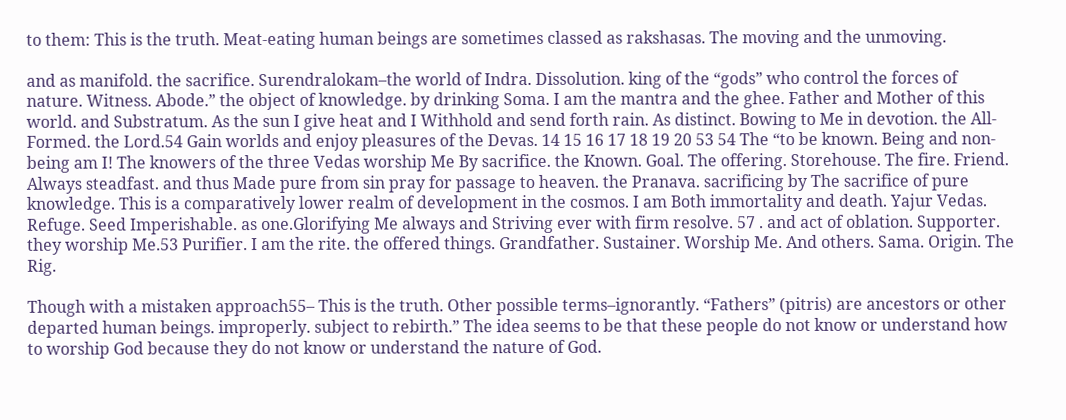to them: This is the truth. Meat-eating human beings are sometimes classed as rakshasas. The moving and the unmoving.

and as manifold. the sacrifice. Surendralokam–the world of Indra. Dissolution. king of the “gods” who control the forces of nature. Witness. Abode.” the object of knowledge. by drinking Soma. I am the mantra and the ghee. Father and Mother of this world. and Substratum. As the sun I give heat and I Withhold and send forth rain. As distinct. Bowing to Me in devotion. the All-Formed. the Lord.54 Gain worlds and enjoy pleasures of the Devas. 14 15 16 17 18 19 20 53 54 The “to be known. Being and non-being am I! The knowers of the three Vedas worship Me By sacrifice. the Known. Goal. The offering. Storehouse. The fire. Friend. Always steadfast. and thus Made pure from sin pray for passage to heaven. the Pranava. sacrificing by The sacrifice of pure knowledge. This is a comparatively lower realm of development in the cosmos. I am Both immortality and death. Yajur Vedas. Refuge. Seed Imperishable. as one.Glorifying Me always and Striving ever with firm resolve. 57 . and act of oblation. Supporter. they worship Me.53 Purifier. I am the rite. the offered things. Grandfather. Sustainer. Worship Me. And others. Sama. Origin. The Rig.

Though with a mistaken approach55– This is the truth. Other possible terms–ignorantly. “Fathers” (pitris) are ancestors or other departed human beings. improperly. subject to rebirth.” The idea seems to be that these people do not know or understand how to worship God because they do not know or understand the nature of God.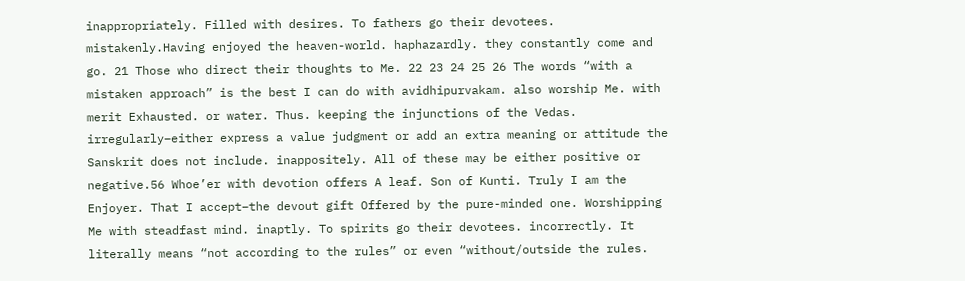inappropriately. Filled with desires. To fathers go their devotees. mistakenly.Having enjoyed the heaven-world. haphazardly. they constantly come and go. 21 Those who direct their thoughts to Me. 22 23 24 25 26 The words “with a mistaken approach” is the best I can do with avidhipurvakam. also worship Me. with merit Exhausted. or water. Thus. keeping the injunctions of the Vedas. irregularly–either express a value judgment or add an extra meaning or attitude the Sanskrit does not include. inappositely. All of these may be either positive or negative.56 Whoe’er with devotion offers A leaf. Son of Kunti. Truly I am the Enjoyer. That I accept–the devout gift Offered by the pure-minded one. Worshipping Me with steadfast mind. inaptly. To spirits go their devotees. incorrectly. It literally means “not according to the rules” or even “without/outside the rules.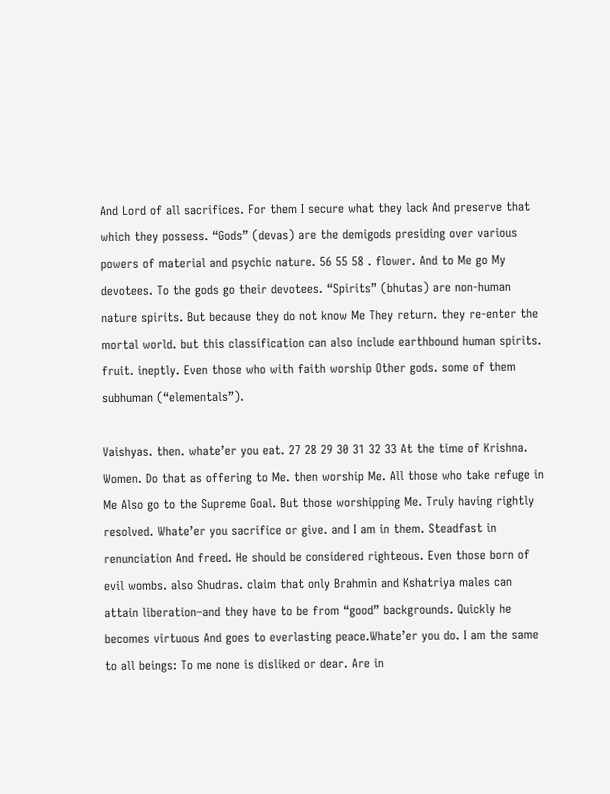And Lord of all sacrifices. For them I secure what they lack And preserve that which they possess. “Gods” (devas) are the demigods presiding over various powers of material and psychic nature. 56 55 58 . flower. And to Me go My devotees. To the gods go their devotees. “Spirits” (bhutas) are non-human nature spirits. But because they do not know Me They return. they re-enter the mortal world. but this classification can also include earthbound human spirits. fruit. ineptly. Even those who with faith worship Other gods. some of them subhuman (“elementals”).

Vaishyas. then. whate’er you eat. 27 28 29 30 31 32 33 At the time of Krishna. Women. Do that as offering to Me. then worship Me. All those who take refuge in Me Also go to the Supreme Goal. But those worshipping Me. Truly having rightly resolved. Whate’er you sacrifice or give. and I am in them. Steadfast in renunciation And freed. He should be considered righteous. Even those born of evil wombs. also Shudras. claim that only Brahmin and Kshatriya males can attain liberation–and they have to be from “good” backgrounds. Quickly he becomes virtuous And goes to everlasting peace.Whate’er you do. I am the same to all beings: To me none is disliked or dear. Are in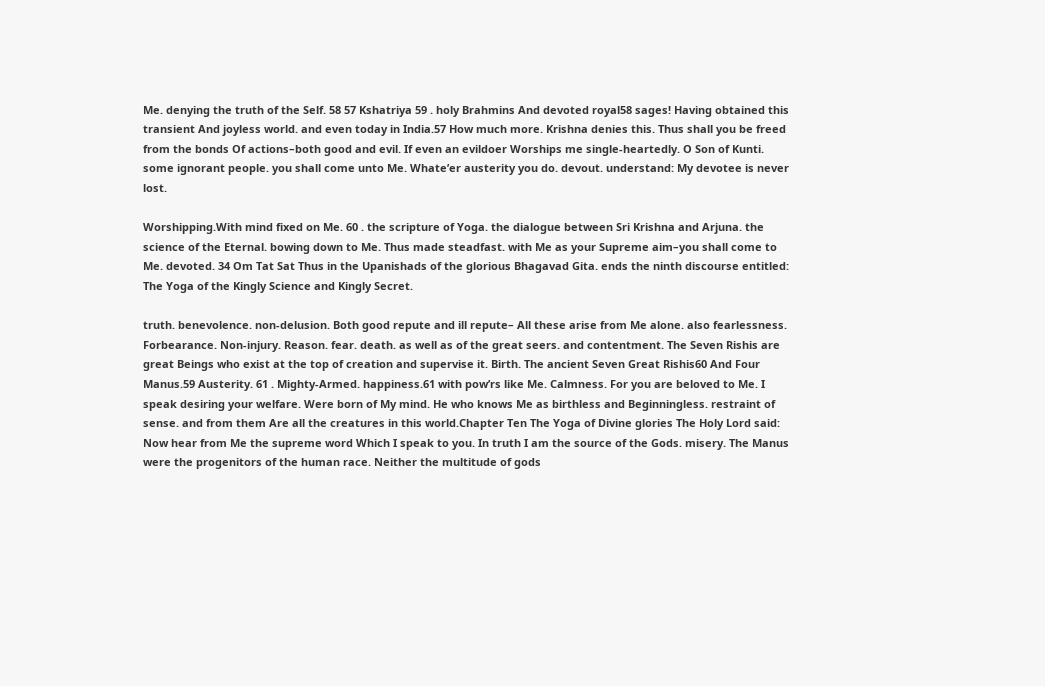Me. denying the truth of the Self. 58 57 Kshatriya 59 . holy Brahmins And devoted royal58 sages! Having obtained this transient And joyless world. and even today in India.57 How much more. Krishna denies this. Thus shall you be freed from the bonds Of actions–both good and evil. If even an evildoer Worships me single-heartedly. O Son of Kunti. some ignorant people. you shall come unto Me. Whate’er austerity you do. devout. understand: My devotee is never lost.

Worshipping.With mind fixed on Me. 60 . the scripture of Yoga. the dialogue between Sri Krishna and Arjuna. the science of the Eternal. bowing down to Me. Thus made steadfast. with Me as your Supreme aim–you shall come to Me. devoted. 34 Om Tat Sat Thus in the Upanishads of the glorious Bhagavad Gita. ends the ninth discourse entitled: The Yoga of the Kingly Science and Kingly Secret.

truth. benevolence. non-delusion. Both good repute and ill repute– All these arise from Me alone. also fearlessness. Forbearance. Non-injury. Reason. fear. death. as well as of the great seers. and contentment. The Seven Rishis are great Beings who exist at the top of creation and supervise it. Birth. The ancient Seven Great Rishis60 And Four Manus.59 Austerity. 61 . Mighty-Armed. happiness.61 with pow’rs like Me. Calmness. For you are beloved to Me. I speak desiring your welfare. Were born of My mind. He who knows Me as birthless and Beginningless. restraint of sense. and from them Are all the creatures in this world.Chapter Ten The Yoga of Divine glories The Holy Lord said: Now hear from Me the supreme word Which I speak to you. In truth I am the source of the Gods. misery. The Manus were the progenitors of the human race. Neither the multitude of gods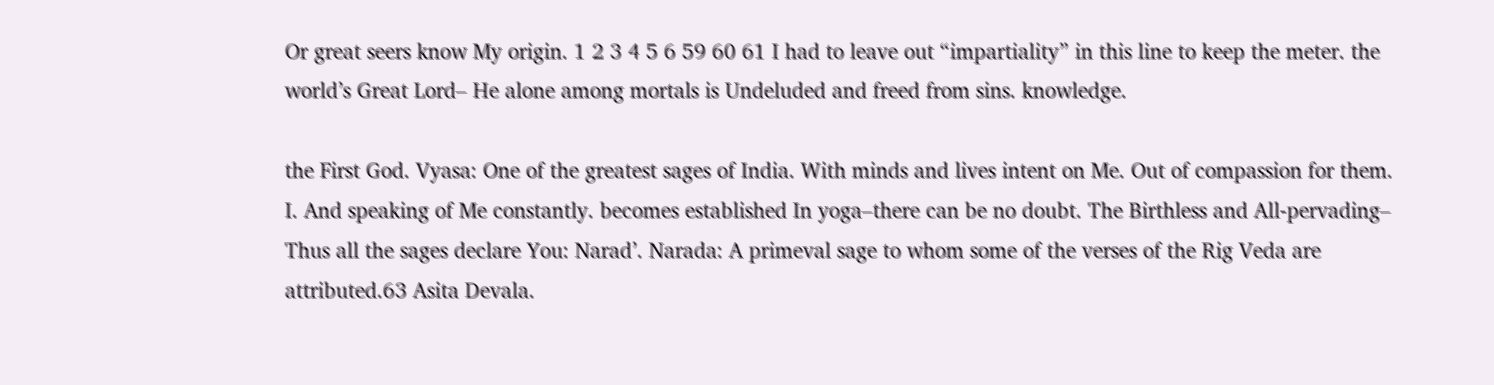Or great seers know My origin. 1 2 3 4 5 6 59 60 61 I had to leave out “impartiality” in this line to keep the meter. the world’s Great Lord– He alone among mortals is Undeluded and freed from sins. knowledge.

the First God. Vyasa: One of the greatest sages of India. With minds and lives intent on Me. Out of compassion for them. I. And speaking of Me constantly. becomes established In yoga–there can be no doubt. The Birthless and All-pervading– Thus all the sages declare You: Narad’. Narada: A primeval sage to whom some of the verses of the Rig Veda are attributed.63 Asita Devala.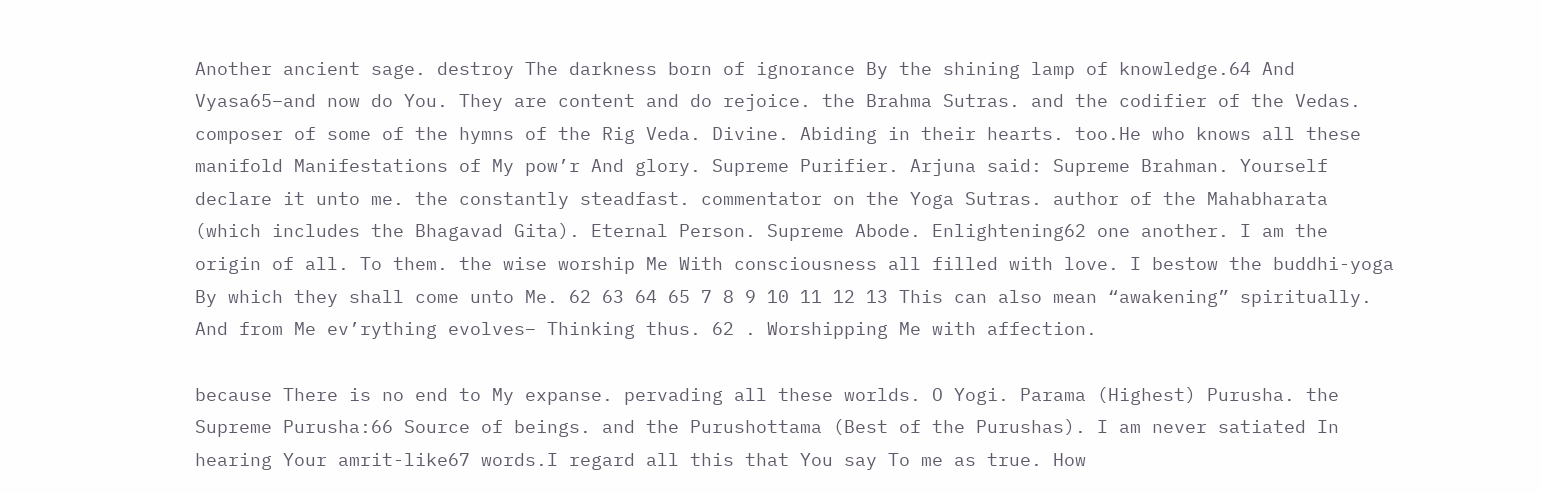Another ancient sage. destroy The darkness born of ignorance By the shining lamp of knowledge.64 And Vyasa65–and now do You. They are content and do rejoice. the Brahma Sutras. and the codifier of the Vedas. composer of some of the hymns of the Rig Veda. Divine. Abiding in their hearts. too.He who knows all these manifold Manifestations of My pow’r And glory. Supreme Purifier. Arjuna said: Supreme Brahman. Yourself declare it unto me. the constantly steadfast. commentator on the Yoga Sutras. author of the Mahabharata (which includes the Bhagavad Gita). Eternal Person. Supreme Abode. Enlightening62 one another. I am the origin of all. To them. the wise worship Me With consciousness all filled with love. I bestow the buddhi-yoga By which they shall come unto Me. 62 63 64 65 7 8 9 10 11 12 13 This can also mean “awakening” spiritually. And from Me ev’rything evolves– Thinking thus. 62 . Worshipping Me with affection.

because There is no end to My expanse. pervading all these worlds. O Yogi. Parama (Highest) Purusha. the Supreme Purusha:66 Source of beings. and the Purushottama (Best of the Purushas). I am never satiated In hearing Your amrit-like67 words.I regard all this that You say To me as true. How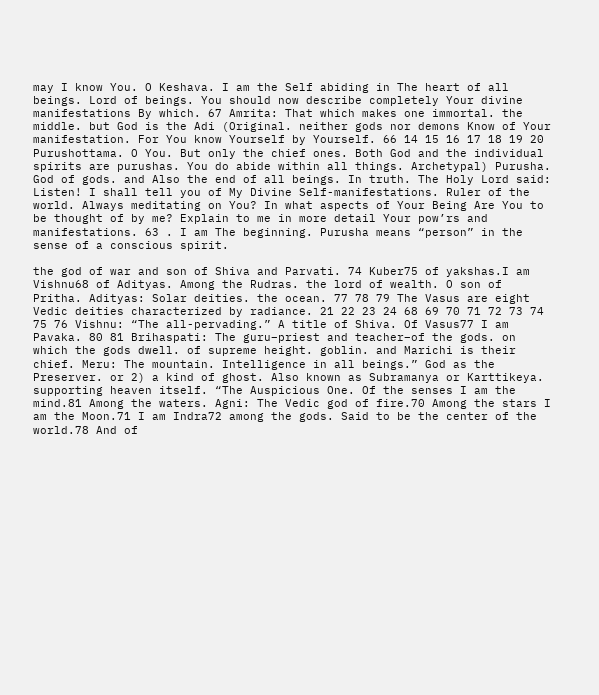may I know You. O Keshava. I am the Self abiding in The heart of all beings. Lord of beings. You should now describe completely Your divine manifestations By which. 67 Amrita: That which makes one immortal. the middle. but God is the Adi (Original. neither gods nor demons Know of Your manifestation. For You know Yourself by Yourself. 66 14 15 16 17 18 19 20 Purushottama. O You. But only the chief ones. Both God and the individual spirits are purushas. You do abide within all things. Archetypal) Purusha. God of gods. and Also the end of all beings. In truth. The Holy Lord said: Listen! I shall tell you of My Divine Self-manifestations. Ruler of the world. Always meditating on You? In what aspects of Your Being Are You to be thought of by me? Explain to me in more detail Your pow’rs and manifestations. 63 . I am The beginning. Purusha means “person” in the sense of a conscious spirit.

the god of war and son of Shiva and Parvati. 74 Kuber75 of yakshas.I am Vishnu68 of Adityas. Among the Rudras. the lord of wealth. O son of Pritha. Adityas: Solar deities. the ocean. 77 78 79 The Vasus are eight Vedic deities characterized by radiance. 21 22 23 24 68 69 70 71 72 73 74 75 76 Vishnu: “The all-pervading.” A title of Shiva. Of Vasus77 I am Pavaka. 80 81 Brihaspati: The guru–priest and teacher–of the gods. on which the gods dwell. of supreme height. goblin. and Marichi is their chief. Meru: The mountain. Intelligence in all beings.” God as the Preserver. or 2) a kind of ghost. Also known as Subramanya or Karttikeya. supporting heaven itself. “The Auspicious One. Of the senses I am the mind.81 Among the waters. Agni: The Vedic god of fire.70 Among the stars I am the Moon.71 I am Indra72 among the gods. Said to be the center of the world.78 And of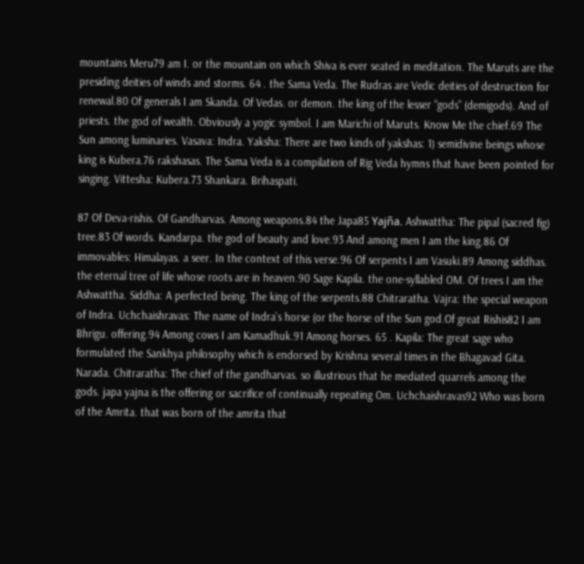mountains Meru79 am I. or the mountain on which Shiva is ever seated in meditation. The Maruts are the presiding deities of winds and storms. 64 . the Sama Veda. The Rudras are Vedic deities of destruction for renewal.80 Of generals I am Skanda. Of Vedas. or demon. the king of the lesser “gods” (demigods). And of priests. the god of wealth. Obviously a yogic symbol. I am Marichi of Maruts. Know Me the chief.69 The Sun among luminaries. Vasava: Indra. Yaksha: There are two kinds of yakshas: 1) semidivine beings whose king is Kubera.76 rakshasas. The Sama Veda is a compilation of Rig Veda hymns that have been pointed for singing. Vittesha: Kubera.73 Shankara. Brihaspati.

87 Of Deva-rishis. Of Gandharvas. Among weapons.84 the Japa85 Yajña. Ashwattha: The pipal (sacred fig) tree.83 Of words. Kandarpa. the god of beauty and love.93 And among men I am the king.86 Of immovables: Himalayas. a seer. In the context of this verse.96 Of serpents I am Vasuki.89 Among siddhas. the eternal tree of life whose roots are in heaven.90 Sage Kapila. the one-syllabled OM. Of trees I am the Ashwattha. Siddha: A perfected being. The king of the serpents.88 Chitraratha. Vajra: the special weapon of Indra. Uchchaishravas: The name of Indra’s horse (or the horse of the Sun god.Of great Rishis82 I am Bhrigu. offering.94 Among cows I am Kamadhuk.91 Among horses. 65 . Kapila: The great sage who formulated the Sankhya philosophy which is endorsed by Krishna several times in the Bhagavad Gita. Narada. Chitraratha: The chief of the gandharvas. so illustrious that he mediated quarrels among the gods. japa yajna is the offering or sacrifice of continually repeating Om. Uchchaishravas92 Who was born of the Amrita. that was born of the amrita that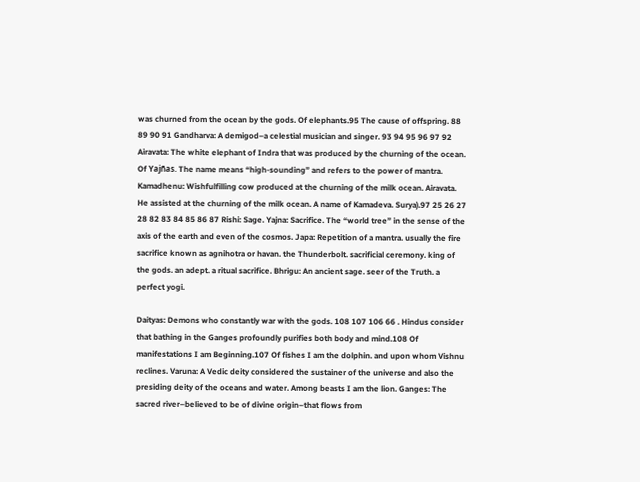was churned from the ocean by the gods. Of elephants.95 The cause of offspring. 88 89 90 91 Gandharva: A demigod–a celestial musician and singer. 93 94 95 96 97 92 Airavata: The white elephant of Indra that was produced by the churning of the ocean. Of Yajñas. The name means “high-sounding” and refers to the power of mantra. Kamadhenu: Wishfulfilling cow produced at the churning of the milk ocean. Airavata. He assisted at the churning of the milk ocean. A name of Kamadeva. Surya).97 25 26 27 28 82 83 84 85 86 87 Rishi: Sage. Yajna: Sacrifice. The “world tree” in the sense of the axis of the earth and even of the cosmos. Japa: Repetition of a mantra. usually the fire sacrifice known as agnihotra or havan. the Thunderbolt. sacrificial ceremony. king of the gods. an adept. a ritual sacrifice. Bhrigu: An ancient sage. seer of the Truth. a perfect yogi.

Daityas: Demons who constantly war with the gods. 108 107 106 66 . Hindus consider that bathing in the Ganges profoundly purifies both body and mind.108 Of manifestations I am Beginning.107 Of fishes I am the dolphin. and upon whom Vishnu reclines. Varuna: A Vedic deity considered the sustainer of the universe and also the presiding deity of the oceans and water. Among beasts I am the lion. Ganges: The sacred river–believed to be of divine origin–that flows from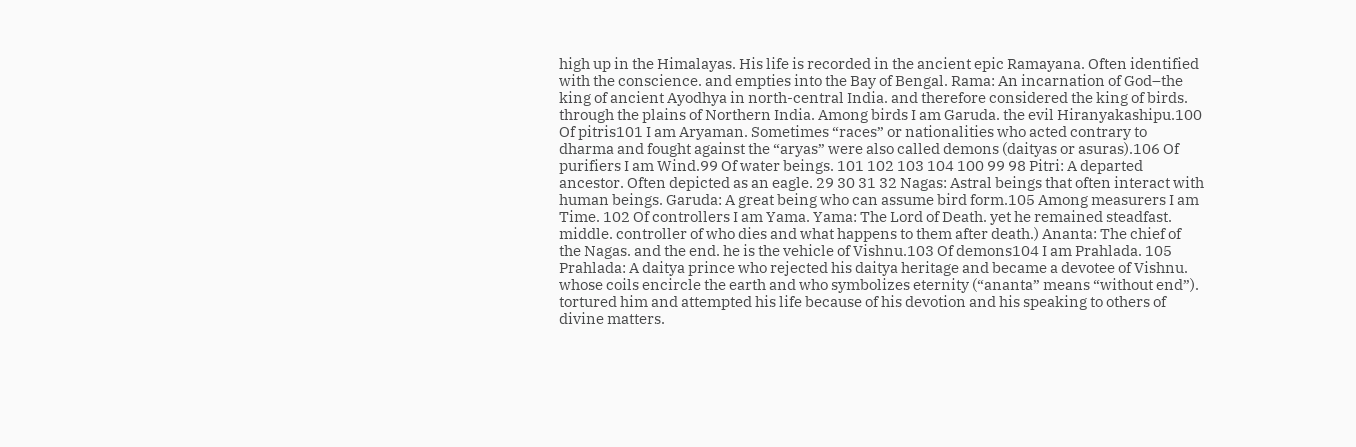high up in the Himalayas. His life is recorded in the ancient epic Ramayana. Often identified with the conscience. and empties into the Bay of Bengal. Rama: An incarnation of God–the king of ancient Ayodhya in north-central India. and therefore considered the king of birds. through the plains of Northern India. Among birds I am Garuda. the evil Hiranyakashipu.100 Of pitris101 I am Aryaman. Sometimes “races” or nationalities who acted contrary to dharma and fought against the “aryas” were also called demons (daityas or asuras).106 Of purifiers I am Wind.99 Of water beings. 101 102 103 104 100 99 98 Pitri: A departed ancestor. Often depicted as an eagle. 29 30 31 32 Nagas: Astral beings that often interact with human beings. Garuda: A great being who can assume bird form.105 Among measurers I am Time. 102 Of controllers I am Yama. Yama: The Lord of Death. yet he remained steadfast. middle. controller of who dies and what happens to them after death.) Ananta: The chief of the Nagas. and the end. he is the vehicle of Vishnu.103 Of demons104 I am Prahlada. 105 Prahlada: A daitya prince who rejected his daitya heritage and became a devotee of Vishnu. whose coils encircle the earth and who symbolizes eternity (“ananta” means “without end”). tortured him and attempted his life because of his devotion and his speaking to others of divine matters.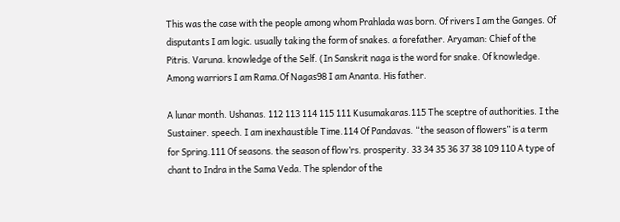This was the case with the people among whom Prahlada was born. Of rivers I am the Ganges. Of disputants I am logic. usually taking the form of snakes. a forefather. Aryaman: Chief of the Pitris. Varuna. knowledge of the Self. (In Sanskrit naga is the word for snake. Of knowledge. Among warriors I am Rama.Of Nagas98 I am Ananta. His father.

A lunar month. Ushanas. 112 113 114 115 111 Kusumakaras.115 The sceptre of authorities. I the Sustainer. speech. I am inexhaustible Time.114 Of Pandavas. “the season of flowers” is a term for Spring.111 Of seasons. the season of flow’rs. prosperity. 33 34 35 36 37 38 109 110 A type of chant to Indra in the Sama Veda. The splendor of the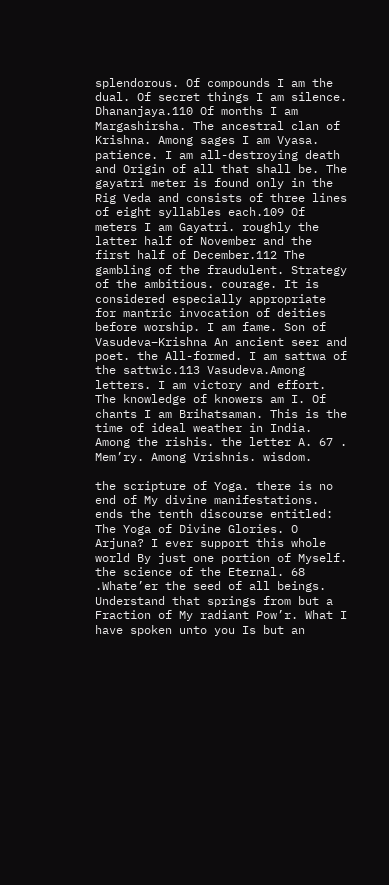splendorous. Of compounds I am the dual. Of secret things I am silence. Dhananjaya.110 Of months I am Margashirsha. The ancestral clan of Krishna. Among sages I am Vyasa. patience. I am all-destroying death and Origin of all that shall be. The gayatri meter is found only in the Rig Veda and consists of three lines of eight syllables each.109 Of meters I am Gayatri. roughly the latter half of November and the first half of December.112 The gambling of the fraudulent. Strategy of the ambitious. courage. It is considered especially appropriate for mantric invocation of deities before worship. I am fame. Son of Vasudeva–Krishna An ancient seer and poet. the All-formed. I am sattwa of the sattwic.113 Vasudeva.Among letters. I am victory and effort. The knowledge of knowers am I. Of chants I am Brihatsaman. This is the time of ideal weather in India. Among the rishis. the letter A. 67 . Mem’ry. Among Vrishnis. wisdom.

the scripture of Yoga. there is no end of My divine manifestations. ends the tenth discourse entitled: The Yoga of Divine Glories. O Arjuna? I ever support this whole world By just one portion of Myself. the science of the Eternal. 68 .Whate’er the seed of all beings. Understand that springs from but a Fraction of My radiant Pow’r. What I have spoken unto you Is but an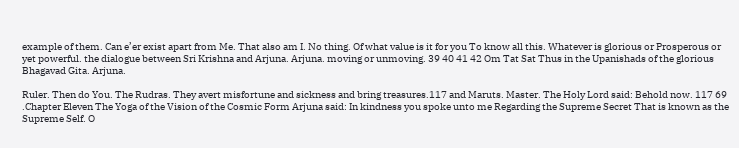example of them. Can e’er exist apart from Me. That also am I. No thing. Of what value is it for you To know all this. Whatever is glorious or Prosperous or yet powerful. the dialogue between Sri Krishna and Arjuna. Arjuna. moving or unmoving. 39 40 41 42 Om Tat Sat Thus in the Upanishads of the glorious Bhagavad Gita. Arjuna.

Ruler. Then do You. The Rudras. They avert misfortune and sickness and bring treasures.117 and Maruts. Master. The Holy Lord said: Behold now. 117 69 .Chapter Eleven The Yoga of the Vision of the Cosmic Form Arjuna said: In kindness you spoke unto me Regarding the Supreme Secret That is known as the Supreme Self. O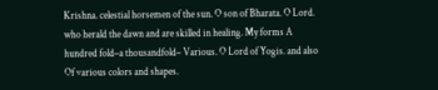Krishna. celestial horsemen of the sun. O son of Bharata. O Lord. who herald the dawn and are skilled in healing. My forms A hundred fold–a thousandfold– Various. O Lord of Yogis. and also Of various colors and shapes.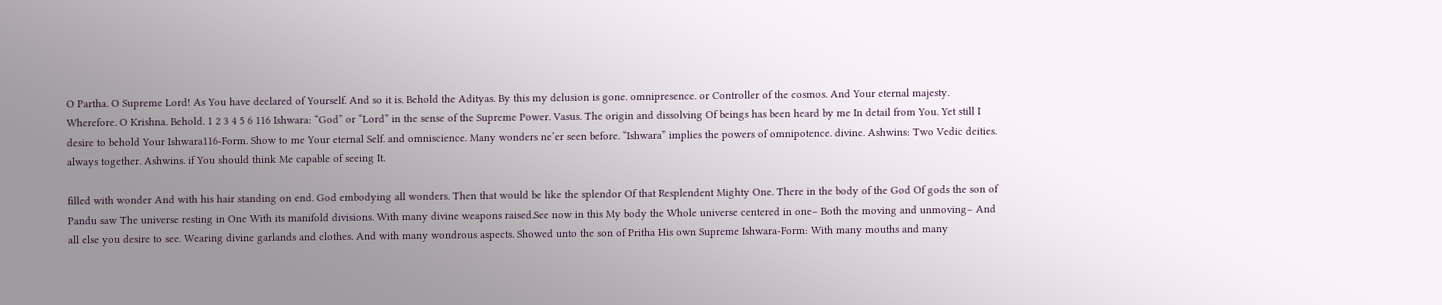O Partha. O Supreme Lord! As You have declared of Yourself. And so it is. Behold the Adityas. By this my delusion is gone. omnipresence. or Controller of the cosmos. And Your eternal majesty. Wherefore. O Krishna. Behold. 1 2 3 4 5 6 116 Ishwara: “God” or “Lord” in the sense of the Supreme Power. Vasus. The origin and dissolving Of beings has been heard by me In detail from You. Yet still I desire to behold Your Ishwara116-Form. Show to me Your eternal Self. and omniscience. Many wonders ne’er seen before. “Ishwara” implies the powers of omnipotence. divine. Ashwins: Two Vedic deities. always together. Ashwins. if You should think Me capable of seeing It.

filled with wonder And with his hair standing on end. God embodying all wonders. Then that would be like the splendor Of that Resplendent Mighty One. There in the body of the God Of gods the son of Pandu saw The universe resting in One With its manifold divisions. With many divine weapons raised.See now in this My body the Whole universe centered in one– Both the moving and unmoving– And all else you desire to see. Wearing divine garlands and clothes. And with many wondrous aspects. Showed unto the son of Pritha His own Supreme Ishwara-Form: With many mouths and many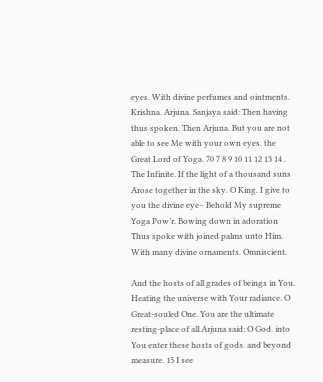eyes. With divine perfumes and ointments. Krishna. Arjuna. Sanjaya said: Then having thus spoken. Then Arjuna. But you are not able to see Me with your own eyes. the Great Lord of Yoga. 70 7 8 9 10 11 12 13 14 . The Infinite. If the light of a thousand suns Arose together in the sky. O King. I give to you the divine eye– Behold My supreme Yoga Pow’r. Bowing down in adoration Thus spoke with joined palms unto Him. With many divine ornaments. Omniscient.

And the hosts of all grades of beings in You. Heating the universe with Your radiance. O Great-souled One. You are the ultimate resting-place of all.Arjuna said: O God. into You enter these hosts of gods. and beyond measure. 15 I see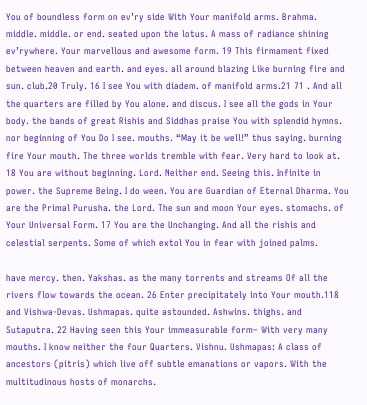You of boundless form on ev’ry side With Your manifold arms. Brahma. middle. middle. or end. seated upon the lotus. A mass of radiance shining ev’rywhere. Your marvellous and awesome form. 19 This firmament fixed between heaven and earth. and eyes. all around blazing Like burning fire and sun. club.20 Truly. 16 I see You with diadem. of manifold arms.21 71 . And all the quarters are filled by You alone. and discus. I see all the gods in Your body. the bands of great Rishis and Siddhas praise You with splendid hymns. nor beginning of You Do I see. mouths. “May it be well!” thus saying. burning fire Your mouth. The three worlds tremble with fear. Very hard to look at. 18 You are without beginning. Lord. Neither end. Seeing this. Infinite in power. the Supreme Being. I do ween. You are Guardian of Eternal Dharma. You are the Primal Purusha. the Lord. The sun and moon Your eyes. stomachs. of Your Universal Form. 17 You are the Unchanging. And all the rishis and celestial serpents. Some of which extol You in fear with joined palms.

have mercy. then. Yakshas. as the many torrents and streams Of all the rivers flow towards the ocean. 26 Enter precipitately into Your mouth.118 and Vishwa-Devas. Ushmapas. quite astounded. Ashwins. thighs. and Sutaputra. 22 Having seen this Your immeasurable form– With very many mouths. I know neither the four Quarters. Vishnu. Ushmapas: A class of ancestors (pitris) which live off subtle emanations or vapors. With the multitudinous hosts of monarchs.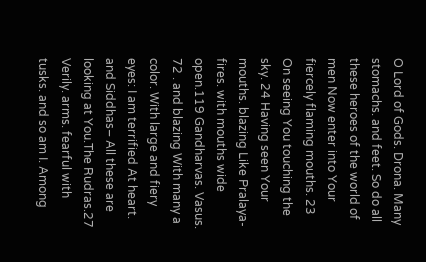O Lord of Gods. Drona. Many stomachs. and feet. So do all these heroes of the world of men Now enter into Your fiercely flaming mouths. 23 On seeing You touching the sky. 24 Having seen Your mouths. blazing Like Pralaya-fires. with mouths wide open.119 Gandharvas. Vasus. 72 . and blazing With many a color. With large and fiery eyes: I am terrified At heart. and Siddhas– All these are looking at You.The Rudras.27 Verily. arms. fearful with tusks. and so am I. Among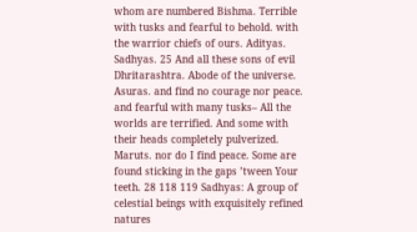whom are numbered Bishma. Terrible with tusks and fearful to behold. with the warrior chiefs of ours. Adityas. Sadhyas. 25 And all these sons of evil Dhritarashtra. Abode of the universe. Asuras. and find no courage nor peace. and fearful with many tusks– All the worlds are terrified. And some with their heads completely pulverized. Maruts. nor do I find peace. Some are found sticking in the gaps ’tween Your teeth. 28 118 119 Sadhyas: A group of celestial beings with exquisitely refined natures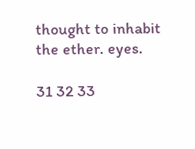thought to inhabit the ether. eyes.

31 32 33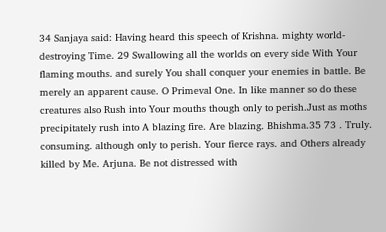34 Sanjaya said: Having heard this speech of Krishna. mighty world-destroying Time. 29 Swallowing all the worlds on every side With Your flaming mouths. and surely You shall conquer your enemies in battle. Be merely an apparent cause. O Primeval One. In like manner so do these creatures also Rush into Your mouths though only to perish.Just as moths precipitately rush into A blazing fire. Are blazing. Bhishma.35 73 . Truly. consuming. although only to perish. Your fierce rays. and Others already killed by Me. Arjuna. Be not distressed with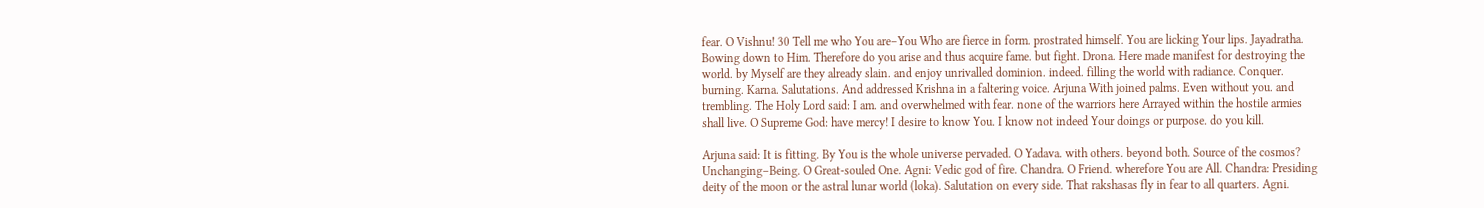fear. O Vishnu! 30 Tell me who You are–You Who are fierce in form. prostrated himself. You are licking Your lips. Jayadratha. Bowing down to Him. Therefore do you arise and thus acquire fame. but fight. Drona. Here made manifest for destroying the world. by Myself are they already slain. and enjoy unrivalled dominion. indeed. filling the world with radiance. Conquer. burning. Karna. Salutations. And addressed Krishna in a faltering voice. Arjuna With joined palms. Even without you. and trembling. The Holy Lord said: I am. and overwhelmed with fear. none of the warriors here Arrayed within the hostile armies shall live. O Supreme God: have mercy! I desire to know You. I know not indeed Your doings or purpose. do you kill.

Arjuna said: It is fitting. By You is the whole universe pervaded. O Yadava. with others. beyond both. Source of the cosmos? Unchanging–Being. O Great-souled One. Agni: Vedic god of fire. Chandra. O Friend. wherefore You are All. Chandra: Presiding deity of the moon or the astral lunar world (loka). Salutation on every side. That rakshasas fly in fear to all quarters. Agni.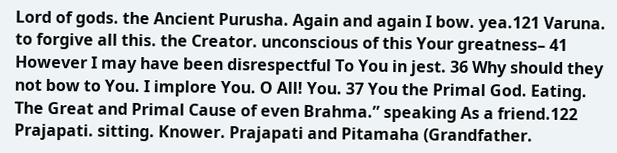Lord of gods. the Ancient Purusha. Again and again I bow. yea.121 Varuna. to forgive all this. the Creator. unconscious of this Your greatness– 41 However I may have been disrespectful To You in jest. 36 Why should they not bow to You. I implore You. O All! You. 37 You the Primal God. Eating. The Great and Primal Cause of even Brahma.” speaking As a friend.122 Prajapati. sitting. Knower. Prajapati and Pitamaha (Grandfather.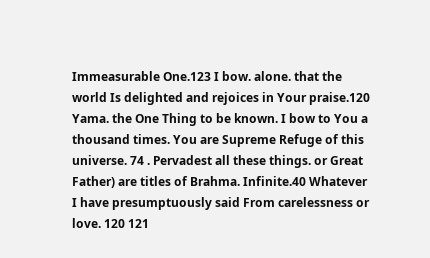Immeasurable One.123 I bow. alone. that the world Is delighted and rejoices in Your praise.120 Yama. the One Thing to be known. I bow to You a thousand times. You are Supreme Refuge of this universe. 74 . Pervadest all these things. or Great Father) are titles of Brahma. Infinite.40 Whatever I have presumptuously said From carelessness or love. 120 121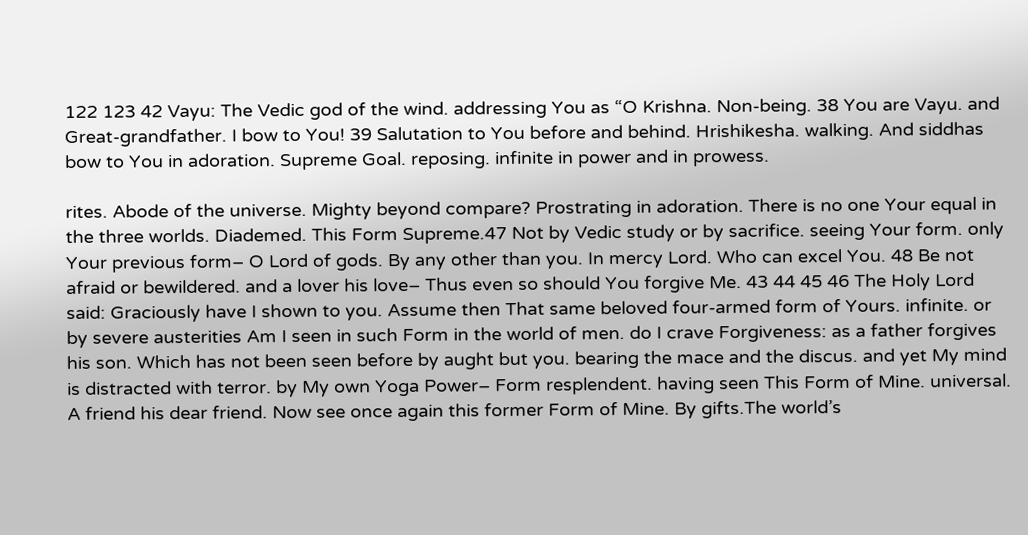122 123 42 Vayu: The Vedic god of the wind. addressing You as “O Krishna. Non-being. 38 You are Vayu. and Great-grandfather. I bow to You! 39 Salutation to You before and behind. Hrishikesha. walking. And siddhas bow to You in adoration. Supreme Goal. reposing. infinite in power and in prowess.

rites. Abode of the universe. Mighty beyond compare? Prostrating in adoration. There is no one Your equal in the three worlds. Diademed. This Form Supreme.47 Not by Vedic study or by sacrifice. seeing Your form. only Your previous form– O Lord of gods. By any other than you. In mercy Lord. Who can excel You. 48 Be not afraid or bewildered. and a lover his love– Thus even so should You forgive Me. 43 44 45 46 The Holy Lord said: Graciously have I shown to you. Assume then That same beloved four-armed form of Yours. infinite. or by severe austerities Am I seen in such Form in the world of men. do I crave Forgiveness: as a father forgives his son. Which has not been seen before by aught but you. bearing the mace and the discus. and yet My mind is distracted with terror. by My own Yoga Power– Form resplendent. having seen This Form of Mine. universal. A friend his dear friend. Now see once again this former Form of Mine. By gifts.The world’s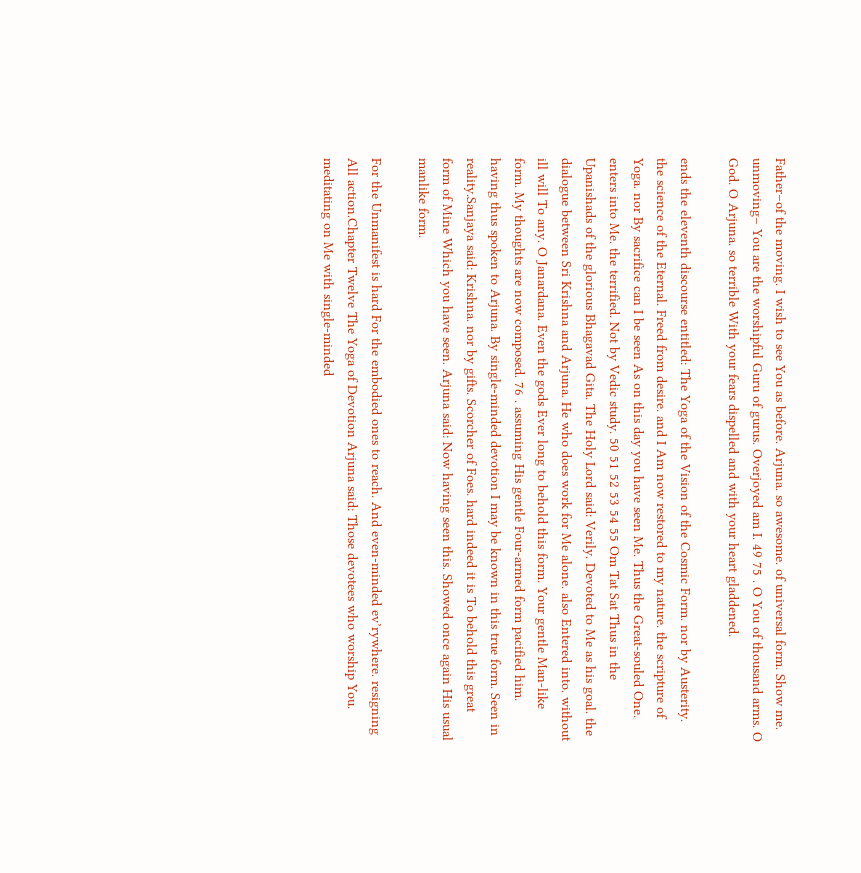Father–of the moving. I wish to see You as before. Arjuna. so awesome. of universal form. Show me. unmoving– You are the worshipful Guru of gurus. Overjoyed am I. 49 75 . O You of thousand arms. O God. O Arjuna. so terrible With your fears dispelled and with your heart gladdened.

ends the eleventh discourse entitled: The Yoga of the Vision of the Cosmic Form. nor by Austerity. the science of the Eternal. Freed from desire. and I Am now restored to my nature. the scripture of Yoga. nor By sacrifice can I be seen As on this day you have seen Me. Thus the Great-souled One. enters into Me. the terrified. Not by Vedic study. 50 51 52 53 54 55 Om Tat Sat Thus in the Upanishads of the glorious Bhagavad Gita. The Holy Lord said: Verily. Devoted to Me as his goal. the dialogue between Sri Krishna and Arjuna. He who does work for Me alone. also Entered into. without ill will To any. O Janardana. Even the gods Ever long to behold this form. Your gentle Man-like form. My thoughts are now composed. 76 . assuming His gentle Four-armed form pacified him. having thus spoken to Arjuna. By single-minded devotion I may be known in this true form. Seen in reality.Sanjaya said: Krishna. nor by gifts. Scorcher of Foes. hard indeed it is To behold this great form of Mine Which you have seen. Arjuna said: Now having seen this. Showed once again His usual manlike form.

For the Unmanifest is hard For the embodied ones to reach. And even-minded ev’rywhere. resigning All action.Chapter Twelve The Yoga of Devotion Arjuna said: Those devotees who worship You. meditating on Me with single-minded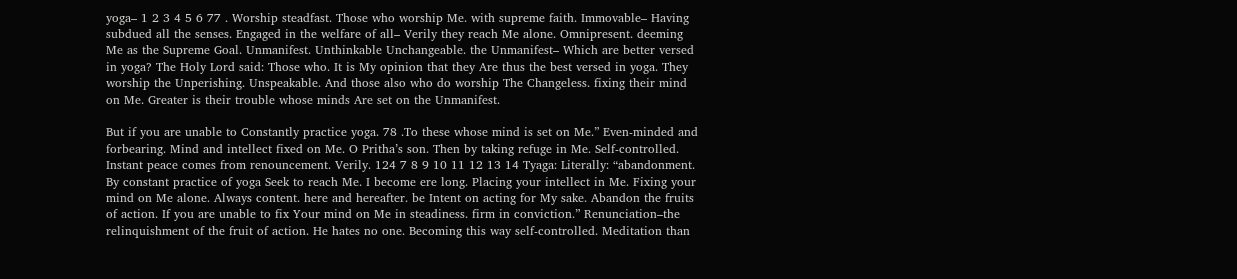yoga– 1 2 3 4 5 6 77 . Worship steadfast. Those who worship Me. with supreme faith. Immovable– Having subdued all the senses. Engaged in the welfare of all– Verily they reach Me alone. Omnipresent. deeming Me as the Supreme Goal. Unmanifest. Unthinkable Unchangeable. the Unmanifest– Which are better versed in yoga? The Holy Lord said: Those who. It is My opinion that they Are thus the best versed in yoga. They worship the Unperishing. Unspeakable. And those also who do worship The Changeless. fixing their mind on Me. Greater is their trouble whose minds Are set on the Unmanifest.

But if you are unable to Constantly practice yoga. 78 .To these whose mind is set on Me.” Even-minded and forbearing. Mind and intellect fixed on Me. O Pritha’s son. Then by taking refuge in Me. Self-controlled. Instant peace comes from renouncement. Verily. 124 7 8 9 10 11 12 13 14 Tyaga: Literally: “abandonment. By constant practice of yoga Seek to reach Me. I become ere long. Placing your intellect in Me. Fixing your mind on Me alone. Always content. here and hereafter. be Intent on acting for My sake. Abandon the fruits of action. If you are unable to fix Your mind on Me in steadiness. firm in conviction.” Renunciation–the relinquishment of the fruit of action. He hates no one. Becoming this way self-controlled. Meditation than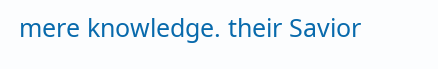mere knowledge. their Savior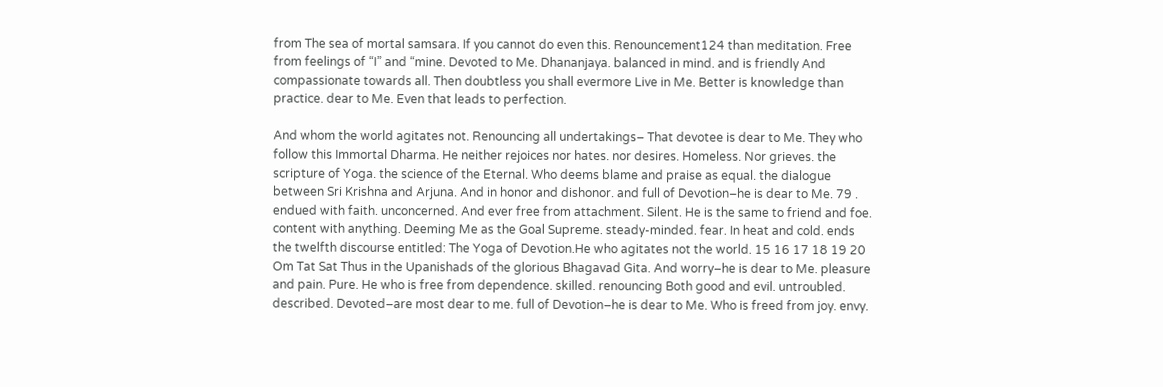from The sea of mortal samsara. If you cannot do even this. Renouncement124 than meditation. Free from feelings of “I” and “mine. Devoted to Me. Dhananjaya. balanced in mind. and is friendly And compassionate towards all. Then doubtless you shall evermore Live in Me. Better is knowledge than practice. dear to Me. Even that leads to perfection.

And whom the world agitates not. Renouncing all undertakings– That devotee is dear to Me. They who follow this Immortal Dharma. He neither rejoices nor hates. nor desires. Homeless. Nor grieves. the scripture of Yoga. the science of the Eternal. Who deems blame and praise as equal. the dialogue between Sri Krishna and Arjuna. And in honor and dishonor. and full of Devotion–he is dear to Me. 79 . endued with faith. unconcerned. And ever free from attachment. Silent. He is the same to friend and foe. content with anything. Deeming Me as the Goal Supreme. steady-minded. fear. In heat and cold. ends the twelfth discourse entitled: The Yoga of Devotion.He who agitates not the world. 15 16 17 18 19 20 Om Tat Sat Thus in the Upanishads of the glorious Bhagavad Gita. And worry–he is dear to Me. pleasure and pain. Pure. He who is free from dependence. skilled. renouncing Both good and evil. untroubled. described. Devoted–are most dear to me. full of Devotion–he is dear to Me. Who is freed from joy. envy.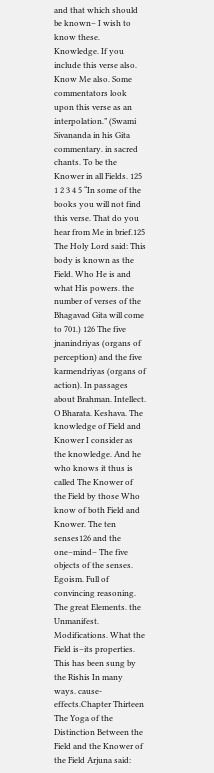and that which should be known– I wish to know these. Knowledge. If you include this verse also. Know Me also. Some commentators look upon this verse as an interpolation.” (Swami Sivananda in his Gita commentary. in sacred chants. To be the Knower in all Fields. 125 1 2 3 4 5 “In some of the books you will not find this verse. That do you hear from Me in brief.125 The Holy Lord said: This body is known as the Field. Who He is and what His powers. the number of verses of the Bhagavad Gita will come to 701.) 126 The five jnanindriyas (organs of perception) and the five karmendriyas (organs of action). In passages about Brahman. Intellect. O Bharata. Keshava. The knowledge of Field and Knower I consider as the knowledge. And he who knows it thus is called The Knower of the Field by those Who know of both Field and Knower. The ten senses126 and the one–mind– The five objects of the senses. Egoism. Full of convincing reasoning. The great Elements. the Unmanifest. Modifications. What the Field is–its properties. This has been sung by the Rishis In many ways. cause-effects.Chapter Thirteen The Yoga of the Distinction Between the Field and the Knower of the Field Arjuna said: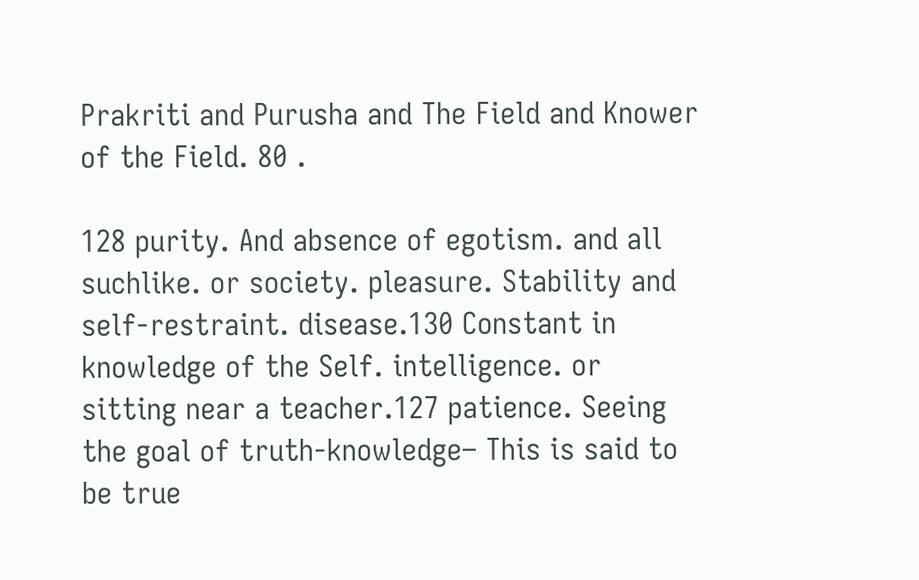Prakriti and Purusha and The Field and Knower of the Field. 80 .

128 purity. And absence of egotism. and all suchlike. or society. pleasure. Stability and self-restraint. disease.130 Constant in knowledge of the Self. intelligence. or sitting near a teacher.127 patience. Seeing the goal of truth-knowledge– This is said to be true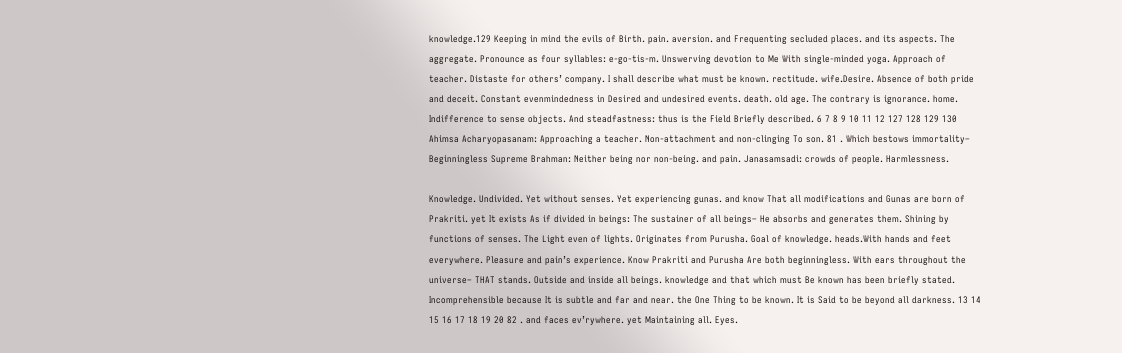knowledge.129 Keeping in mind the evils of Birth. pain. aversion. and Frequenting secluded places. and its aspects. The aggregate. Pronounce as four syllables: e-go-tis-m. Unswerving devotion to Me With single-minded yoga. Approach of teacher. Distaste for others’ company. I shall describe what must be known. rectitude. wife.Desire. Absence of both pride and deceit. Constant evenmindedness in Desired and undesired events. death. old age. The contrary is ignorance. home. Indifference to sense objects. And steadfastness: thus is the Field Briefly described. 6 7 8 9 10 11 12 127 128 129 130 Ahimsa Acharyopasanam: Approaching a teacher. Non-attachment and non-clinging To son. 81 . Which bestows immortality– Beginningless Supreme Brahman: Neither being nor non-being. and pain. Janasamsadi: crowds of people. Harmlessness.

Knowledge. Undivided. Yet without senses. Yet experiencing gunas. and know That all modifications and Gunas are born of Prakriti. yet It exists As if divided in beings: The sustainer of all beings– He absorbs and generates them. Shining by functions of senses. The Light even of lights. Originates from Purusha. Goal of knowledge. heads.With hands and feet everywhere. Pleasure and pain’s experience. Know Prakriti and Purusha Are both beginningless. With ears throughout the universe– THAT stands. Outside and inside all beings. knowledge and that which must Be known has been briefly stated. Incomprehensible because It is subtle and far and near. the One Thing to be known. It is Said to be beyond all darkness. 13 14 15 16 17 18 19 20 82 . and faces ev’rywhere. yet Maintaining all. Eyes.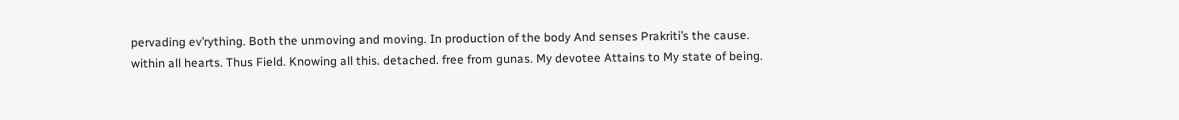pervading ev’rything. Both the unmoving and moving. In production of the body And senses Prakriti’s the cause. within all hearts. Thus Field. Knowing all this. detached. free from gunas. My devotee Attains to My state of being.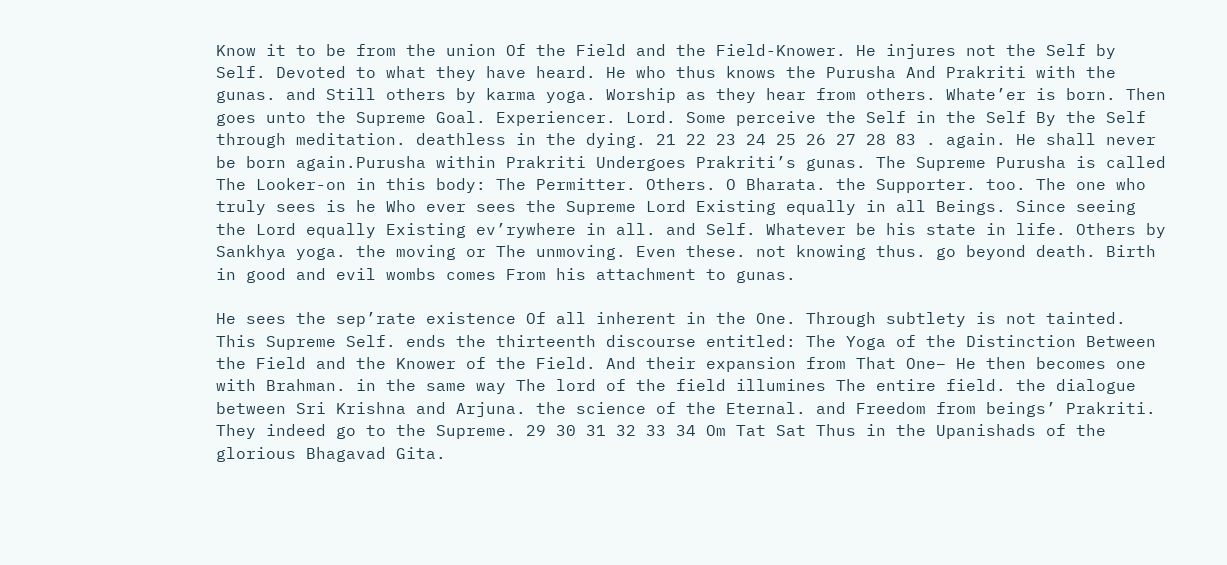Know it to be from the union Of the Field and the Field-Knower. He injures not the Self by Self. Devoted to what they have heard. He who thus knows the Purusha And Prakriti with the gunas. and Still others by karma yoga. Worship as they hear from others. Whate’er is born. Then goes unto the Supreme Goal. Experiencer. Lord. Some perceive the Self in the Self By the Self through meditation. deathless in the dying. 21 22 23 24 25 26 27 28 83 . again. He shall never be born again.Purusha within Prakriti Undergoes Prakriti’s gunas. The Supreme Purusha is called The Looker-on in this body: The Permitter. Others. O Bharata. the Supporter. too. The one who truly sees is he Who ever sees the Supreme Lord Existing equally in all Beings. Since seeing the Lord equally Existing ev’rywhere in all. and Self. Whatever be his state in life. Others by Sankhya yoga. the moving or The unmoving. Even these. not knowing thus. go beyond death. Birth in good and evil wombs comes From his attachment to gunas.

He sees the sep’rate existence Of all inherent in the One. Through subtlety is not tainted. This Supreme Self. ends the thirteenth discourse entitled: The Yoga of the Distinction Between the Field and the Knower of the Field. And their expansion from That One– He then becomes one with Brahman. in the same way The lord of the field illumines The entire field. the dialogue between Sri Krishna and Arjuna. the science of the Eternal. and Freedom from beings’ Prakriti. They indeed go to the Supreme. 29 30 31 32 33 34 Om Tat Sat Thus in the Upanishads of the glorious Bhagavad Gita.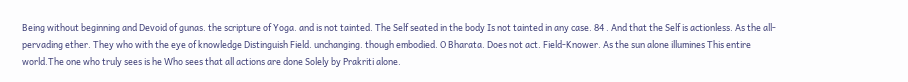Being without beginning and Devoid of gunas. the scripture of Yoga. and is not tainted. The Self seated in the body Is not tainted in any case. 84 . And that the Self is actionless. As the all-pervading ether. They who with the eye of knowledge Distinguish Field. unchanging. though embodied. O Bharata. Does not act. Field-Knower. As the sun alone illumines This entire world.The one who truly sees is he Who sees that all actions are done Solely by Prakriti alone.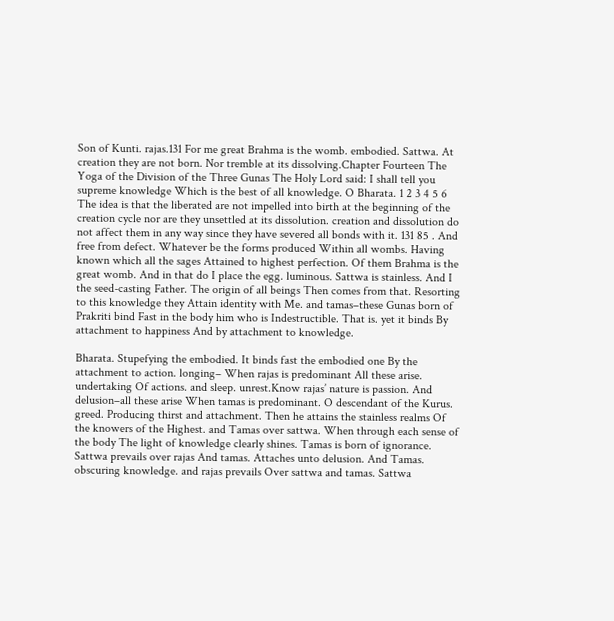Son of Kunti. rajas.131 For me great Brahma is the womb. embodied. Sattwa. At creation they are not born. Nor tremble at its dissolving.Chapter Fourteen The Yoga of the Division of the Three Gunas The Holy Lord said: I shall tell you supreme knowledge Which is the best of all knowledge. O Bharata. 1 2 3 4 5 6 The idea is that the liberated are not impelled into birth at the beginning of the creation cycle nor are they unsettled at its dissolution. creation and dissolution do not affect them in any way since they have severed all bonds with it. 131 85 . And free from defect. Whatever be the forms produced Within all wombs. Having known which all the sages Attained to highest perfection. Of them Brahma is the great womb. And in that do I place the egg. luminous. Sattwa is stainless. And I the seed-casting Father. The origin of all beings Then comes from that. Resorting to this knowledge they Attain identity with Me. and tamas–these Gunas born of Prakriti bind Fast in the body him who is Indestructible. That is. yet it binds By attachment to happiness And by attachment to knowledge.

Bharata. Stupefying the embodied. It binds fast the embodied one By the attachment to action. longing– When rajas is predominant All these arise. undertaking Of actions. and sleep. unrest.Know rajas’ nature is passion. And delusion–all these arise When tamas is predominant. O descendant of the Kurus. greed. Producing thirst and attachment. Then he attains the stainless realms Of the knowers of the Highest. and Tamas over sattwa. When through each sense of the body The light of knowledge clearly shines. Tamas is born of ignorance. Sattwa prevails over rajas And tamas. Attaches unto delusion. And Tamas. obscuring knowledge. and rajas prevails Over sattwa and tamas. Sattwa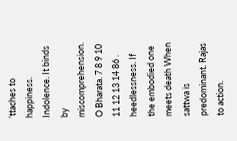’ttaches to happiness. Indolence. It binds by miscomprehension. O Bharata. 7 8 9 10 11 12 13 14 86 . heedlessness. If the embodied one meets death When sattwa is predominant. Rajas to action.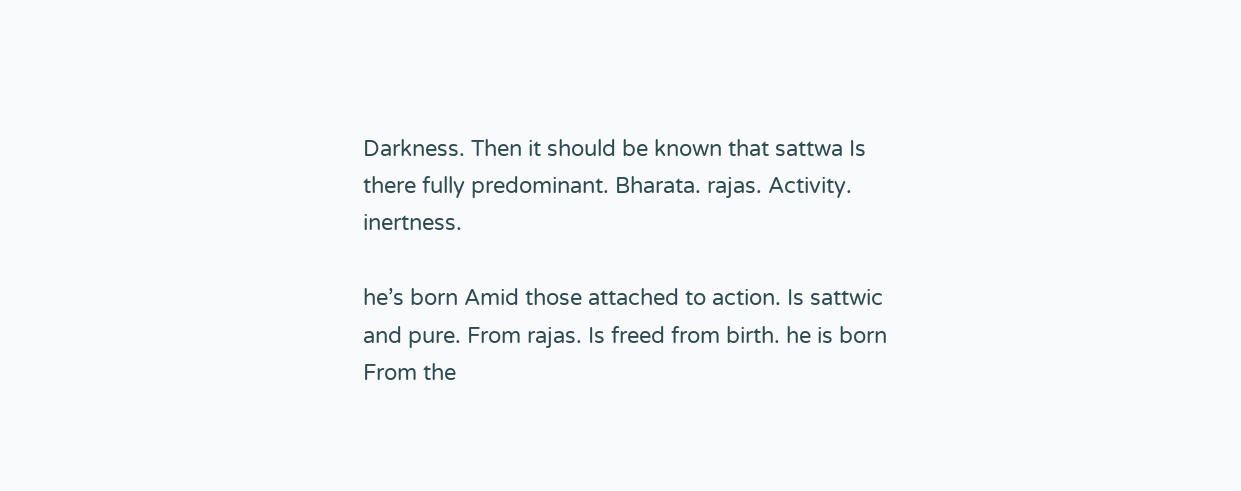Darkness. Then it should be known that sattwa Is there fully predominant. Bharata. rajas. Activity. inertness.

he’s born Amid those attached to action. Is sattwic and pure. From rajas. Is freed from birth. he is born From the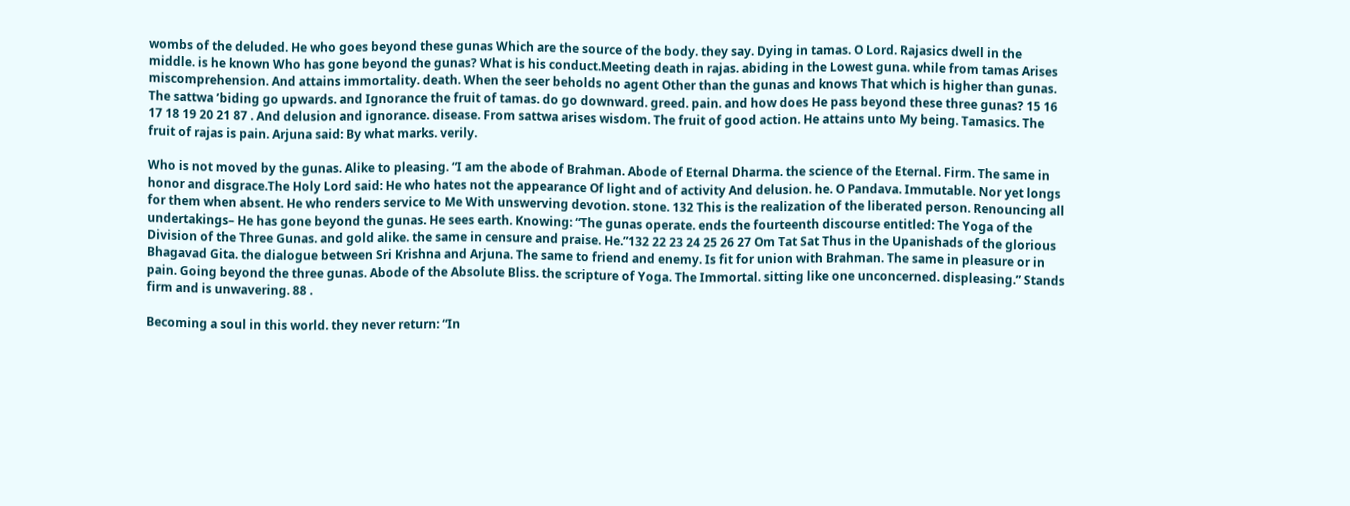wombs of the deluded. He who goes beyond these gunas Which are the source of the body. they say. Dying in tamas. O Lord. Rajasics dwell in the middle. is he known Who has gone beyond the gunas? What is his conduct.Meeting death in rajas. abiding in the Lowest guna. while from tamas Arises miscomprehension. And attains immortality. death. When the seer beholds no agent Other than the gunas and knows That which is higher than gunas. The sattwa ’biding go upwards. and Ignorance the fruit of tamas. do go downward. greed. pain. and how does He pass beyond these three gunas? 15 16 17 18 19 20 21 87 . And delusion and ignorance. disease. From sattwa arises wisdom. The fruit of good action. He attains unto My being. Tamasics. The fruit of rajas is pain. Arjuna said: By what marks. verily.

Who is not moved by the gunas. Alike to pleasing. “I am the abode of Brahman. Abode of Eternal Dharma. the science of the Eternal. Firm. The same in honor and disgrace.The Holy Lord said: He who hates not the appearance Of light and of activity And delusion. he. O Pandava. Immutable. Nor yet longs for them when absent. He who renders service to Me With unswerving devotion. stone. 132 This is the realization of the liberated person. Renouncing all undertakings– He has gone beyond the gunas. He sees earth. Knowing: “The gunas operate. ends the fourteenth discourse entitled: The Yoga of the Division of the Three Gunas. and gold alike. the same in censure and praise. He.”132 22 23 24 25 26 27 Om Tat Sat Thus in the Upanishads of the glorious Bhagavad Gita. the dialogue between Sri Krishna and Arjuna. The same to friend and enemy. Is fit for union with Brahman. The same in pleasure or in pain. Going beyond the three gunas. Abode of the Absolute Bliss. the scripture of Yoga. The Immortal. sitting like one unconcerned. displeasing.” Stands firm and is unwavering. 88 .

Becoming a soul in this world. they never return: “In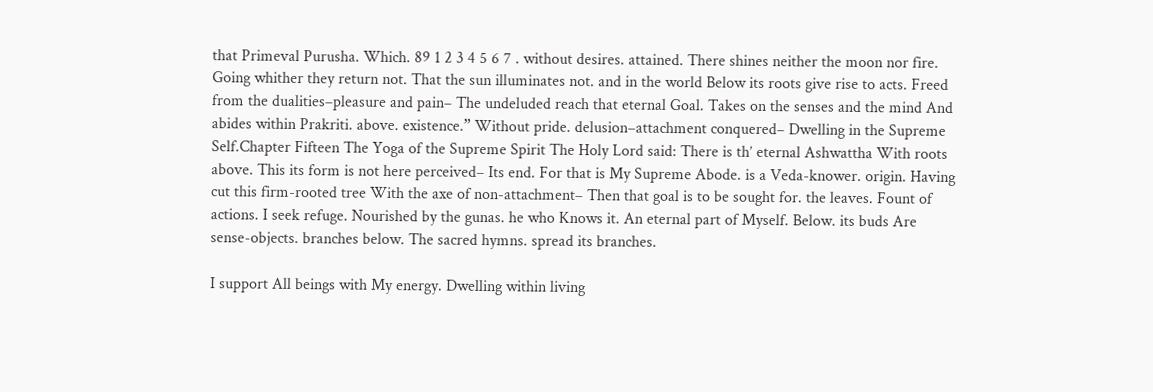that Primeval Purusha. Which. 89 1 2 3 4 5 6 7 . without desires. attained. There shines neither the moon nor fire. Going whither they return not. That the sun illuminates not. and in the world Below its roots give rise to acts. Freed from the dualities–pleasure and pain– The undeluded reach that eternal Goal. Takes on the senses and the mind And abides within Prakriti. above. existence.” Without pride. delusion–attachment conquered– Dwelling in the Supreme Self.Chapter Fifteen The Yoga of the Supreme Spirit The Holy Lord said: There is th’ eternal Ashwattha With roots above. This its form is not here perceived– Its end. For that is My Supreme Abode. is a Veda-knower. origin. Having cut this firm-rooted tree With the axe of non-attachment– Then that goal is to be sought for. the leaves. Fount of actions. I seek refuge. Nourished by the gunas. he who Knows it. An eternal part of Myself. Below. its buds Are sense-objects. branches below. The sacred hymns. spread its branches.

I support All beings with My energy. Dwelling within living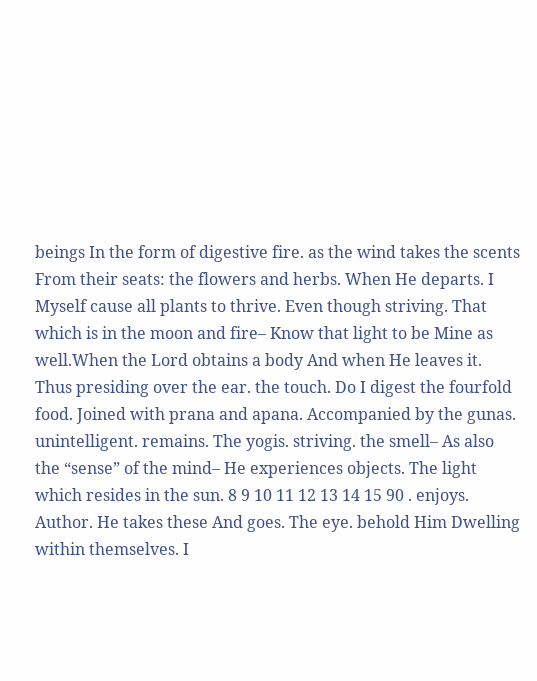beings In the form of digestive fire. as the wind takes the scents From their seats: the flowers and herbs. When He departs. I Myself cause all plants to thrive. Even though striving. That which is in the moon and fire– Know that light to be Mine as well.When the Lord obtains a body And when He leaves it. Thus presiding over the ear. the touch. Do I digest the fourfold food. Joined with prana and apana. Accompanied by the gunas. unintelligent. remains. The yogis. striving. the smell– As also the “sense” of the mind– He experiences objects. The light which resides in the sun. 8 9 10 11 12 13 14 15 90 . enjoys. Author. He takes these And goes. The eye. behold Him Dwelling within themselves. I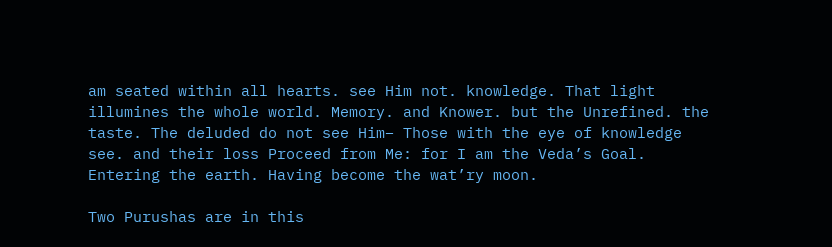am seated within all hearts. see Him not. knowledge. That light illumines the whole world. Memory. and Knower. but the Unrefined. the taste. The deluded do not see Him– Those with the eye of knowledge see. and their loss Proceed from Me: for I am the Veda’s Goal. Entering the earth. Having become the wat’ry moon.

Two Purushas are in this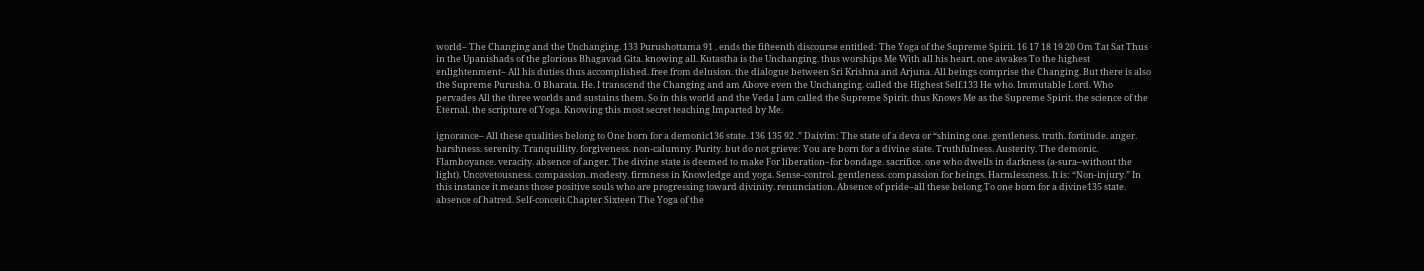world– The Changing and the Unchanging. 133 Purushottama 91 . ends the fifteenth discourse entitled: The Yoga of the Supreme Spirit. 16 17 18 19 20 Om Tat Sat Thus in the Upanishads of the glorious Bhagavad Gita. knowing all. Kutastha is the Unchanging. thus worships Me With all his heart. one awakes To the highest enlightenment– All his duties thus accomplished. free from delusion. the dialogue between Sri Krishna and Arjuna. All beings comprise the Changing. But there is also the Supreme Purusha. O Bharata. He. I transcend the Changing and am Above even the Unchanging. called the Highest Self.133 He who. Immutable Lord. Who pervades All the three worlds and sustains them. So in this world and the Veda I am called the Supreme Spirit. thus Knows Me as the Supreme Spirit. the science of the Eternal. the scripture of Yoga. Knowing this most secret teaching Imparted by Me.

ignorance– All these qualities belong to One born for a demonic136 state. 136 135 92 .” Daivim: The state of a deva or “shining one. gentleness. truth. fortitude. anger. harshness. serenity. Tranquillity. forgiveness. non-calumny. Purity. but do not grieve: You are born for a divine state. Truthfulness. Austerity. The demonic. Flamboyance. veracity. absence of anger. The divine state is deemed to make For liberation–for bondage. sacrifice. one who dwells in darkness (a-sura–without the light). Uncovetousness. compassion. modesty. firmness in Knowledge and yoga. Sense-control. gentleness. compassion for beings. Harmlessness. It is: “Non-injury.” In this instance it means those positive souls who are progressing toward divinity. renunciation. Absence of pride–all these belong To one born for a divine135 state. absence of hatred. Self-conceit.Chapter Sixteen The Yoga of the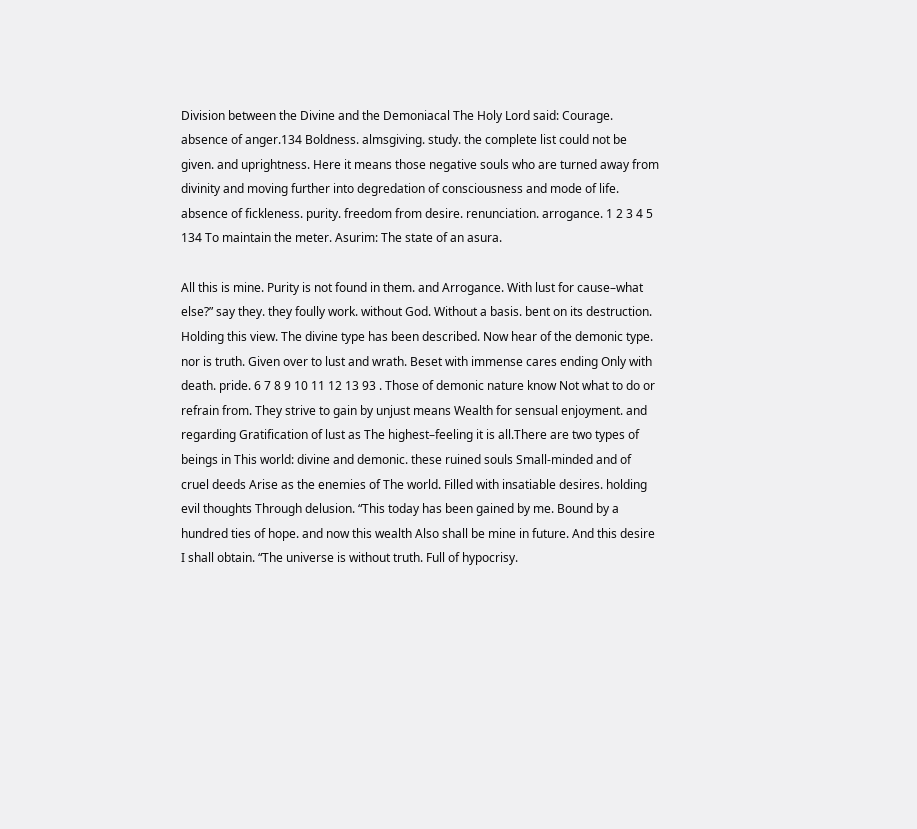Division between the Divine and the Demoniacal The Holy Lord said: Courage. absence of anger.134 Boldness. almsgiving. study. the complete list could not be given. and uprightness. Here it means those negative souls who are turned away from divinity and moving further into degredation of consciousness and mode of life. absence of fickleness. purity. freedom from desire. renunciation. arrogance. 1 2 3 4 5 134 To maintain the meter. Asurim: The state of an asura.

All this is mine. Purity is not found in them. and Arrogance. With lust for cause–what else?” say they. they foully work. without God. Without a basis. bent on its destruction. Holding this view. The divine type has been described. Now hear of the demonic type. nor is truth. Given over to lust and wrath. Beset with immense cares ending Only with death. pride. 6 7 8 9 10 11 12 13 93 . Those of demonic nature know Not what to do or refrain from. They strive to gain by unjust means Wealth for sensual enjoyment. and regarding Gratification of lust as The highest–feeling it is all.There are two types of beings in This world: divine and demonic. these ruined souls Small-minded and of cruel deeds Arise as the enemies of The world. Filled with insatiable desires. holding evil thoughts Through delusion. “This today has been gained by me. Bound by a hundred ties of hope. and now this wealth Also shall be mine in future. And this desire I shall obtain. “The universe is without truth. Full of hypocrisy.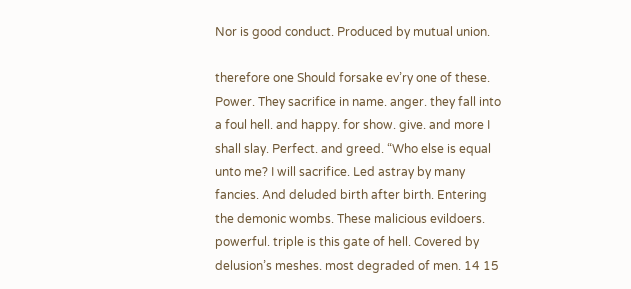Nor is good conduct. Produced by mutual union.

therefore one Should forsake ev’ry one of these. Power. They sacrifice in name. anger. they fall into a foul hell. and happy. for show. give. and more I shall slay. Perfect. and greed. “Who else is equal unto me? I will sacrifice. Led astray by many fancies. And deluded birth after birth. Entering the demonic wombs. These malicious evildoers. powerful. triple is this gate of hell. Covered by delusion’s meshes. most degraded of men. 14 15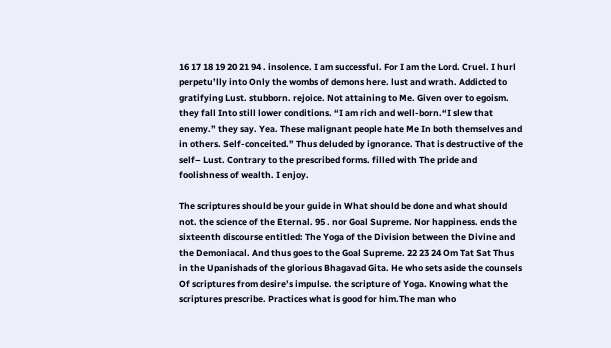16 17 18 19 20 21 94 . insolence. I am successful. For I am the Lord. Cruel. I hurl perpetu’lly into Only the wombs of demons here. lust and wrath. Addicted to gratifying Lust. stubborn. rejoice. Not attaining to Me. Given over to egoism. they fall Into still lower conditions. “I am rich and well-born.“I slew that enemy.” they say. Yea. These malignant people hate Me In both themselves and in others. Self-conceited.” Thus deluded by ignorance. That is destructive of the self– Lust. Contrary to the prescribed forms. filled with The pride and foolishness of wealth. I enjoy.

The scriptures should be your guide in What should be done and what should not. the science of the Eternal. 95 . nor Goal Supreme. Nor happiness. ends the sixteenth discourse entitled: The Yoga of the Division between the Divine and the Demoniacal. And thus goes to the Goal Supreme. 22 23 24 Om Tat Sat Thus in the Upanishads of the glorious Bhagavad Gita. He who sets aside the counsels Of scriptures from desire’s impulse. the scripture of Yoga. Knowing what the scriptures prescribe. Practices what is good for him.The man who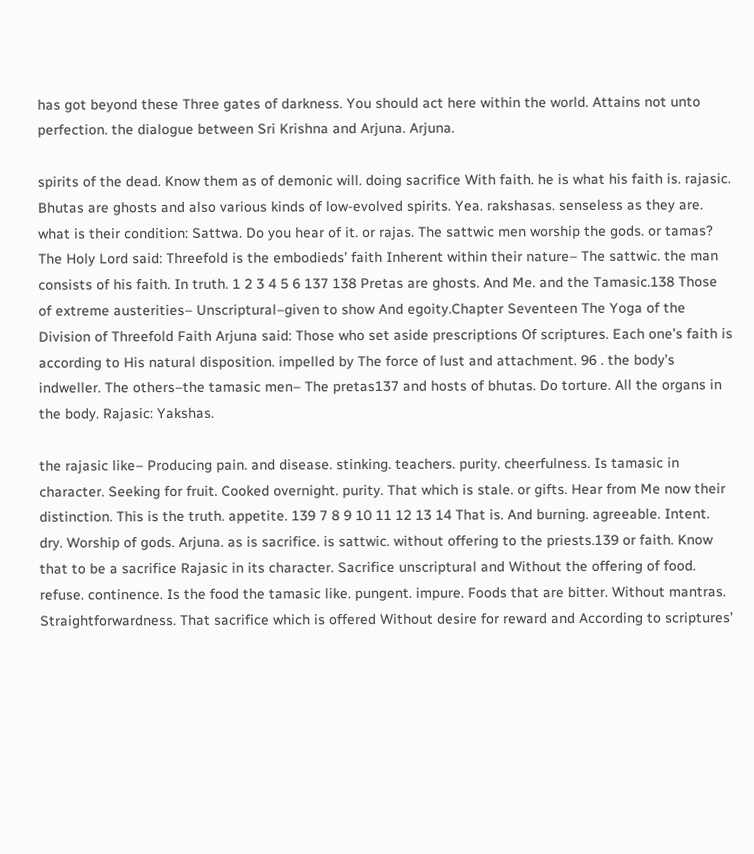has got beyond these Three gates of darkness. You should act here within the world. Attains not unto perfection. the dialogue between Sri Krishna and Arjuna. Arjuna.

spirits of the dead. Know them as of demonic will. doing sacrifice With faith. he is what his faith is. rajasic. Bhutas are ghosts and also various kinds of low-evolved spirits. Yea. rakshasas. senseless as they are. what is their condition: Sattwa. Do you hear of it. or rajas. The sattwic men worship the gods. or tamas? The Holy Lord said: Threefold is the embodieds’ faith Inherent within their nature– The sattwic. the man consists of his faith. In truth. 1 2 3 4 5 6 137 138 Pretas are ghosts. And Me. and the Tamasic.138 Those of extreme austerities– Unscriptural–given to show And egoity.Chapter Seventeen The Yoga of the Division of Threefold Faith Arjuna said: Those who set aside prescriptions Of scriptures. Each one’s faith is according to His natural disposition. impelled by The force of lust and attachment. 96 . the body’s indweller. The others–the tamasic men– The pretas137 and hosts of bhutas. Do torture. All the organs in the body. Rajasic: Yakshas.

the rajasic like– Producing pain. and disease. stinking. teachers. purity. cheerfulness. Is tamasic in character. Seeking for fruit. Cooked overnight. purity. That which is stale. or gifts. Hear from Me now their distinction. This is the truth. appetite. 139 7 8 9 10 11 12 13 14 That is. And burning. agreeable. Intent. dry. Worship of gods. Arjuna. as is sacrifice. is sattwic. without offering to the priests.139 or faith. Know that to be a sacrifice Rajasic in its character. Sacrifice unscriptural and Without the offering of food. refuse. continence. Is the food the tamasic like. pungent. impure. Foods that are bitter. Without mantras. Straightforwardness. That sacrifice which is offered Without desire for reward and According to scriptures’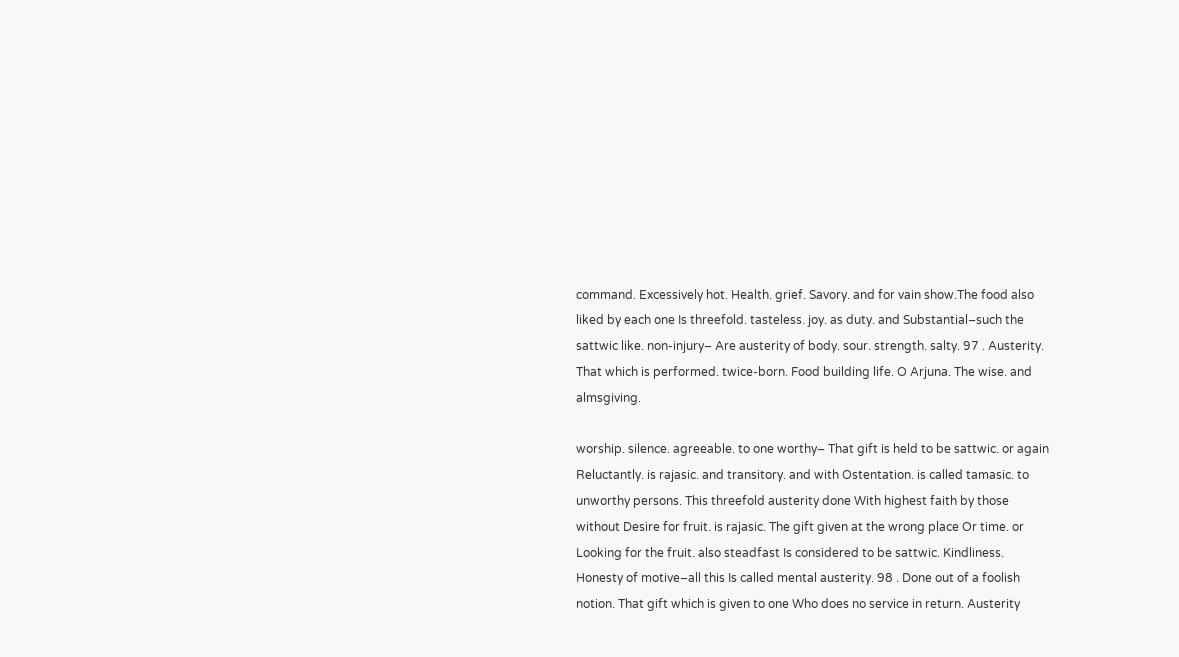command. Excessively hot. Health. grief. Savory. and for vain show.The food also liked by each one Is threefold. tasteless. joy. as duty. and Substantial–such the sattwic like. non-injury– Are austerity of body. sour. strength. salty. 97 . Austerity. That which is performed. twice-born. Food building life. O Arjuna. The wise. and almsgiving.

worship. silence. agreeable. to one worthy– That gift is held to be sattwic. or again Reluctantly. is rajasic. and transitory. and with Ostentation. is called tamasic. to unworthy persons. This threefold austerity done With highest faith by those without Desire for fruit. is rajasic. The gift given at the wrong place Or time. or Looking for the fruit. also steadfast Is considered to be sattwic. Kindliness. Honesty of motive–all this Is called mental austerity. 98 . Done out of a foolish notion. That gift which is given to one Who does no service in return. Austerity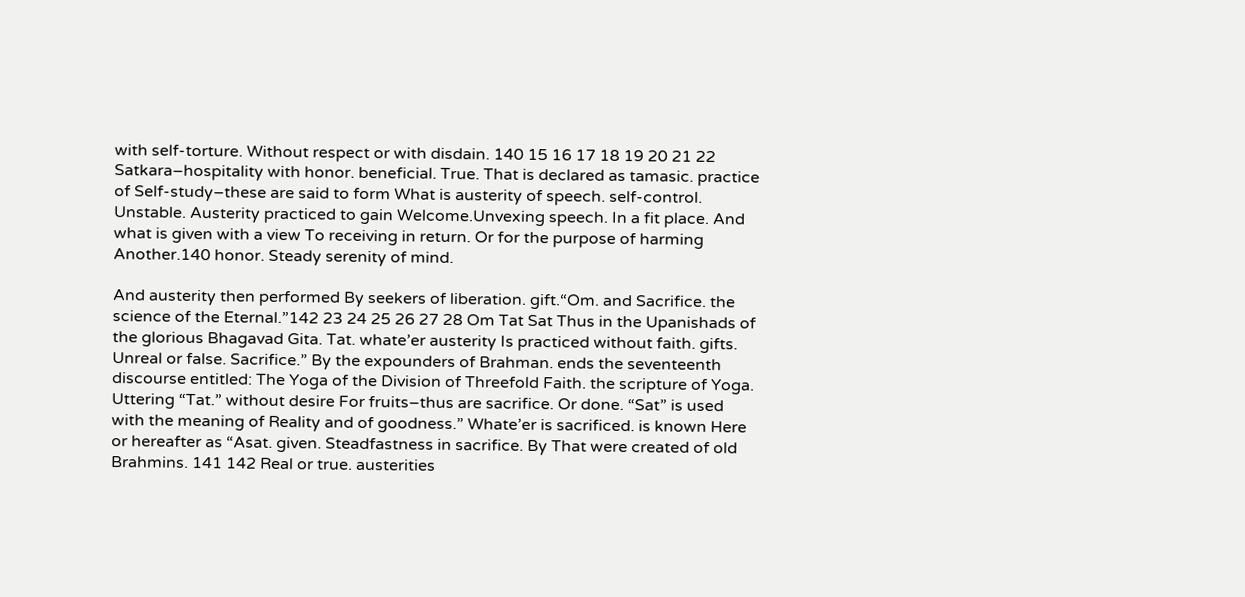with self-torture. Without respect or with disdain. 140 15 16 17 18 19 20 21 22 Satkara–hospitality with honor. beneficial. True. That is declared as tamasic. practice of Self-study–these are said to form What is austerity of speech. self-control. Unstable. Austerity practiced to gain Welcome.Unvexing speech. In a fit place. And what is given with a view To receiving in return. Or for the purpose of harming Another.140 honor. Steady serenity of mind.

And austerity then performed By seekers of liberation. gift.“Om. and Sacrifice. the science of the Eternal.”142 23 24 25 26 27 28 Om Tat Sat Thus in the Upanishads of the glorious Bhagavad Gita. Tat. whate’er austerity Is practiced without faith. gifts. Unreal or false. Sacrifice.” By the expounders of Brahman. ends the seventeenth discourse entitled: The Yoga of the Division of Threefold Faith. the scripture of Yoga. Uttering “Tat.” without desire For fruits–thus are sacrifice. Or done. “Sat” is used with the meaning of Reality and of goodness.” Whate’er is sacrificed. is known Here or hereafter as “Asat. given. Steadfastness in sacrifice. By That were created of old Brahmins. 141 142 Real or true. austerities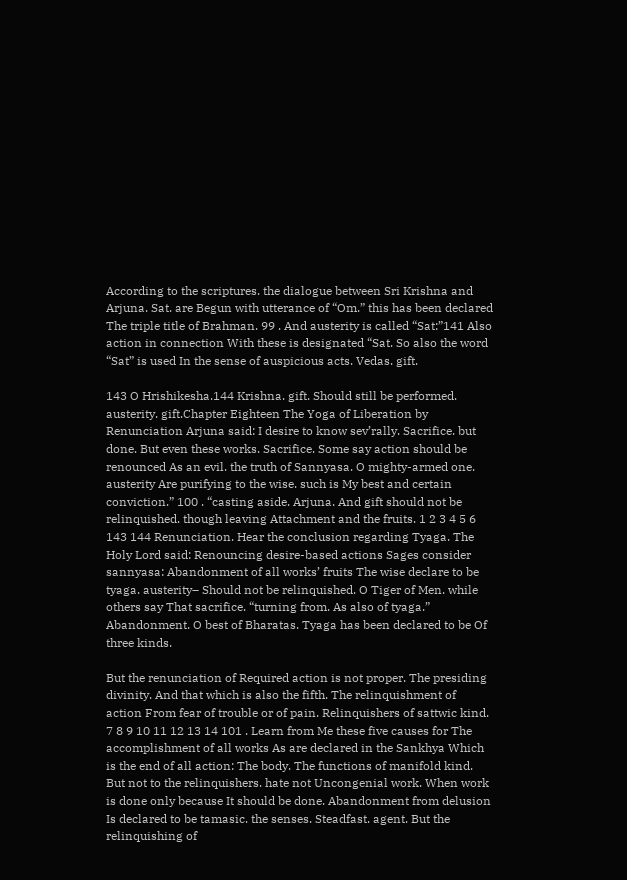According to the scriptures. the dialogue between Sri Krishna and Arjuna. Sat. are Begun with utterance of “Om.” this has been declared The triple title of Brahman. 99 . And austerity is called “Sat:”141 Also action in connection With these is designated “Sat. So also the word “Sat” is used In the sense of auspicious acts. Vedas. gift.

143 O Hrishikesha.144 Krishna. gift. Should still be performed. austerity. gift.Chapter Eighteen The Yoga of Liberation by Renunciation Arjuna said: I desire to know sev’rally. Sacrifice. but done. But even these works. Sacrifice. Some say action should be renounced As an evil. the truth of Sannyasa. O mighty-armed one. austerity Are purifying to the wise. such is My best and certain conviction.” 100 . “casting aside. Arjuna. And gift should not be relinquished. though leaving Attachment and the fruits. 1 2 3 4 5 6 143 144 Renunciation. Hear the conclusion regarding Tyaga. The Holy Lord said: Renouncing desire-based actions Sages consider sannyasa: Abandonment of all works’ fruits The wise declare to be tyaga. austerity– Should not be relinquished. O Tiger of Men. while others say That sacrifice. “turning from. As also of tyaga.” Abandonment. O best of Bharatas. Tyaga has been declared to be Of three kinds.

But the renunciation of Required action is not proper. The presiding divinity. And that which is also the fifth. The relinquishment of action From fear of trouble or of pain. Relinquishers of sattwic kind. 7 8 9 10 11 12 13 14 101 . Learn from Me these five causes for The accomplishment of all works As are declared in the Sankhya Which is the end of all action: The body. The functions of manifold kind. But not to the relinquishers. hate not Uncongenial work. When work is done only because It should be done. Abandonment from delusion Is declared to be tamasic. the senses. Steadfast. agent. But the relinquishing of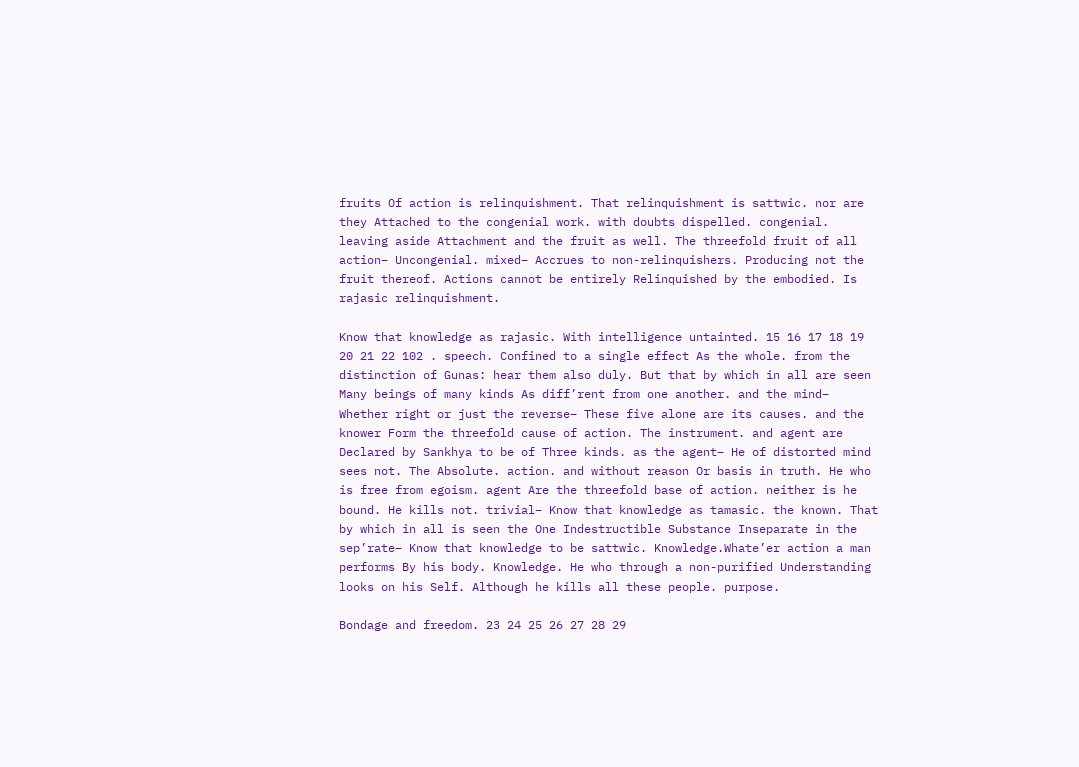fruits Of action is relinquishment. That relinquishment is sattwic. nor are they Attached to the congenial work. with doubts dispelled. congenial. leaving aside Attachment and the fruit as well. The threefold fruit of all action– Uncongenial. mixed– Accrues to non-relinquishers. Producing not the fruit thereof. Actions cannot be entirely Relinquished by the embodied. Is rajasic relinquishment.

Know that knowledge as rajasic. With intelligence untainted. 15 16 17 18 19 20 21 22 102 . speech. Confined to a single effect As the whole. from the distinction of Gunas: hear them also duly. But that by which in all are seen Many beings of many kinds As diff’rent from one another. and the mind– Whether right or just the reverse– These five alone are its causes. and the knower Form the threefold cause of action. The instrument. and agent are Declared by Sankhya to be of Three kinds. as the agent– He of distorted mind sees not. The Absolute. action. and without reason Or basis in truth. He who is free from egoism. agent Are the threefold base of action. neither is he bound. He kills not. trivial– Know that knowledge as tamasic. the known. That by which in all is seen the One Indestructible Substance Inseparate in the sep’rate– Know that knowledge to be sattwic. Knowledge.Whate’er action a man performs By his body. Knowledge. He who through a non-purified Understanding looks on his Self. Although he kills all these people. purpose.

Bondage and freedom. 23 24 25 26 27 28 29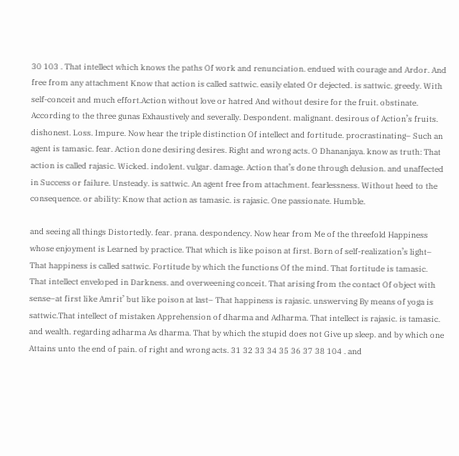30 103 . That intellect which knows the paths Of work and renunciation. endued with courage and Ardor. And free from any attachment Know that action is called sattwic. easily elated Or dejected. is sattwic. greedy. With self-conceit and much effort.Action without love or hatred And without desire for the fruit. obstinate. According to the three gunas Exhaustively and severally. Despondent. malignant. desirous of Action’s fruits. dishonest. Loss. Impure. Now hear the triple distinction Of intellect and fortitude. procrastinating– Such an agent is tamasic. fear. Action done desiring desires. Right and wrong acts. O Dhananjaya. know as truth: That action is called rajasic. Wicked. indolent. vulgar. damage. Action that’s done through delusion. and unaffected in Success or failure. Unsteady. is sattwic. An agent free from attachment. fearlessness. Without heed to the consequence. or ability: Know that action as tamasic. is rajasic. One passionate. Humble.

and seeing all things Distortedly. fear. prana. despondency. Now hear from Me of the threefold Happiness whose enjoyment is Learned by practice. That which is like poison at first. Born of self-realization’s light– That happiness is called sattwic. Fortitude by which the functions Of the mind. That fortitude is tamasic. That intellect enveloped in Darkness. and overweening conceit. That arising from the contact Of object with sense–at first like Amrit’ but like poison at last– That happiness is rajasic. unswerving By means of yoga is sattwic.That intellect of mistaken Apprehension of dharma and Adharma. That intellect is rajasic. is tamasic. and wealth. regarding adharma As dharma. That by which the stupid does not Give up sleep. and by which one Attains unto the end of pain. of right and wrong acts. 31 32 33 34 35 36 37 38 104 . and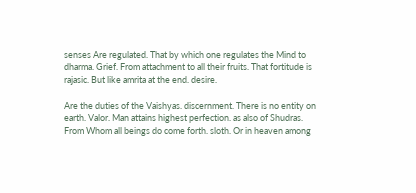senses Are regulated. That by which one regulates the Mind to dharma. Grief. From attachment to all their fruits. That fortitude is rajasic. But like amrita at the end. desire.

Are the duties of the Vaishyas. discernment. There is no entity on earth. Valor. Man attains highest perfection. as also of Shudras. From Whom all beings do come forth. sloth. Or in heaven among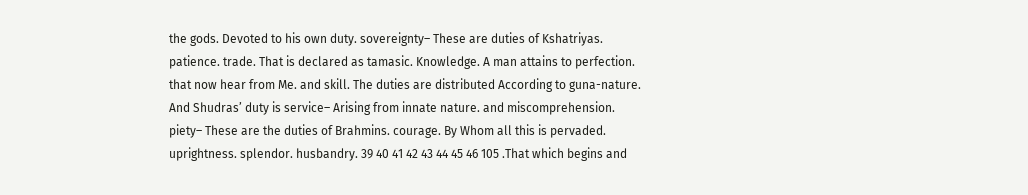the gods. Devoted to his own duty. sovereignty– These are duties of Kshatriyas. patience. trade. That is declared as tamasic. Knowledge. A man attains to perfection. that now hear from Me. and skill. The duties are distributed According to guna-nature. And Shudras’ duty is service– Arising from innate nature. and miscomprehension. piety– These are the duties of Brahmins. courage. By Whom all this is pervaded. uprightness. splendor. husbandry. 39 40 41 42 43 44 45 46 105 .That which begins and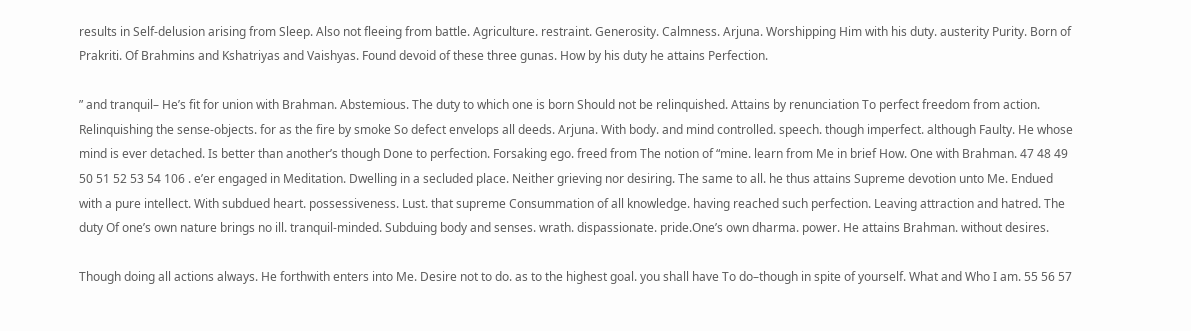results in Self-delusion arising from Sleep. Also not fleeing from battle. Agriculture. restraint. Generosity. Calmness. Arjuna. Worshipping Him with his duty. austerity Purity. Born of Prakriti. Of Brahmins and Kshatriyas and Vaishyas. Found devoid of these three gunas. How by his duty he attains Perfection.

” and tranquil– He’s fit for union with Brahman. Abstemious. The duty to which one is born Should not be relinquished. Attains by renunciation To perfect freedom from action. Relinquishing the sense-objects. for as the fire by smoke So defect envelops all deeds. Arjuna. With body. and mind controlled. speech. though imperfect. although Faulty. He whose mind is ever detached. Is better than another’s though Done to perfection. Forsaking ego. freed from The notion of “mine. learn from Me in brief How. One with Brahman. 47 48 49 50 51 52 53 54 106 . e’er engaged in Meditation. Dwelling in a secluded place. Neither grieving nor desiring. The same to all. he thus attains Supreme devotion unto Me. Endued with a pure intellect. With subdued heart. possessiveness. Lust. that supreme Consummation of all knowledge. having reached such perfection. Leaving attraction and hatred. The duty Of one’s own nature brings no ill. tranquil-minded. Subduing body and senses. wrath. dispassionate. pride.One’s own dharma. power. He attains Brahman. without desires.

Though doing all actions always. He forthwith enters into Me. Desire not to do. as to the highest goal. you shall have To do–though in spite of yourself. What and Who I am. 55 56 57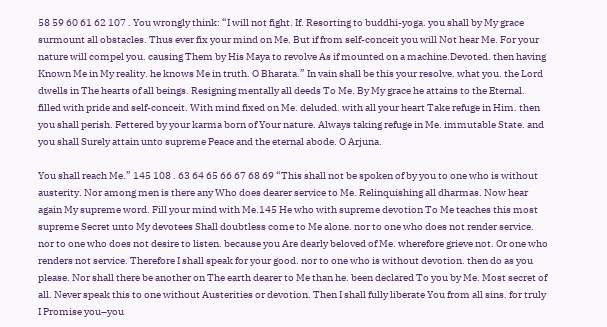58 59 60 61 62 107 . You wrongly think: “I will not fight. If. Resorting to buddhi-yoga. you shall by My grace surmount all obstacles. Thus ever fix your mind on Me. But if from self-conceit you will Not hear Me. For your nature will compel you. causing Them by His Maya to revolve As if mounted on a machine.Devoted. then having Known Me in My reality. he knows Me in truth. O Bharata.” In vain shall be this your resolve. what you. the Lord dwells in The hearts of all beings. Resigning mentally all deeds To Me. By My grace he attains to the Eternal. filled with pride and self-conceit. With mind fixed on Me. deluded. with all your heart Take refuge in Him. then you shall perish. Fettered by your karma born of Your nature. Always taking refuge in Me. immutable State. and you shall Surely attain unto supreme Peace and the eternal abode. O Arjuna.

You shall reach Me.” 145 108 . 63 64 65 66 67 68 69 “This shall not be spoken of by you to one who is without austerity. Nor among men is there any Who does dearer service to Me. Relinquishing all dharmas. Now hear again My supreme word. Fill your mind with Me.145 He who with supreme devotion To Me teaches this most supreme Secret unto My devotees Shall doubtless come to Me alone. nor to one who does not render service. nor to one who does not desire to listen. because you Are dearly beloved of Me. wherefore grieve not. Or one who renders not service. Therefore I shall speak for your good. nor to one who is without devotion. then do as you please. Nor shall there be another on The earth dearer to Me than he. been declared To you by Me. Most secret of all. Never speak this to one without Austerities or devotion. Then I shall fully liberate You from all sins. for truly I Promise you–you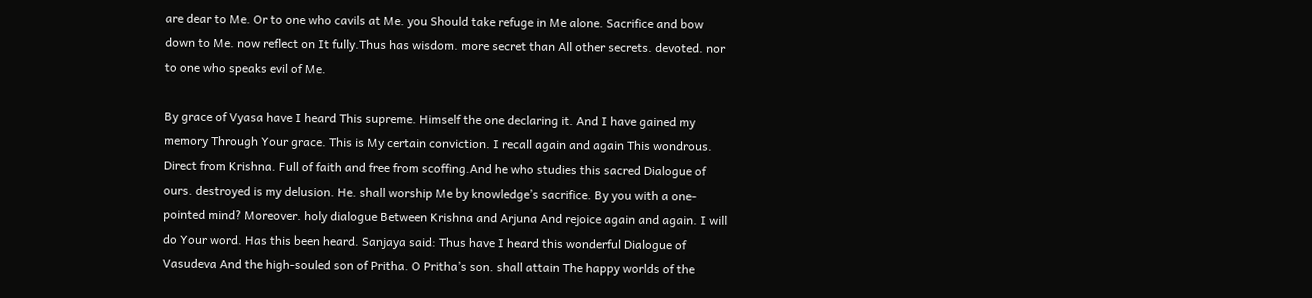are dear to Me. Or to one who cavils at Me. you Should take refuge in Me alone. Sacrifice and bow down to Me. now reflect on It fully.Thus has wisdom. more secret than All other secrets. devoted. nor to one who speaks evil of Me.

By grace of Vyasa have I heard This supreme. Himself the one declaring it. And I have gained my memory Through Your grace. This is My certain conviction. I recall again and again This wondrous. Direct from Krishna. Full of faith and free from scoffing.And he who studies this sacred Dialogue of ours. destroyed is my delusion. He. shall worship Me by knowledge’s sacrifice. By you with a one-pointed mind? Moreover. holy dialogue Between Krishna and Arjuna And rejoice again and again. I will do Your word. Has this been heard. Sanjaya said: Thus have I heard this wonderful Dialogue of Vasudeva And the high-souled son of Pritha. O Pritha’s son. shall attain The happy worlds of the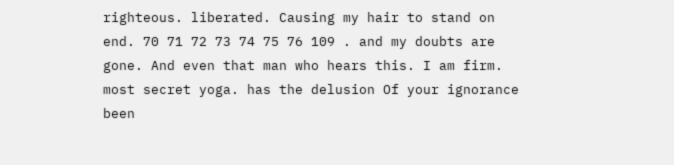righteous. liberated. Causing my hair to stand on end. 70 71 72 73 74 75 76 109 . and my doubts are gone. And even that man who hears this. I am firm. most secret yoga. has the delusion Of your ignorance been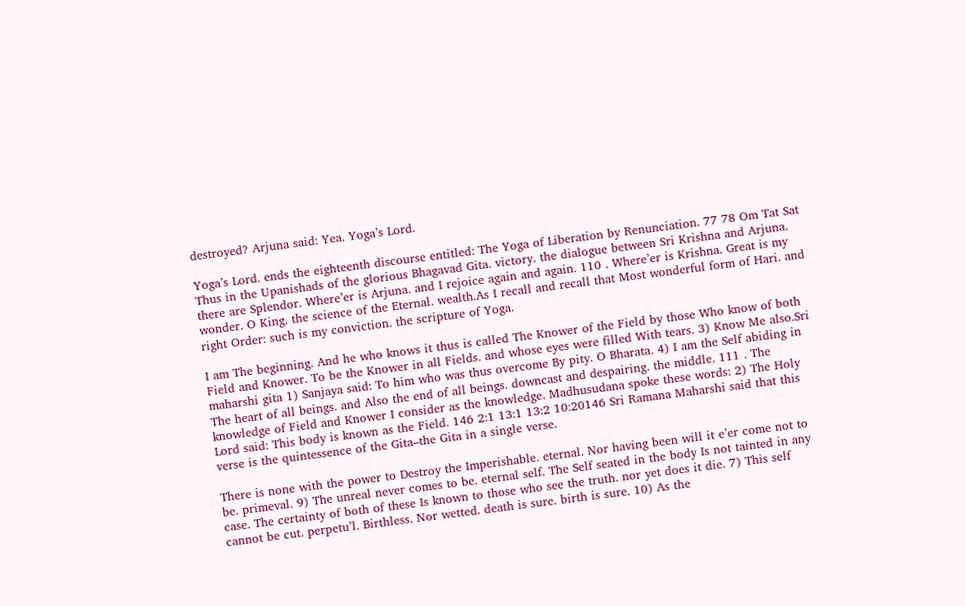destroyed? Arjuna said: Yea. Yoga’s Lord.

Yoga’s Lord. ends the eighteenth discourse entitled: The Yoga of Liberation by Renunciation. 77 78 Om Tat Sat Thus in the Upanishads of the glorious Bhagavad Gita. victory. the dialogue between Sri Krishna and Arjuna. there are Splendor. Where’er is Arjuna. and I rejoice again and again. 110 . Where’er is Krishna. Great is my wonder. O King. the science of the Eternal. wealth.As I recall and recall that Most wonderful form of Hari. and right Order: such is my conviction. the scripture of Yoga.

I am The beginning. And he who knows it thus is called The Knower of the Field by those Who know of both Field and Knower. To be the Knower in all Fields. and whose eyes were filled With tears. 3) Know Me also.Sri maharshi gita 1) Sanjaya said: To him who was thus overcome By pity. O Bharata. 4) I am the Self abiding in The heart of all beings. and Also the end of all beings. downcast and despairing. the middle. 111 . The knowledge of Field and Knower I consider as the knowledge. Madhusudana spoke these words: 2) The Holy Lord said: This body is known as the Field. 146 2:1 13:1 13:2 10:20146 Sri Ramana Maharshi said that this verse is the quintessence of the Gita–the Gita in a single verse.

There is none with the power to Destroy the Imperishable. eternal. Nor having been will it e’er come not to be. primeval. 9) The unreal never comes to be. eternal self. The Self seated in the body Is not tainted in any case. The certainty of both of these Is known to those who see the truth. nor yet does it die. 7) This self cannot be cut. perpetu’l. Birthless. Nor wetted. death is sure. birth is sure. 10) As the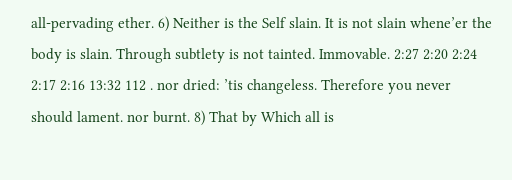all-pervading ether. 6) Neither is the Self slain. It is not slain whene’er the body is slain. Through subtlety is not tainted. Immovable. 2:27 2:20 2:24 2:17 2:16 13:32 112 . nor dried: ’tis changeless. Therefore you never should lament. nor burnt. 8) That by Which all is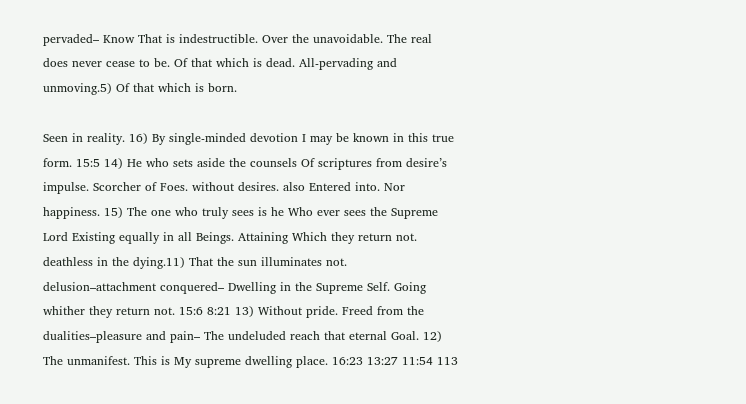pervaded– Know That is indestructible. Over the unavoidable. The real does never cease to be. Of that which is dead. All-pervading and unmoving.5) Of that which is born.

Seen in reality. 16) By single-minded devotion I may be known in this true form. 15:5 14) He who sets aside the counsels Of scriptures from desire’s impulse. Scorcher of Foes. without desires. also Entered into. Nor happiness. 15) The one who truly sees is he Who ever sees the Supreme Lord Existing equally in all Beings. Attaining Which they return not. deathless in the dying.11) That the sun illuminates not. delusion–attachment conquered– Dwelling in the Supreme Self. Going whither they return not. 15:6 8:21 13) Without pride. Freed from the dualities–pleasure and pain– The undeluded reach that eternal Goal. 12) The unmanifest. This is My supreme dwelling place. 16:23 13:27 11:54 113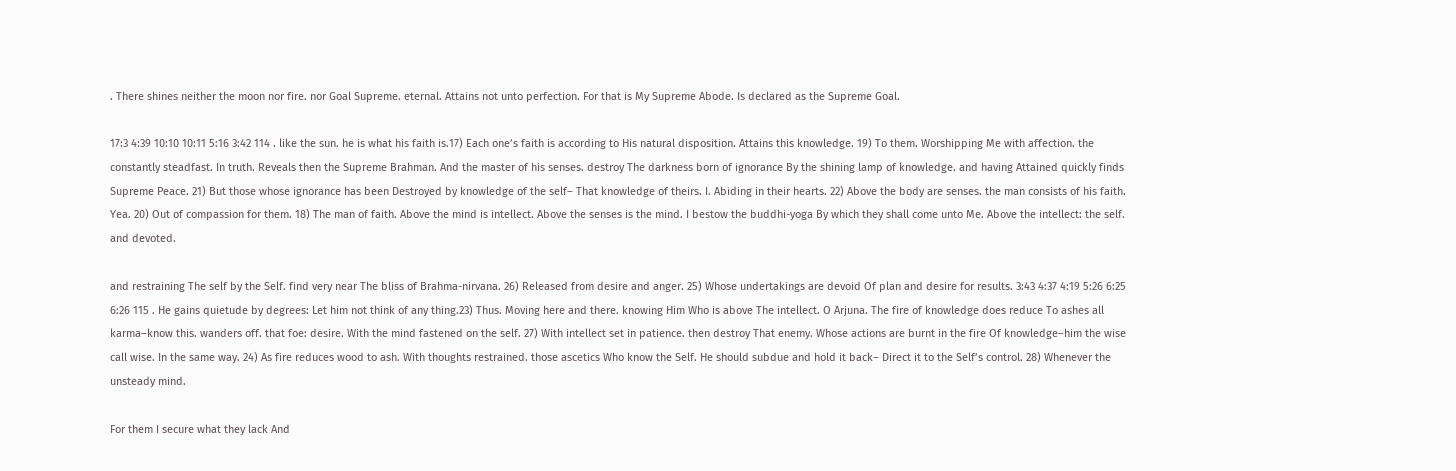. There shines neither the moon nor fire. nor Goal Supreme. eternal. Attains not unto perfection. For that is My Supreme Abode. Is declared as the Supreme Goal.

17:3 4:39 10:10 10:11 5:16 3:42 114 . like the sun. he is what his faith is.17) Each one’s faith is according to His natural disposition. Attains this knowledge. 19) To them. Worshipping Me with affection. the constantly steadfast. In truth. Reveals then the Supreme Brahman. And the master of his senses. destroy The darkness born of ignorance By the shining lamp of knowledge. and having Attained quickly finds Supreme Peace. 21) But those whose ignorance has been Destroyed by knowledge of the self– That knowledge of theirs. I. Abiding in their hearts. 22) Above the body are senses. the man consists of his faith. Yea. 20) Out of compassion for them. 18) The man of faith. Above the mind is intellect. Above the senses is the mind. I bestow the buddhi-yoga By which they shall come unto Me. Above the intellect: the self. and devoted.

and restraining The self by the Self. find very near The bliss of Brahma-nirvana. 26) Released from desire and anger. 25) Whose undertakings are devoid Of plan and desire for results. 3:43 4:37 4:19 5:26 6:25 6:26 115 . He gains quietude by degrees: Let him not think of any thing.23) Thus. Moving here and there. knowing Him Who is above The intellect. O Arjuna. The fire of knowledge does reduce To ashes all karma–know this. wanders off. that foe: desire. With the mind fastened on the self. 27) With intellect set in patience. then destroy That enemy. Whose actions are burnt in the fire Of knowledge–him the wise call wise. In the same way. 24) As fire reduces wood to ash. With thoughts restrained. those ascetics Who know the Self. He should subdue and hold it back– Direct it to the Self’s control. 28) Whenever the unsteady mind.

For them I secure what they lack And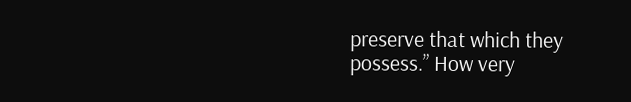preserve that which they possess.” How very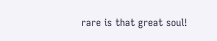rare is that great soul!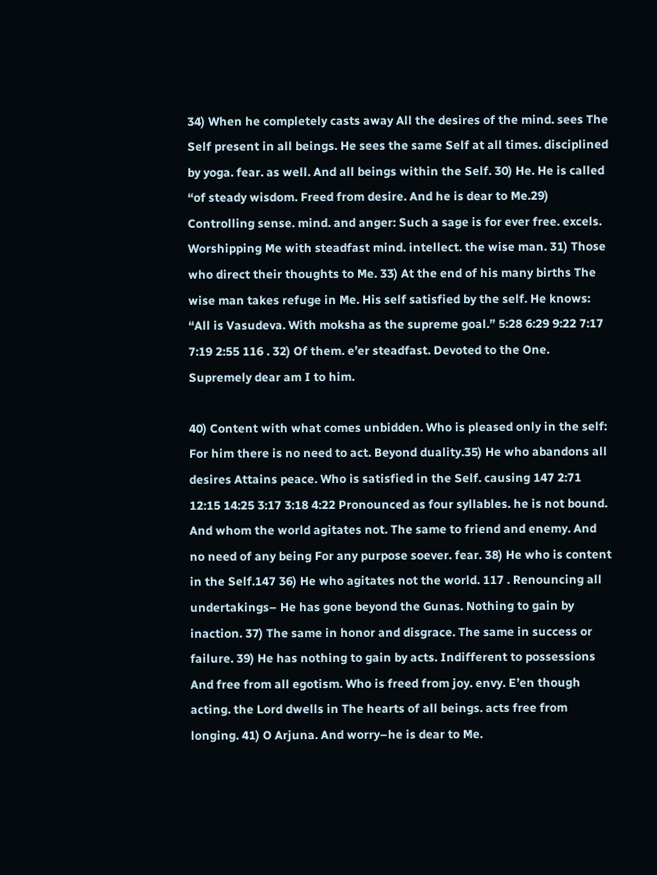34) When he completely casts away All the desires of the mind. sees The Self present in all beings. He sees the same Self at all times. disciplined by yoga. fear. as well. And all beings within the Self. 30) He. He is called “of steady wisdom. Freed from desire. And he is dear to Me.29) Controlling sense. mind. and anger: Such a sage is for ever free. excels. Worshipping Me with steadfast mind. intellect. the wise man. 31) Those who direct their thoughts to Me. 33) At the end of his many births The wise man takes refuge in Me. His self satisfied by the self. He knows: “All is Vasudeva. With moksha as the supreme goal.” 5:28 6:29 9:22 7:17 7:19 2:55 116 . 32) Of them. e’er steadfast. Devoted to the One. Supremely dear am I to him.

40) Content with what comes unbidden. Who is pleased only in the self: For him there is no need to act. Beyond duality.35) He who abandons all desires Attains peace. Who is satisfied in the Self. causing 147 2:71 12:15 14:25 3:17 3:18 4:22 Pronounced as four syllables. he is not bound. And whom the world agitates not. The same to friend and enemy. And no need of any being For any purpose soever. fear. 38) He who is content in the Self.147 36) He who agitates not the world. 117 . Renouncing all undertakings– He has gone beyond the Gunas. Nothing to gain by inaction. 37) The same in honor and disgrace. The same in success or failure. 39) He has nothing to gain by acts. Indifferent to possessions And free from all egotism. Who is freed from joy. envy. E’en though acting. the Lord dwells in The hearts of all beings. acts free from longing. 41) O Arjuna. And worry–he is dear to Me.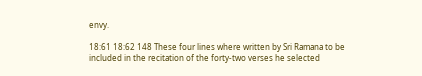envy.

18:61 18:62 148 These four lines where written by Sri Ramana to be included in the recitation of the forty-two verses he selected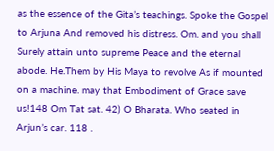as the essence of the Gita’s teachings. Spoke the Gospel to Arjuna And removed his distress. Om. and you shall Surely attain unto supreme Peace and the eternal abode. He.Them by His Maya to revolve As if mounted on a machine. may that Embodiment of Grace save us!148 Om Tat sat. 42) O Bharata. Who seated in Arjun’s car. 118 .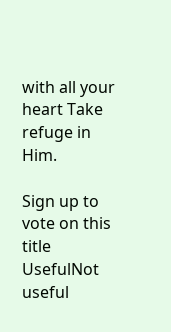with all your heart Take refuge in Him.

Sign up to vote on this title
UsefulNot useful